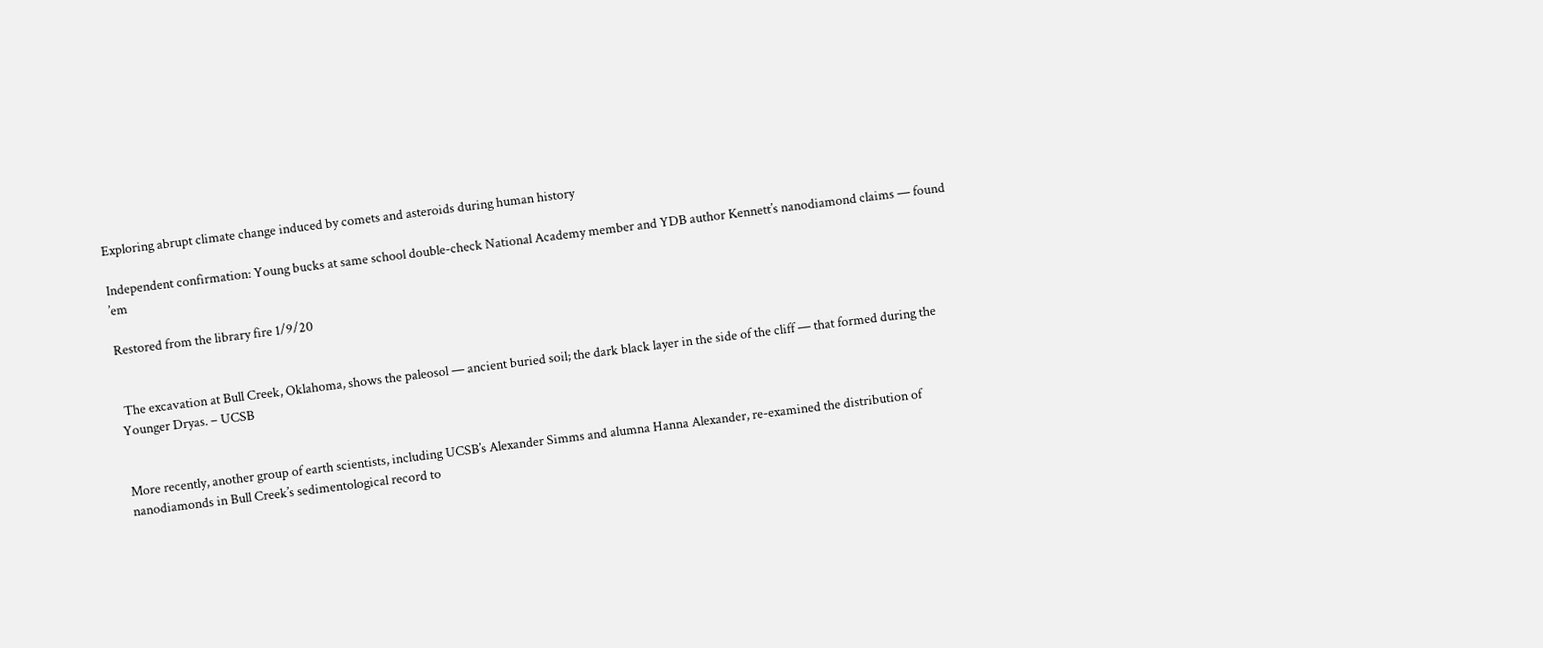Exploring abrupt climate change induced by comets and asteroids during human history

Independent confirmation: Young bucks at same school double-check National Academy member and YDB author Kennett’s nanodiamond claims — found ’em

Restored from the library fire 1/9/20


 The excavation at Bull Creek, Oklahoma, shows the paleosol — ancient buried soil; the dark black layer in the side of the cliff — that formed during the Younger Dryas. – UCSB


More recently, another group of earth scientists, including UCSB’s Alexander Simms and alumna Hanna Alexander, re-examined the distribution of nanodiamonds in Bull Creek’s sedimentological record to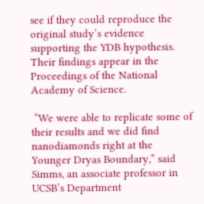see if they could reproduce the original study’s evidence supporting the YDB hypothesis. Their findings appear in the Proceedings of the National Academy of Science.

 “We were able to replicate some of their results and we did find nanodiamonds right at the Younger Dryas Boundary,” said Simms, an associate professor in UCSB’s Department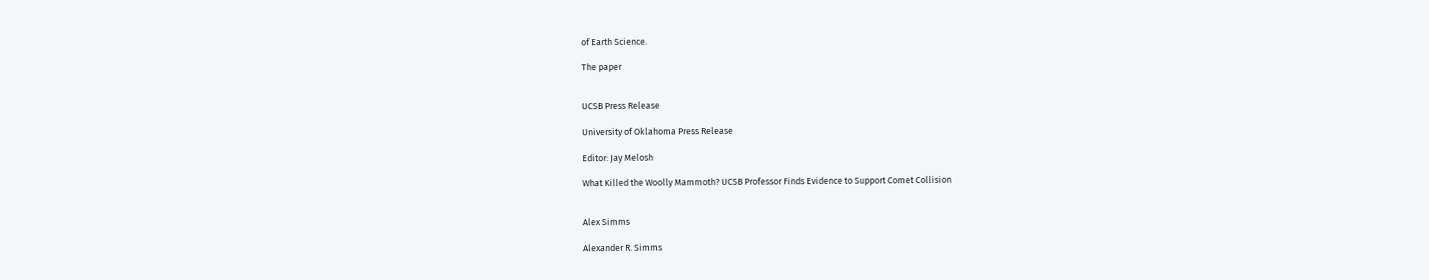of Earth Science.

The paper


UCSB Press Release

University of Oklahoma Press Release

Editor: Jay Melosh

What Killed the Woolly Mammoth? UCSB Professor Finds Evidence to Support Comet Collision


Alex Simms

Alexander R. Simms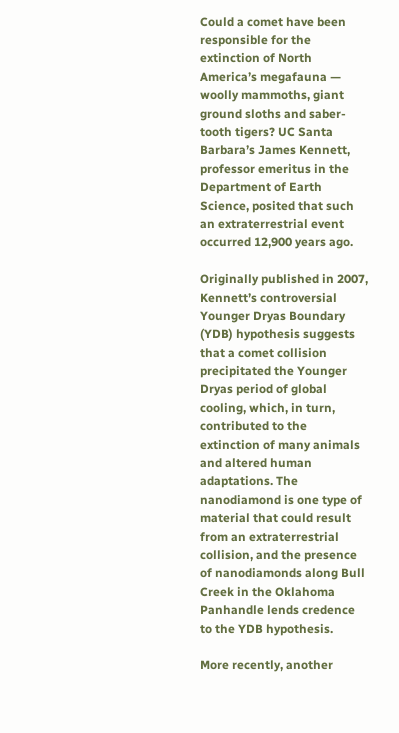Could a comet have been responsible for the extinction of North America’s megafauna — woolly mammoths, giant ground sloths and saber-tooth tigers? UC Santa Barbara’s James Kennett, professor emeritus in the Department of Earth Science, posited that such an extraterrestrial event occurred 12,900 years ago.

Originally published in 2007, Kennett’s controversial Younger Dryas Boundary (YDB) hypothesis suggests that a comet collision precipitated the Younger Dryas period of global cooling, which, in turn, contributed to the extinction of many animals and altered human adaptations. The nanodiamond is one type of material that could result from an extraterrestrial collision, and the presence of nanodiamonds along Bull Creek in the Oklahoma Panhandle lends credence to the YDB hypothesis.

More recently, another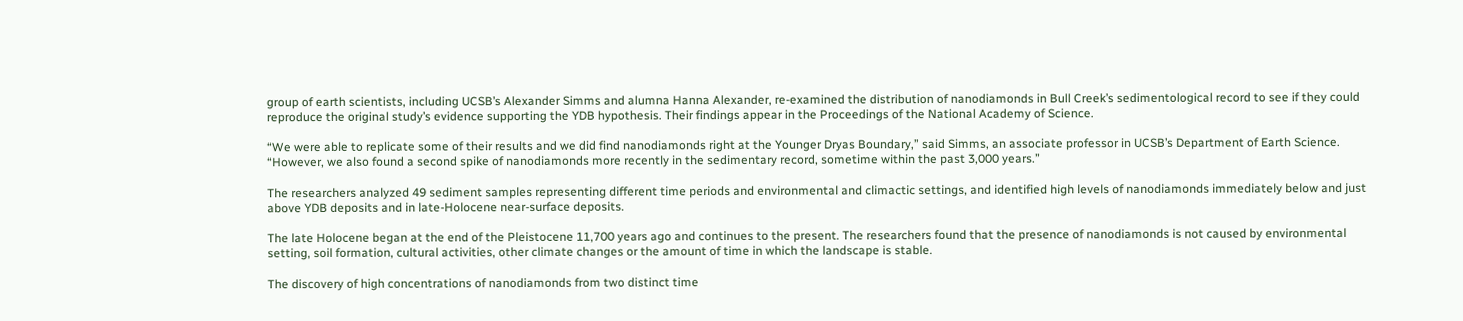group of earth scientists, including UCSB’s Alexander Simms and alumna Hanna Alexander, re-examined the distribution of nanodiamonds in Bull Creek’s sedimentological record to see if they could reproduce the original study’s evidence supporting the YDB hypothesis. Their findings appear in the Proceedings of the National Academy of Science.

“We were able to replicate some of their results and we did find nanodiamonds right at the Younger Dryas Boundary,” said Simms, an associate professor in UCSB’s Department of Earth Science. “However, we also found a second spike of nanodiamonds more recently in the sedimentary record, sometime within the past 3,000 years.”

The researchers analyzed 49 sediment samples representing different time periods and environmental and climactic settings, and identified high levels of nanodiamonds immediately below and just above YDB deposits and in late-Holocene near-surface deposits.

The late Holocene began at the end of the Pleistocene 11,700 years ago and continues to the present. The researchers found that the presence of nanodiamonds is not caused by environmental setting, soil formation, cultural activities, other climate changes or the amount of time in which the landscape is stable.

The discovery of high concentrations of nanodiamonds from two distinct time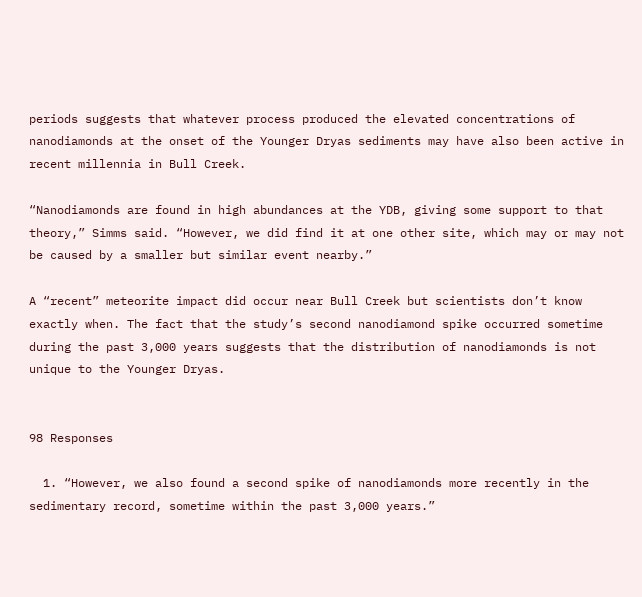periods suggests that whatever process produced the elevated concentrations of nanodiamonds at the onset of the Younger Dryas sediments may have also been active in recent millennia in Bull Creek.

“Nanodiamonds are found in high abundances at the YDB, giving some support to that theory,” Simms said. “However, we did find it at one other site, which may or may not be caused by a smaller but similar event nearby.”

A “recent” meteorite impact did occur near Bull Creek but scientists don’t know exactly when. The fact that the study’s second nanodiamond spike occurred sometime during the past 3,000 years suggests that the distribution of nanodiamonds is not unique to the Younger Dryas.


98 Responses

  1. “However, we also found a second spike of nanodiamonds more recently in the sedimentary record, sometime within the past 3,000 years.”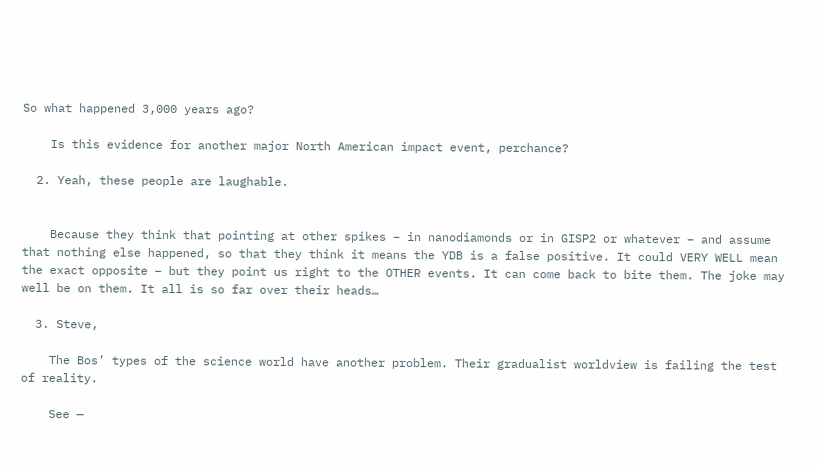So what happened 3,000 years ago?

    Is this evidence for another major North American impact event, perchance?

  2. Yeah, these people are laughable.


    Because they think that pointing at other spikes – in nanodiamonds or in GISP2 or whatever – and assume that nothing else happened, so that they think it means the YDB is a false positive. It could VERY WELL mean the exact opposite – but they point us right to the OTHER events. It can come back to bite them. The joke may well be on them. It all is so far over their heads…

  3. Steve,

    The Bos’ types of the science world have another problem. Their gradualist worldview is failing the test of reality.

    See —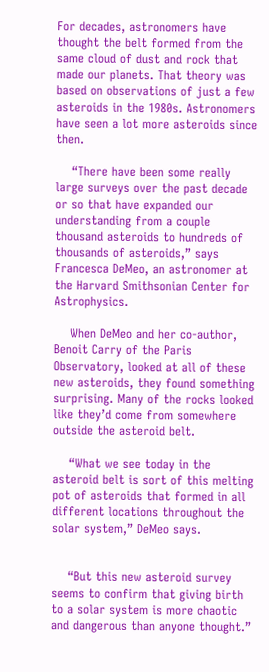For decades, astronomers have thought the belt formed from the same cloud of dust and rock that made our planets. That theory was based on observations of just a few asteroids in the 1980s. Astronomers have seen a lot more asteroids since then.

    “There have been some really large surveys over the past decade or so that have expanded our understanding from a couple thousand asteroids to hundreds of thousands of asteroids,” says Francesca DeMeo, an astronomer at the Harvard Smithsonian Center for Astrophysics.

    When DeMeo and her co-author, Benoit Carry of the Paris Observatory, looked at all of these new asteroids, they found something surprising. Many of the rocks looked like they’d come from somewhere outside the asteroid belt.

    “What we see today in the asteroid belt is sort of this melting pot of asteroids that formed in all different locations throughout the solar system,” DeMeo says.


    “But this new asteroid survey seems to confirm that giving birth to a solar system is more chaotic and dangerous than anyone thought.”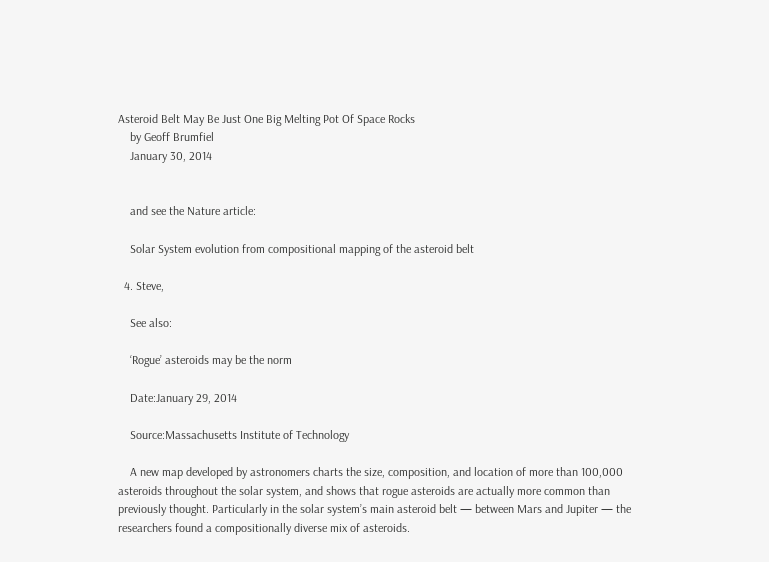Asteroid Belt May Be Just One Big Melting Pot Of Space Rocks
    by Geoff Brumfiel
    January 30, 2014


    and see the Nature article:

    Solar System evolution from compositional mapping of the asteroid belt

  4. Steve,

    See also:

    ‘Rogue’ asteroids may be the norm

    Date:January 29, 2014

    Source:Massachusetts Institute of Technology

    A new map developed by astronomers charts the size, composition, and location of more than 100,000 asteroids throughout the solar system, and shows that rogue asteroids are actually more common than previously thought. Particularly in the solar system’s main asteroid belt — between Mars and Jupiter — the researchers found a compositionally diverse mix of asteroids.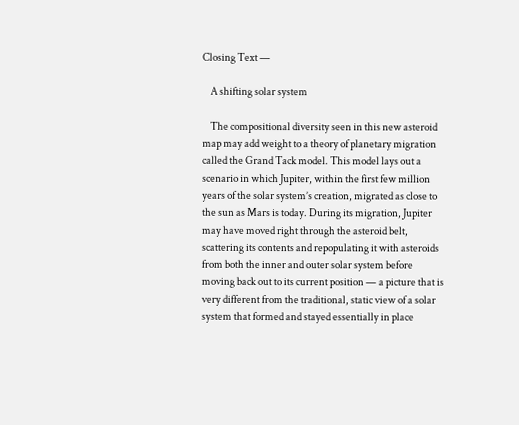Closing Text —

    A shifting solar system

    The compositional diversity seen in this new asteroid map may add weight to a theory of planetary migration called the Grand Tack model. This model lays out a scenario in which Jupiter, within the first few million years of the solar system’s creation, migrated as close to the sun as Mars is today. During its migration, Jupiter may have moved right through the asteroid belt, scattering its contents and repopulating it with asteroids from both the inner and outer solar system before moving back out to its current position — a picture that is very different from the traditional, static view of a solar system that formed and stayed essentially in place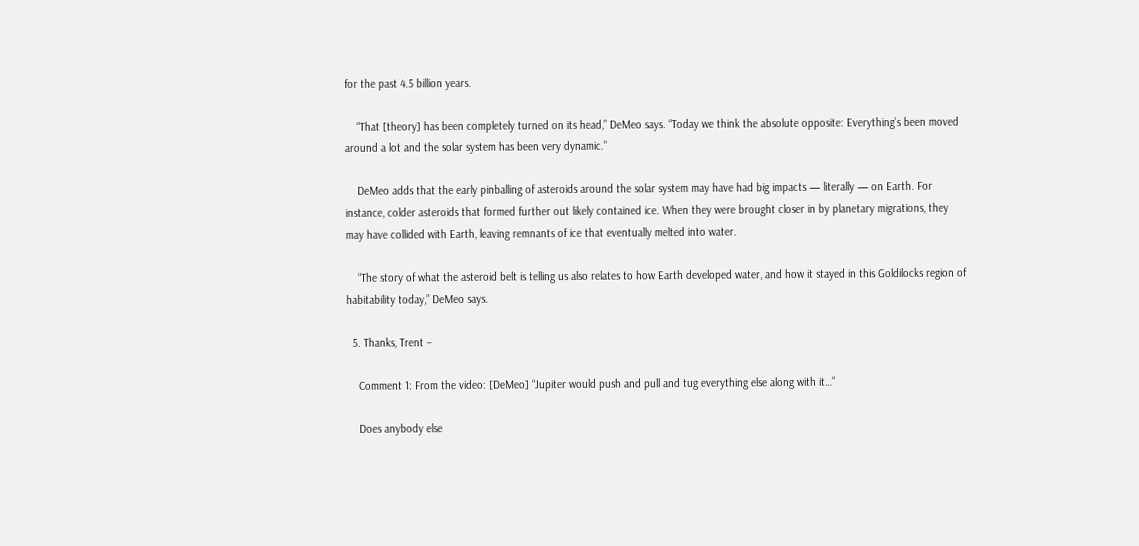for the past 4.5 billion years.

    “That [theory] has been completely turned on its head,” DeMeo says. “Today we think the absolute opposite: Everything’s been moved around a lot and the solar system has been very dynamic.”

    DeMeo adds that the early pinballing of asteroids around the solar system may have had big impacts — literally — on Earth. For instance, colder asteroids that formed further out likely contained ice. When they were brought closer in by planetary migrations, they may have collided with Earth, leaving remnants of ice that eventually melted into water.

    “The story of what the asteroid belt is telling us also relates to how Earth developed water, and how it stayed in this Goldilocks region of habitability today,” DeMeo says.

  5. Thanks, Trent –

    Comment 1: From the video: [DeMeo] “Jupiter would push and pull and tug everything else along with it…”

    Does anybody else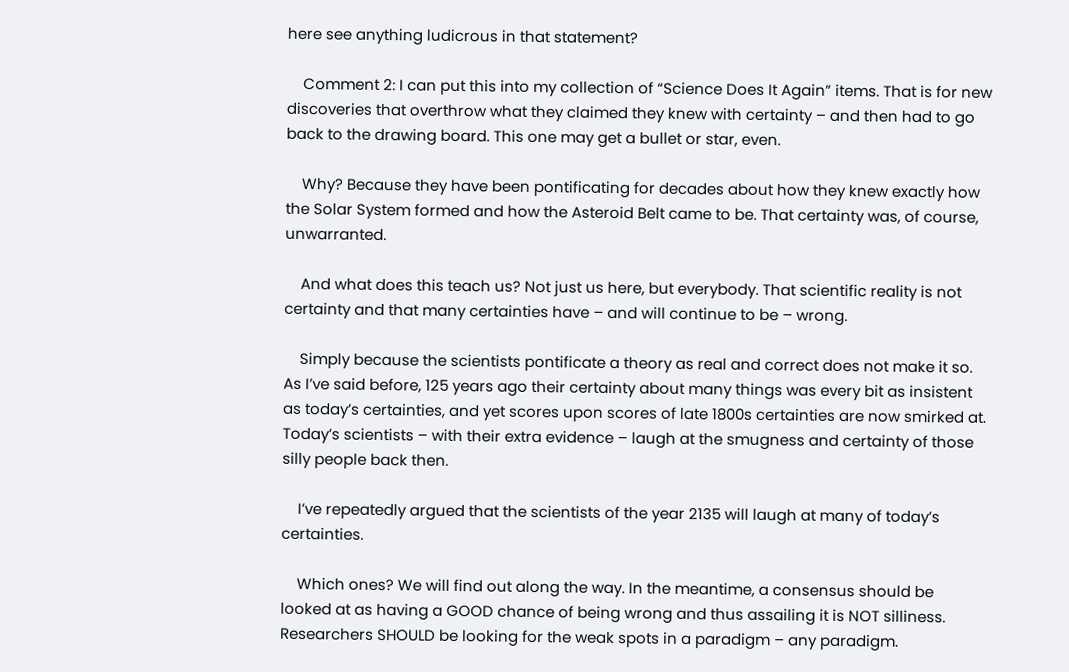here see anything ludicrous in that statement?

    Comment 2: I can put this into my collection of “Science Does It Again” items. That is for new discoveries that overthrow what they claimed they knew with certainty – and then had to go back to the drawing board. This one may get a bullet or star, even.

    Why? Because they have been pontificating for decades about how they knew exactly how the Solar System formed and how the Asteroid Belt came to be. That certainty was, of course, unwarranted.

    And what does this teach us? Not just us here, but everybody. That scientific reality is not certainty and that many certainties have – and will continue to be – wrong.

    Simply because the scientists pontificate a theory as real and correct does not make it so. As I’ve said before, 125 years ago their certainty about many things was every bit as insistent as today’s certainties, and yet scores upon scores of late 1800s certainties are now smirked at. Today’s scientists – with their extra evidence – laugh at the smugness and certainty of those silly people back then.

    I’ve repeatedly argued that the scientists of the year 2135 will laugh at many of today’s certainties.

    Which ones? We will find out along the way. In the meantime, a consensus should be looked at as having a GOOD chance of being wrong and thus assailing it is NOT silliness. Researchers SHOULD be looking for the weak spots in a paradigm – any paradigm.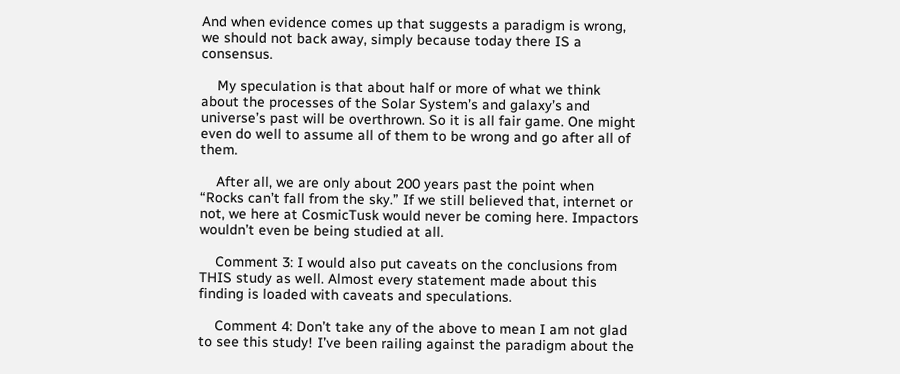And when evidence comes up that suggests a paradigm is wrong, we should not back away, simply because today there IS a consensus.

    My speculation is that about half or more of what we think about the processes of the Solar System’s and galaxy’s and universe’s past will be overthrown. So it is all fair game. One might even do well to assume all of them to be wrong and go after all of them.

    After all, we are only about 200 years past the point when “Rocks can’t fall from the sky.” If we still believed that, internet or not, we here at CosmicTusk would never be coming here. Impactors wouldn’t even be being studied at all.

    Comment 3: I would also put caveats on the conclusions from THIS study as well. Almost every statement made about this finding is loaded with caveats and speculations.

    Comment 4: Don’t take any of the above to mean I am not glad to see this study! I’ve been railing against the paradigm about the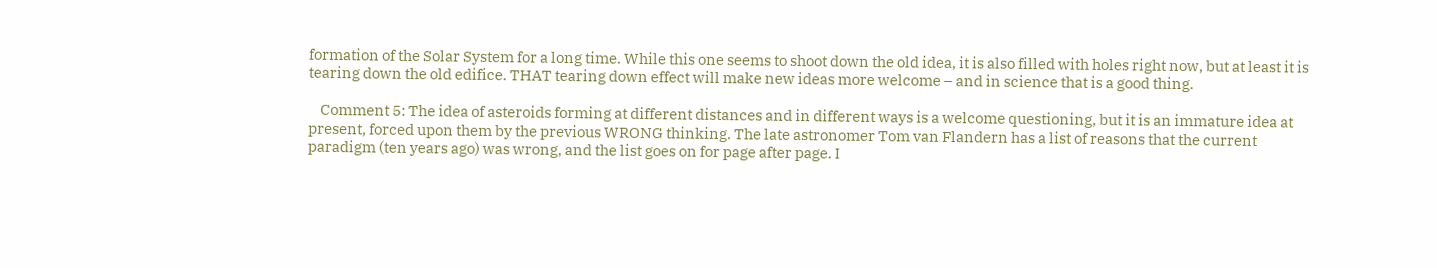formation of the Solar System for a long time. While this one seems to shoot down the old idea, it is also filled with holes right now, but at least it is tearing down the old edifice. THAT tearing down effect will make new ideas more welcome – and in science that is a good thing.

    Comment 5: The idea of asteroids forming at different distances and in different ways is a welcome questioning, but it is an immature idea at present, forced upon them by the previous WRONG thinking. The late astronomer Tom van Flandern has a list of reasons that the current paradigm (ten years ago) was wrong, and the list goes on for page after page. I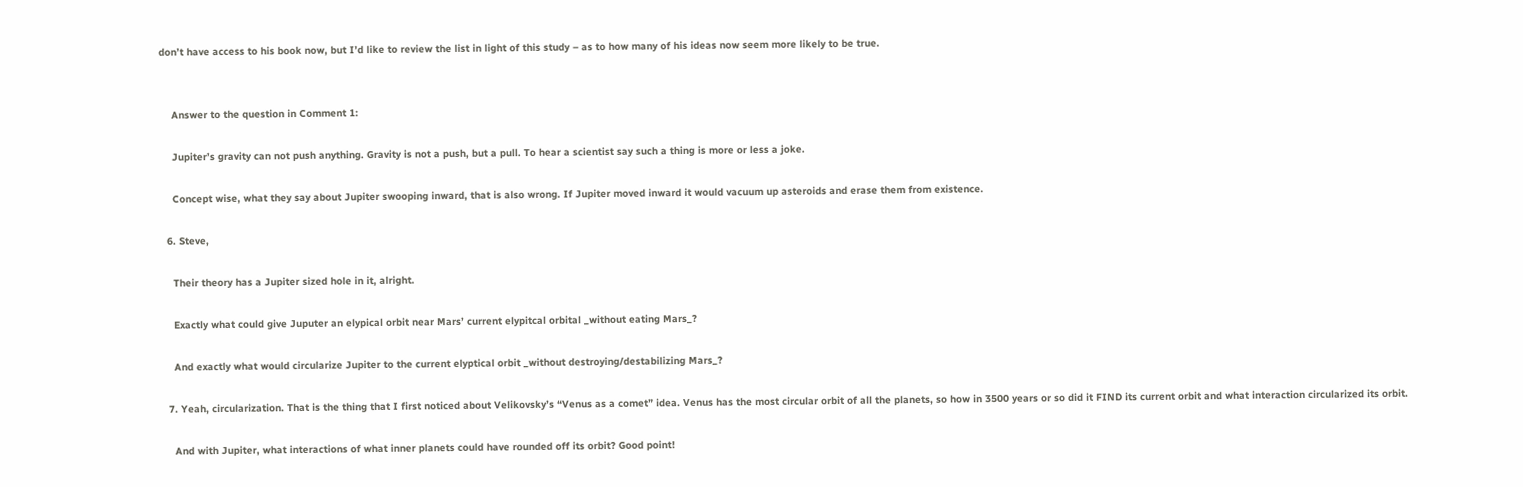don’t have access to his book now, but I’d like to review the list in light of this study – as to how many of his ideas now seem more likely to be true.


    Answer to the question in Comment 1:

    Jupiter’s gravity can not push anything. Gravity is not a push, but a pull. To hear a scientist say such a thing is more or less a joke.

    Concept wise, what they say about Jupiter swooping inward, that is also wrong. If Jupiter moved inward it would vacuum up asteroids and erase them from existence.

  6. Steve,

    Their theory has a Jupiter sized hole in it, alright.

    Exactly what could give Juputer an elypical orbit near Mars’ current elypitcal orbital _without eating Mars_?

    And exactly what would circularize Jupiter to the current elyptical orbit _without destroying/destabilizing Mars_?

  7. Yeah, circularization. That is the thing that I first noticed about Velikovsky’s “Venus as a comet” idea. Venus has the most circular orbit of all the planets, so how in 3500 years or so did it FIND its current orbit and what interaction circularized its orbit.

    And with Jupiter, what interactions of what inner planets could have rounded off its orbit? Good point!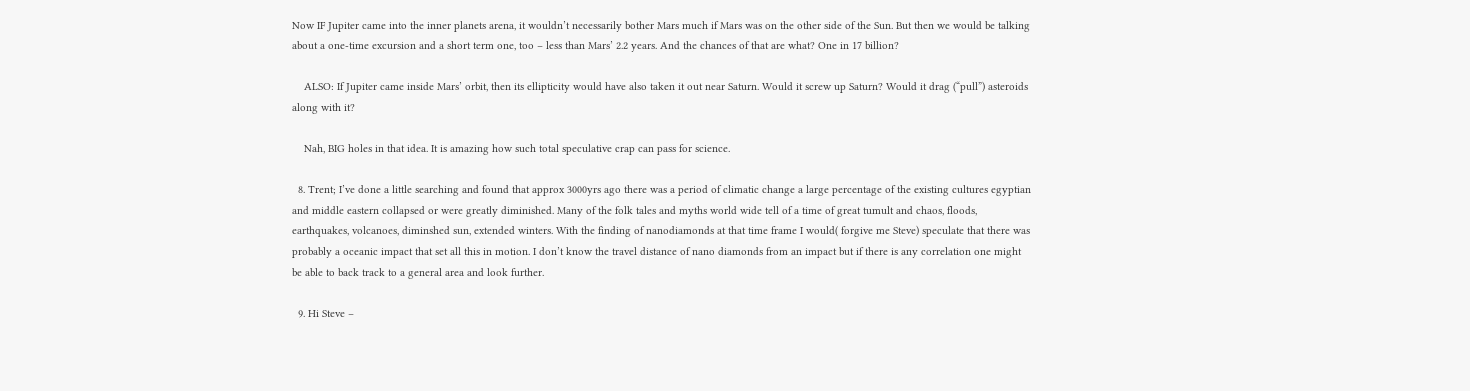Now IF Jupiter came into the inner planets arena, it wouldn’t necessarily bother Mars much if Mars was on the other side of the Sun. But then we would be talking about a one-time excursion and a short term one, too – less than Mars’ 2.2 years. And the chances of that are what? One in 17 billion?

    ALSO: If Jupiter came inside Mars’ orbit, then its ellipticity would have also taken it out near Saturn. Would it screw up Saturn? Would it drag (“pull”) asteroids along with it?

    Nah, BIG holes in that idea. It is amazing how such total speculative crap can pass for science.

  8. Trent; I’ve done a little searching and found that approx 3000yrs ago there was a period of climatic change a large percentage of the existing cultures egyptian and middle eastern collapsed or were greatly diminished. Many of the folk tales and myths world wide tell of a time of great tumult and chaos, floods, earthquakes, volcanoes, diminshed sun, extended winters. With the finding of nanodiamonds at that time frame I would( forgive me Steve) speculate that there was probably a oceanic impact that set all this in motion. I don’t know the travel distance of nano diamonds from an impact but if there is any correlation one might be able to back track to a general area and look further.

  9. Hi Steve –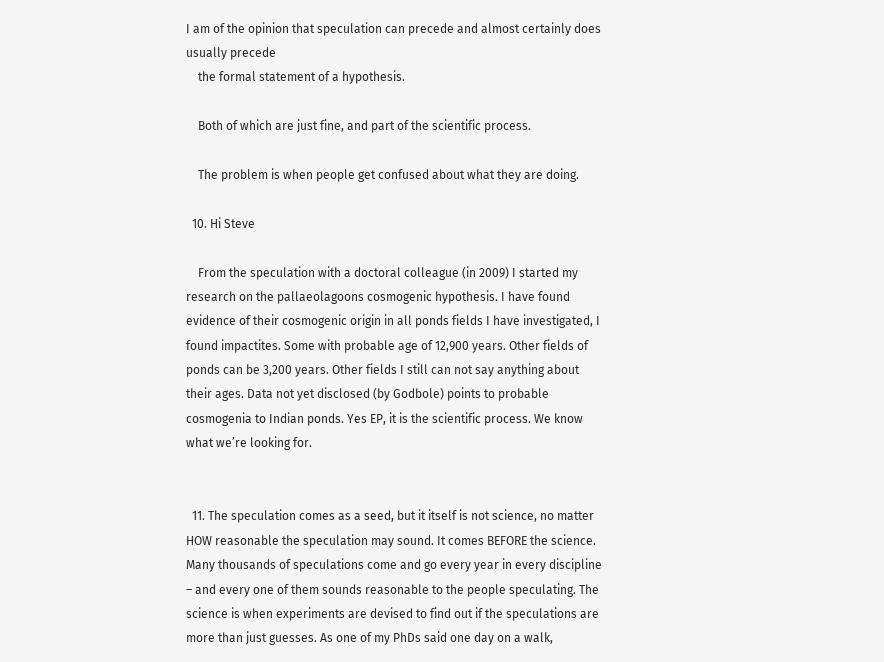I am of the opinion that speculation can precede and almost certainly does usually precede
    the formal statement of a hypothesis.

    Both of which are just fine, and part of the scientific process.

    The problem is when people get confused about what they are doing.

  10. Hi Steve

    From the speculation with a doctoral colleague (in 2009) I started my research on the pallaeolagoons cosmogenic hypothesis. I have found evidence of their cosmogenic origin in all ponds fields I have investigated, I found impactites. Some with probable age of 12,900 years. Other fields of ponds can be 3,200 years. Other fields I still can not say anything about their ages. Data not yet disclosed (by Godbole) points to probable cosmogenia to Indian ponds. Yes EP, it is the scientific process. We know what we’re looking for.


  11. The speculation comes as a seed, but it itself is not science, no matter HOW reasonable the speculation may sound. It comes BEFORE the science. Many thousands of speculations come and go every year in every discipline – and every one of them sounds reasonable to the people speculating. The science is when experiments are devised to find out if the speculations are more than just guesses. As one of my PhDs said one day on a walk,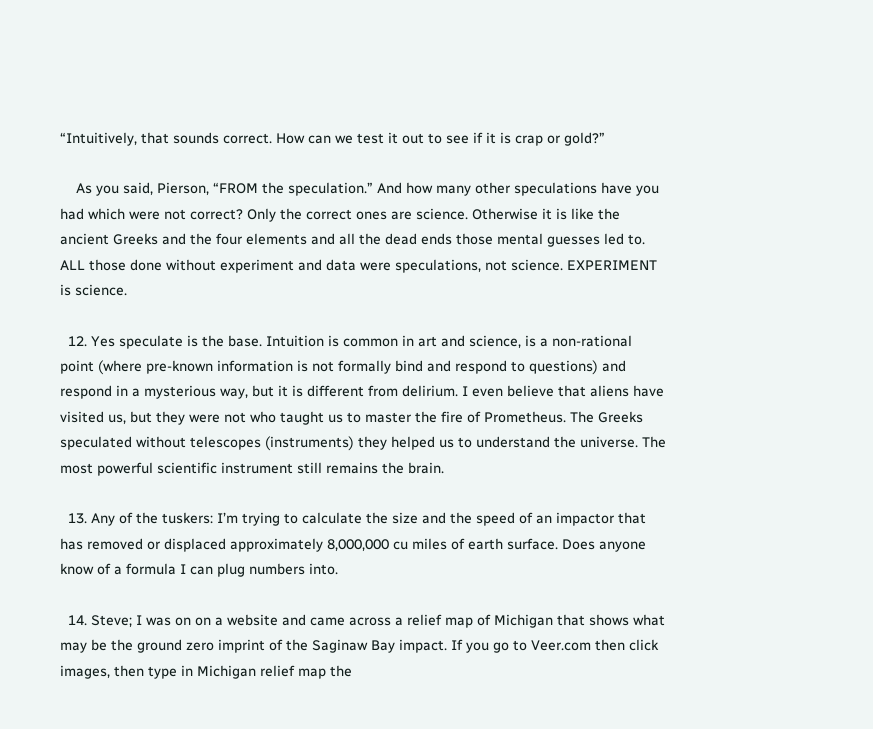“Intuitively, that sounds correct. How can we test it out to see if it is crap or gold?”

    As you said, Pierson, “FROM the speculation.” And how many other speculations have you had which were not correct? Only the correct ones are science. Otherwise it is like the ancient Greeks and the four elements and all the dead ends those mental guesses led to. ALL those done without experiment and data were speculations, not science. EXPERIMENT is science.

  12. Yes speculate is the base. Intuition is common in art and science, is a non-rational point (where pre-known information is not formally bind and respond to questions) and respond in a mysterious way, but it is different from delirium. I even believe that aliens have visited us, but they were not who taught us to master the fire of Prometheus. The Greeks speculated without telescopes (instruments) they helped us to understand the universe. The most powerful scientific instrument still remains the brain.

  13. Any of the tuskers: I’m trying to calculate the size and the speed of an impactor that has removed or displaced approximately 8,000,000 cu miles of earth surface. Does anyone know of a formula I can plug numbers into.

  14. Steve; I was on on a website and came across a relief map of Michigan that shows what may be the ground zero imprint of the Saginaw Bay impact. If you go to Veer.com then click images, then type in Michigan relief map the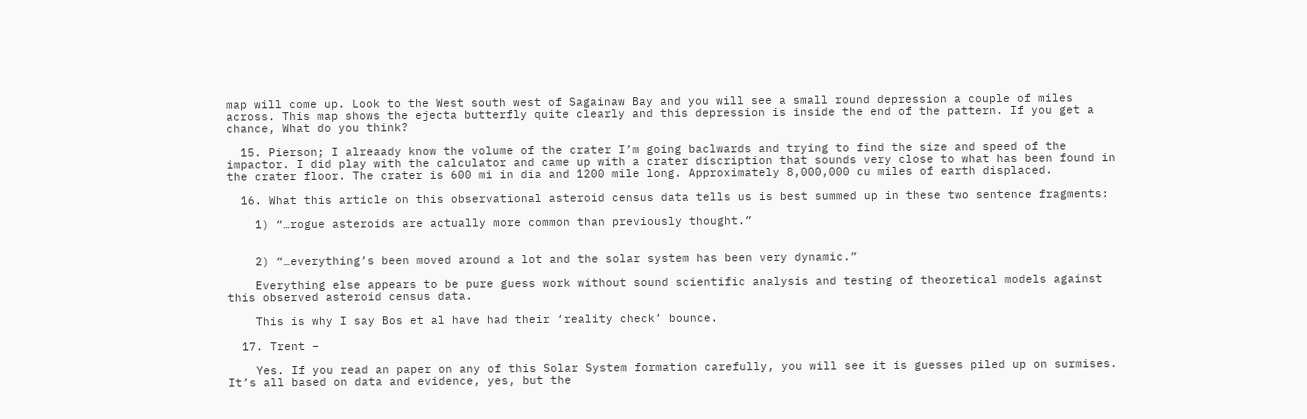map will come up. Look to the West south west of Sagainaw Bay and you will see a small round depression a couple of miles across. This map shows the ejecta butterfly quite clearly and this depression is inside the end of the pattern. If you get a chance, What do you think?

  15. Pierson; I alreaady know the volume of the crater I’m going baclwards and trying to find the size and speed of the impactor. I did play with the calculator and came up with a crater discription that sounds very close to what has been found in the crater floor. The crater is 600 mi in dia and 1200 mile long. Approximately 8,000,000 cu miles of earth displaced.

  16. What this article on this observational asteroid census data tells us is best summed up in these two sentence fragments:

    1) “…rogue asteroids are actually more common than previously thought.”


    2) “…everything’s been moved around a lot and the solar system has been very dynamic.”

    Everything else appears to be pure guess work without sound scientific analysis and testing of theoretical models against this observed asteroid census data.

    This is why I say Bos et al have had their ‘reality check’ bounce.

  17. Trent –

    Yes. If you read an paper on any of this Solar System formation carefully, you will see it is guesses piled up on surmises. It’s all based on data and evidence, yes, but the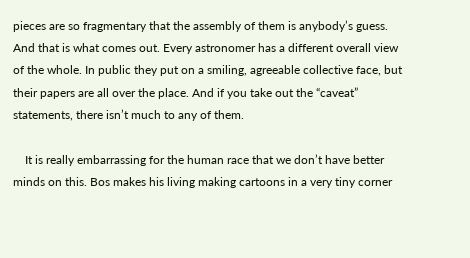pieces are so fragmentary that the assembly of them is anybody’s guess. And that is what comes out. Every astronomer has a different overall view of the whole. In public they put on a smiling, agreeable collective face, but their papers are all over the place. And if you take out the “caveat” statements, there isn’t much to any of them.

    It is really embarrassing for the human race that we don’t have better minds on this. Bos makes his living making cartoons in a very tiny corner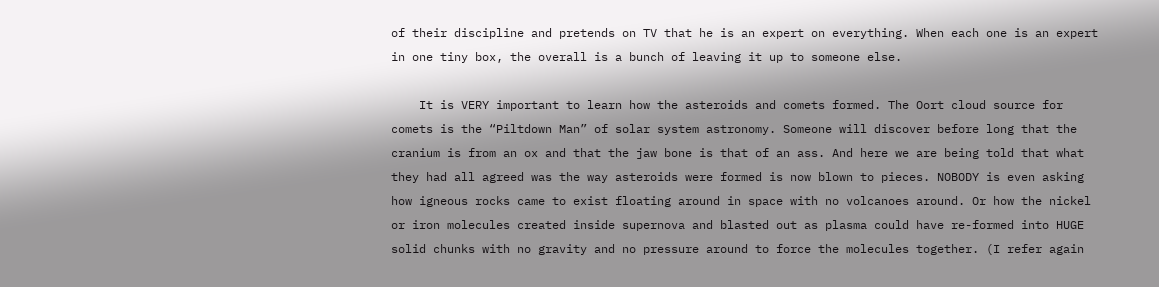of their discipline and pretends on TV that he is an expert on everything. When each one is an expert in one tiny box, the overall is a bunch of leaving it up to someone else.

    It is VERY important to learn how the asteroids and comets formed. The Oort cloud source for comets is the “Piltdown Man” of solar system astronomy. Someone will discover before long that the cranium is from an ox and that the jaw bone is that of an ass. And here we are being told that what they had all agreed was the way asteroids were formed is now blown to pieces. NOBODY is even asking how igneous rocks came to exist floating around in space with no volcanoes around. Or how the nickel or iron molecules created inside supernova and blasted out as plasma could have re-formed into HUGE solid chunks with no gravity and no pressure around to force the molecules together. (I refer again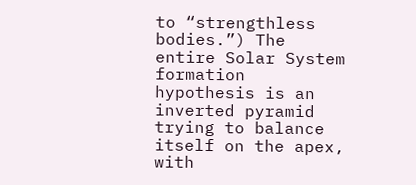to “strengthless bodies.”) The entire Solar System formation hypothesis is an inverted pyramid trying to balance itself on the apex, with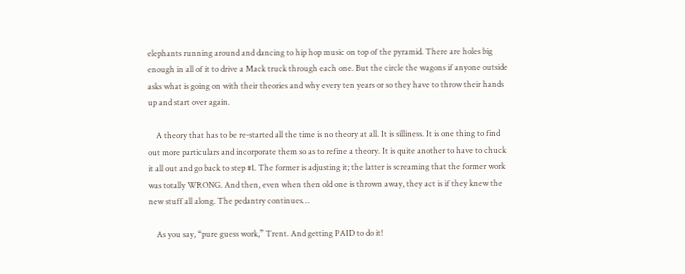elephants running around and dancing to hip hop music on top of the pyramid. There are holes big enough in all of it to drive a Mack truck through each one. But the circle the wagons if anyone outside asks what is going on with their theories and why every ten years or so they have to throw their hands up and start over again.

    A theory that has to be re-started all the time is no theory at all. It is silliness. It is one thing to find out more particulars and incorporate them so as to refine a theory. It is quite another to have to chuck it all out and go back to step #1. The former is adjusting it; the latter is screaming that the former work was totally WRONG. And then, even when then old one is thrown away, they act is if they knew the new stuff all along. The pedantry continues…

    As you say, “pure guess work,” Trent. And getting PAID to do it!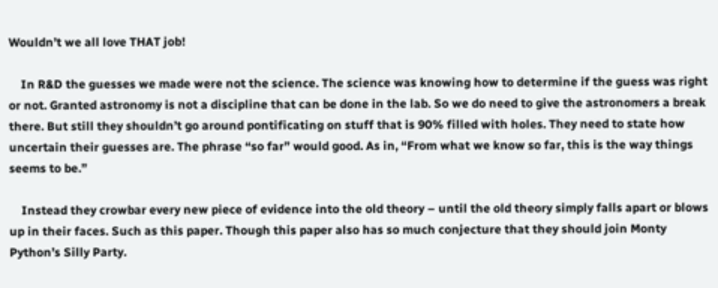Wouldn’t we all love THAT job!

    In R&D the guesses we made were not the science. The science was knowing how to determine if the guess was right or not. Granted astronomy is not a discipline that can be done in the lab. So we do need to give the astronomers a break there. But still they shouldn’t go around pontificating on stuff that is 90% filled with holes. They need to state how uncertain their guesses are. The phrase “so far” would good. As in, “From what we know so far, this is the way things seems to be.”

    Instead they crowbar every new piece of evidence into the old theory – until the old theory simply falls apart or blows up in their faces. Such as this paper. Though this paper also has so much conjecture that they should join Monty Python’s Silly Party.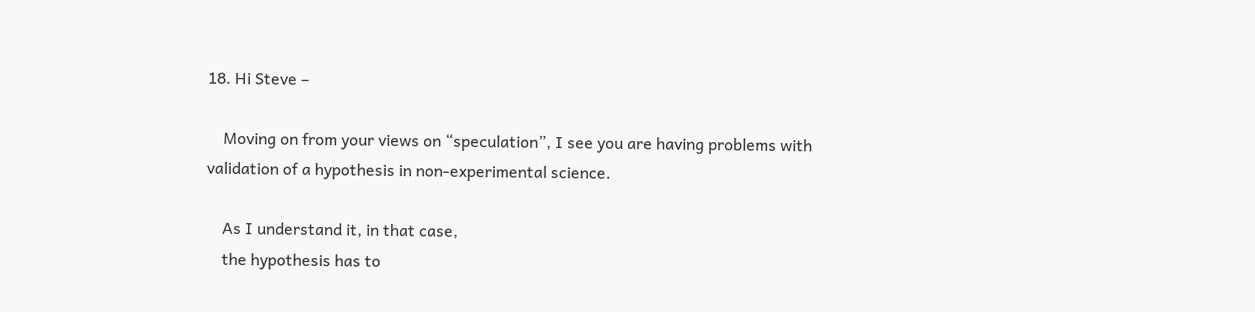18. Hi Steve –

    Moving on from your views on “speculation”, I see you are having problems with validation of a hypothesis in non-experimental science.

    As I understand it, in that case,
    the hypothesis has to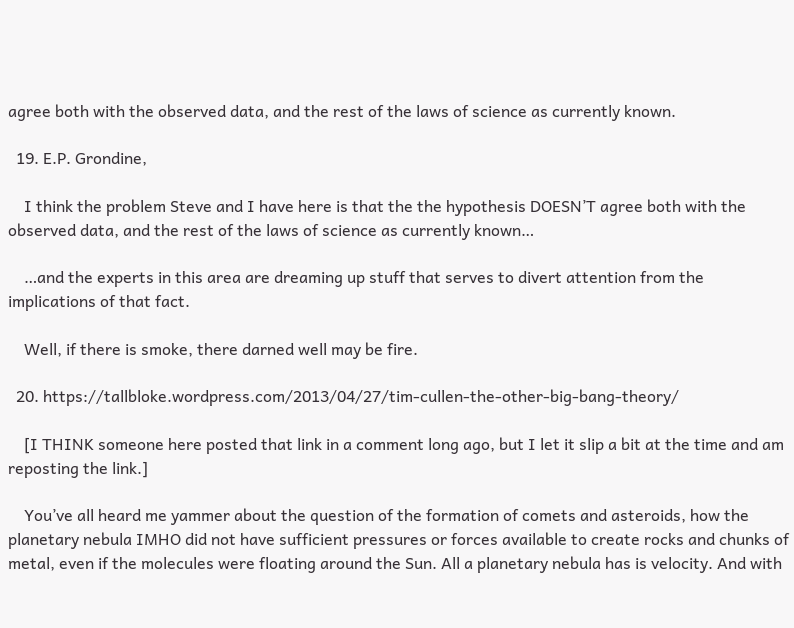agree both with the observed data, and the rest of the laws of science as currently known.

  19. E.P. Grondine,

    I think the problem Steve and I have here is that the the hypothesis DOESN’T agree both with the observed data, and the rest of the laws of science as currently known…

    …and the experts in this area are dreaming up stuff that serves to divert attention from the implications of that fact.

    Well, if there is smoke, there darned well may be fire.

  20. https://tallbloke.wordpress.com/2013/04/27/tim-cullen-the-other-big-bang-theory/

    [I THINK someone here posted that link in a comment long ago, but I let it slip a bit at the time and am reposting the link.]

    You’ve all heard me yammer about the question of the formation of comets and asteroids, how the planetary nebula IMHO did not have sufficient pressures or forces available to create rocks and chunks of metal, even if the molecules were floating around the Sun. All a planetary nebula has is velocity. And with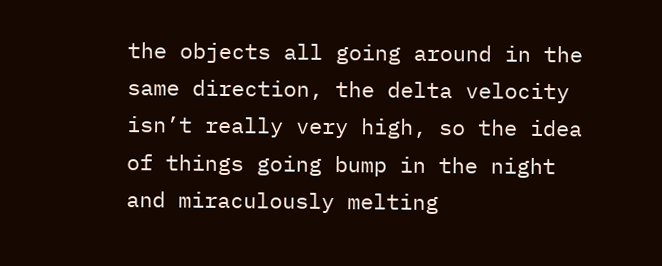the objects all going around in the same direction, the delta velocity isn’t really very high, so the idea of things going bump in the night and miraculously melting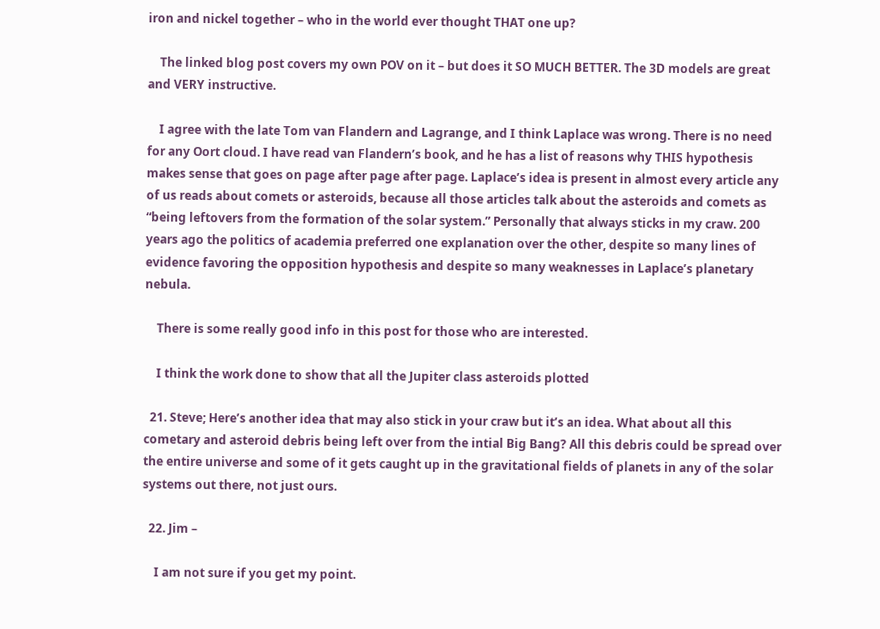iron and nickel together – who in the world ever thought THAT one up?

    The linked blog post covers my own POV on it – but does it SO MUCH BETTER. The 3D models are great and VERY instructive.

    I agree with the late Tom van Flandern and Lagrange, and I think Laplace was wrong. There is no need for any Oort cloud. I have read van Flandern’s book, and he has a list of reasons why THIS hypothesis makes sense that goes on page after page after page. Laplace’s idea is present in almost every article any of us reads about comets or asteroids, because all those articles talk about the asteroids and comets as “being leftovers from the formation of the solar system.” Personally that always sticks in my craw. 200 years ago the politics of academia preferred one explanation over the other, despite so many lines of evidence favoring the opposition hypothesis and despite so many weaknesses in Laplace’s planetary nebula.

    There is some really good info in this post for those who are interested.

    I think the work done to show that all the Jupiter class asteroids plotted

  21. Steve; Here’s another idea that may also stick in your craw but it’s an idea. What about all this cometary and asteroid debris being left over from the intial Big Bang? All this debris could be spread over the entire universe and some of it gets caught up in the gravitational fields of planets in any of the solar systems out there, not just ours.

  22. Jim –

    I am not sure if you get my point.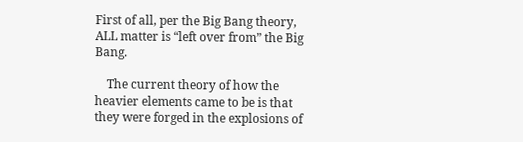First of all, per the Big Bang theory, ALL matter is “left over from” the Big Bang.

    The current theory of how the heavier elements came to be is that they were forged in the explosions of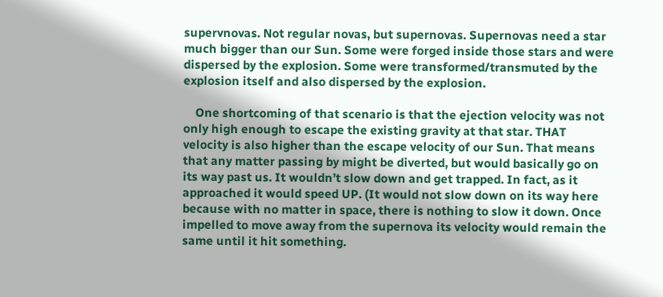supervnovas. Not regular novas, but supernovas. Supernovas need a star much bigger than our Sun. Some were forged inside those stars and were dispersed by the explosion. Some were transformed/transmuted by the explosion itself and also dispersed by the explosion.

    One shortcoming of that scenario is that the ejection velocity was not only high enough to escape the existing gravity at that star. THAT velocity is also higher than the escape velocity of our Sun. That means that any matter passing by might be diverted, but would basically go on its way past us. It wouldn’t slow down and get trapped. In fact, as it approached it would speed UP. (It would not slow down on its way here because with no matter in space, there is nothing to slow it down. Once impelled to move away from the supernova its velocity would remain the same until it hit something.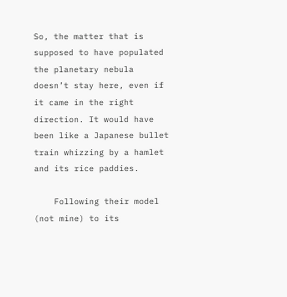So, the matter that is supposed to have populated the planetary nebula doesn’t stay here, even if it came in the right direction. It would have been like a Japanese bullet train whizzing by a hamlet and its rice paddies.

    Following their model (not mine) to its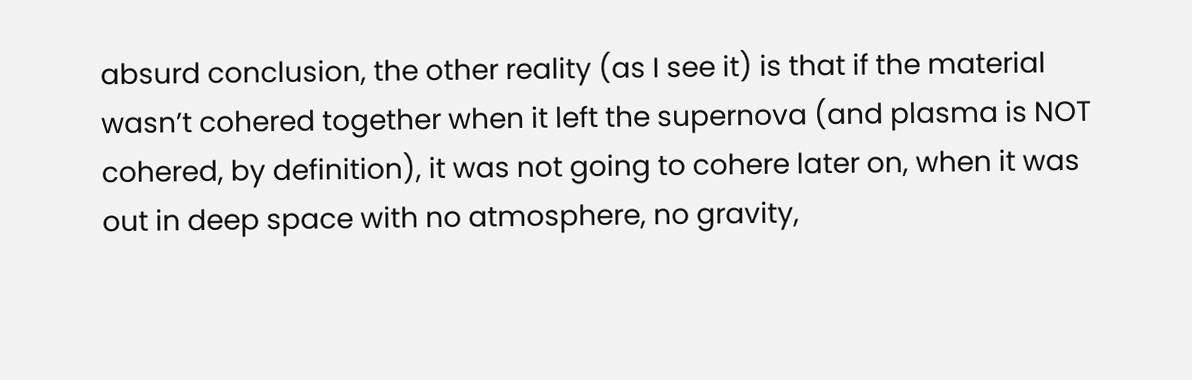absurd conclusion, the other reality (as I see it) is that if the material wasn’t cohered together when it left the supernova (and plasma is NOT cohered, by definition), it was not going to cohere later on, when it was out in deep space with no atmosphere, no gravity,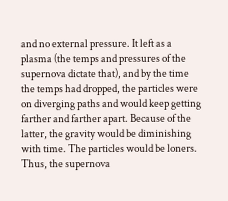and no external pressure. It left as a plasma (the temps and pressures of the supernova dictate that), and by the time the temps had dropped, the particles were on diverging paths and would keep getting farther and farther apart. Because of the latter, the gravity would be diminishing with time. The particles would be loners. Thus, the supernova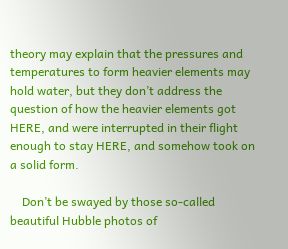theory may explain that the pressures and temperatures to form heavier elements may hold water, but they don’t address the question of how the heavier elements got HERE, and were interrupted in their flight enough to stay HERE, and somehow took on a solid form.

    Don’t be swayed by those so-called beautiful Hubble photos of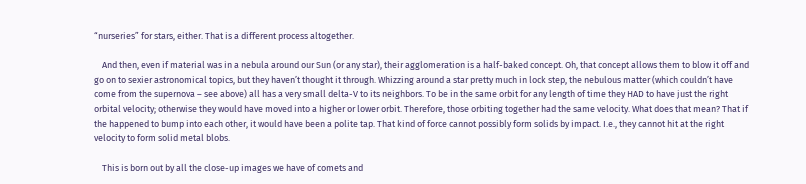“nurseries” for stars, either. That is a different process altogether.

    And then, even if material was in a nebula around our Sun (or any star), their agglomeration is a half-baked concept. Oh, that concept allows them to blow it off and go on to sexier astronomical topics, but they haven’t thought it through. Whizzing around a star pretty much in lock step, the nebulous matter (which couldn’t have come from the supernova – see above) all has a very small delta-V to its neighbors. To be in the same orbit for any length of time they HAD to have just the right orbital velocity; otherwise they would have moved into a higher or lower orbit. Therefore, those orbiting together had the same velocity. What does that mean? That if the happened to bump into each other, it would have been a polite tap. That kind of force cannot possibly form solids by impact. I.e., they cannot hit at the right velocity to form solid metal blobs.

    This is born out by all the close-up images we have of comets and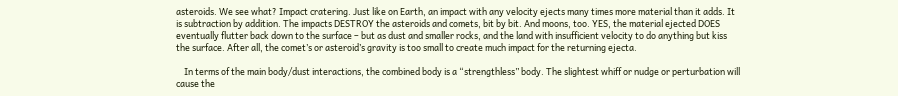asteroids. We see what? Impact cratering. Just like on Earth, an impact with any velocity ejects many times more material than it adds. It is subtraction by addition. The impacts DESTROY the asteroids and comets, bit by bit. And moons, too. YES, the material ejected DOES eventually flutter back down to the surface – but as dust and smaller rocks, and the land with insufficient velocity to do anything but kiss the surface. After all, the comet’s or asteroid’s gravity is too small to create much impact for the returning ejecta.

    In terms of the main body/dust interactions, the combined body is a “strengthless” body. The slightest whiff or nudge or perturbation will cause the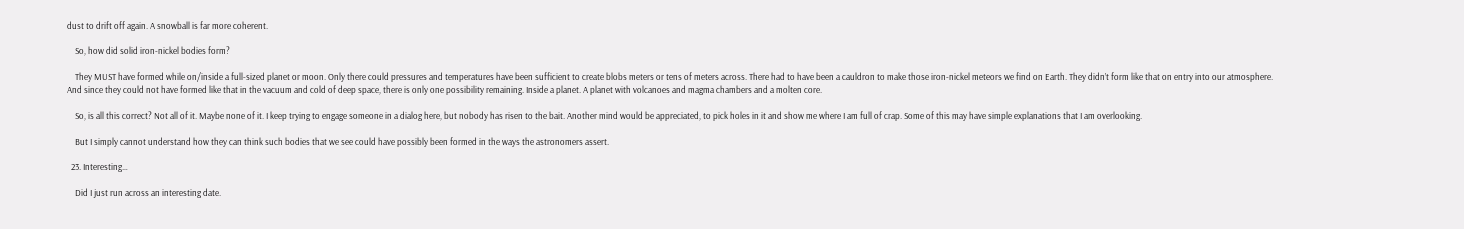dust to drift off again. A snowball is far more coherent.

    So, how did solid iron-nickel bodies form?

    They MUST have formed while on/inside a full-sized planet or moon. Only there could pressures and temperatures have been sufficient to create blobs meters or tens of meters across. There had to have been a cauldron to make those iron-nickel meteors we find on Earth. They didn’t form like that on entry into our atmosphere. And since they could not have formed like that in the vacuum and cold of deep space, there is only one possibility remaining. Inside a planet. A planet with volcanoes and magma chambers and a molten core.

    So, is all this correct? Not all of it. Maybe none of it. I keep trying to engage someone in a dialog here, but nobody has risen to the bait. Another mind would be appreciated, to pick holes in it and show me where I am full of crap. Some of this may have simple explanations that I am overlooking.

    But I simply cannot understand how they can think such bodies that we see could have possibly been formed in the ways the astronomers assert.

  23. Interesting…

    Did I just run across an interesting date.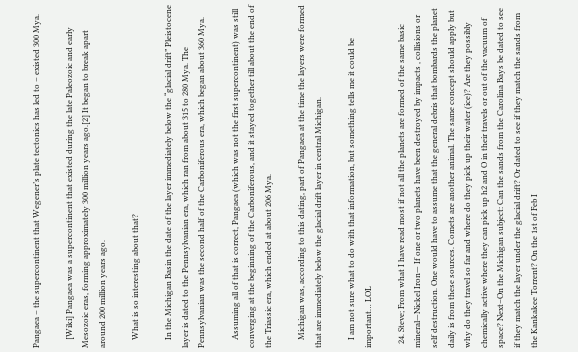Pangaea – the supercontinent that Wegener’s plate tectonics has led to – existed 300 Mya.

    [Wiki] Pangaea was a supercontinent that existed during the late Paleozoic and early Mesozoic eras, forming approximately 300 million years ago.[2] It began to break apart around 200 million years ago.

    What is so interesting about that?

    In the Michigan Basin the date of the layer immediately below the “glacial drift” Pleistocene layer is dated to the Pennsylvanian era, which ran from about 315 to 280 Mya. The Pennsylvanian was the second half of the Carboniferous era, which began about 360 Mya.

    Assuming all of that is correct, Pangaea (which was not the first supercontinent) was still converging at the beginning of the Carboniferous, and it stayed together till about the end of the Triassic era, which ended at about 206 Mya.

    Michigan was, according to this dating, part of Pangaea at the time the layers were formed that are immediately below the glacial drift layer in central Michigan.

    I am not sure what to do with that information, but something tells me it could be important… LOL

  24. Steve; From what I have read most if not all the planets are formed of the same basic mineral—Nickel Iron— If one or two planets have been destroyed by impacts , collisions or self destruction. One would have to assume that the general debris that bombards the planet daily is from these sources. Comets are another animal. The same concept should apply but why do they travel so far and where do they pick up their water (ice)? Are they possibly chemically active where they can pick up h2 and O in their travels or out of the vacuum of space? Next–On the Michigan subject: Can the sands from the Carolina Bays be dated to see if they match the layer under the glacial drift? Or dated to see if they match the sands from the Kankakee Torrent? On the 1st of Feb I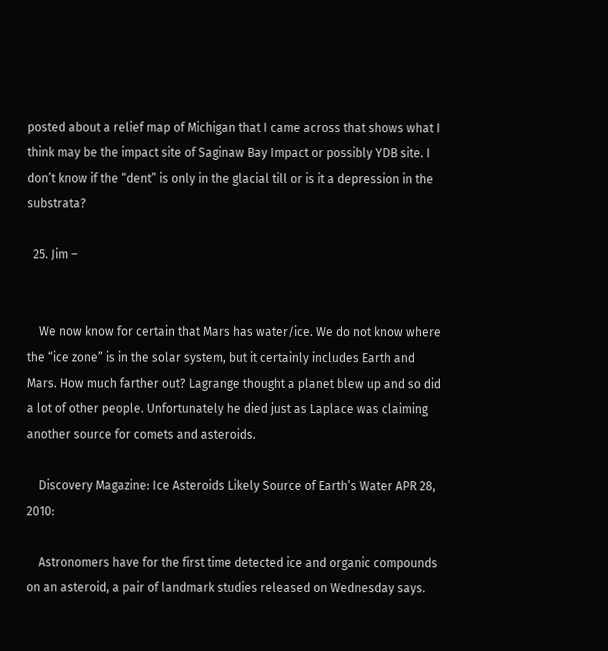posted about a relief map of Michigan that I came across that shows what I think may be the impact site of Saginaw Bay Impact or possibly YDB site. I don’t know if the “dent” is only in the glacial till or is it a depression in the substrata?

  25. Jim –


    We now know for certain that Mars has water/ice. We do not know where the “ice zone” is in the solar system, but it certainly includes Earth and Mars. How much farther out? Lagrange thought a planet blew up and so did a lot of other people. Unfortunately he died just as Laplace was claiming another source for comets and asteroids.

    Discovery Magazine: Ice Asteroids Likely Source of Earth’s Water APR 28, 2010:

    Astronomers have for the first time detected ice and organic compounds on an asteroid, a pair of landmark studies released on Wednesday says.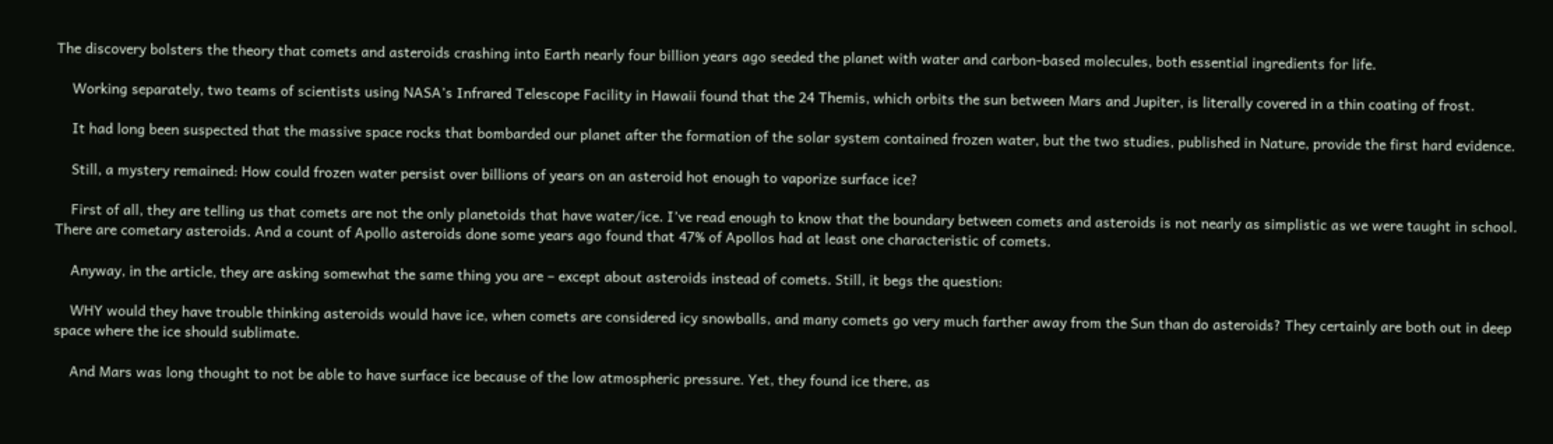The discovery bolsters the theory that comets and asteroids crashing into Earth nearly four billion years ago seeded the planet with water and carbon-based molecules, both essential ingredients for life.

    Working separately, two teams of scientists using NASA’s Infrared Telescope Facility in Hawaii found that the 24 Themis, which orbits the sun between Mars and Jupiter, is literally covered in a thin coating of frost.

    It had long been suspected that the massive space rocks that bombarded our planet after the formation of the solar system contained frozen water, but the two studies, published in Nature, provide the first hard evidence.

    Still, a mystery remained: How could frozen water persist over billions of years on an asteroid hot enough to vaporize surface ice?

    First of all, they are telling us that comets are not the only planetoids that have water/ice. I’ve read enough to know that the boundary between comets and asteroids is not nearly as simplistic as we were taught in school. There are cometary asteroids. And a count of Apollo asteroids done some years ago found that 47% of Apollos had at least one characteristic of comets.

    Anyway, in the article, they are asking somewhat the same thing you are – except about asteroids instead of comets. Still, it begs the question:

    WHY would they have trouble thinking asteroids would have ice, when comets are considered icy snowballs, and many comets go very much farther away from the Sun than do asteroids? They certainly are both out in deep space where the ice should sublimate.

    And Mars was long thought to not be able to have surface ice because of the low atmospheric pressure. Yet, they found ice there, as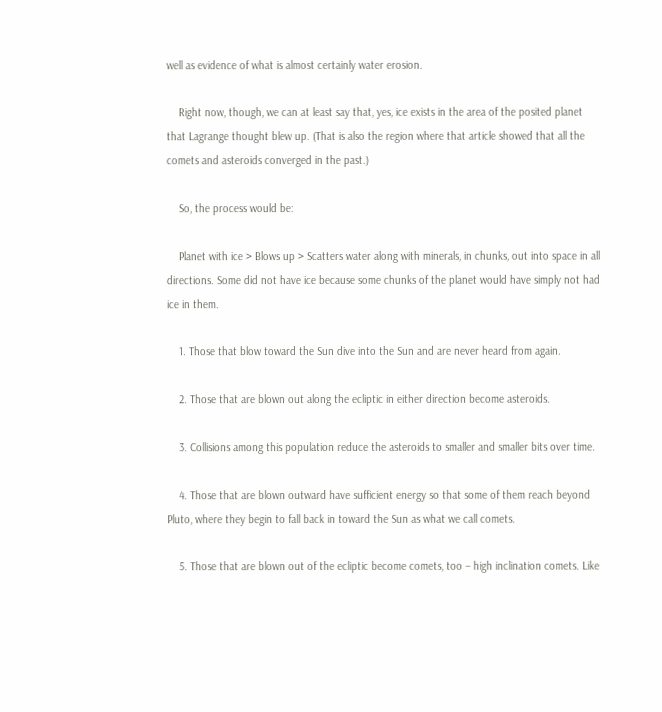well as evidence of what is almost certainly water erosion.

    Right now, though, we can at least say that, yes, ice exists in the area of the posited planet that Lagrange thought blew up. (That is also the region where that article showed that all the comets and asteroids converged in the past.)

    So, the process would be:

    Planet with ice > Blows up > Scatters water along with minerals, in chunks, out into space in all directions. Some did not have ice because some chunks of the planet would have simply not had ice in them.

    1. Those that blow toward the Sun dive into the Sun and are never heard from again.

    2. Those that are blown out along the ecliptic in either direction become asteroids.

    3. Collisions among this population reduce the asteroids to smaller and smaller bits over time.

    4. Those that are blown outward have sufficient energy so that some of them reach beyond Pluto, where they begin to fall back in toward the Sun as what we call comets.

    5. Those that are blown out of the ecliptic become comets, too – high inclination comets. Like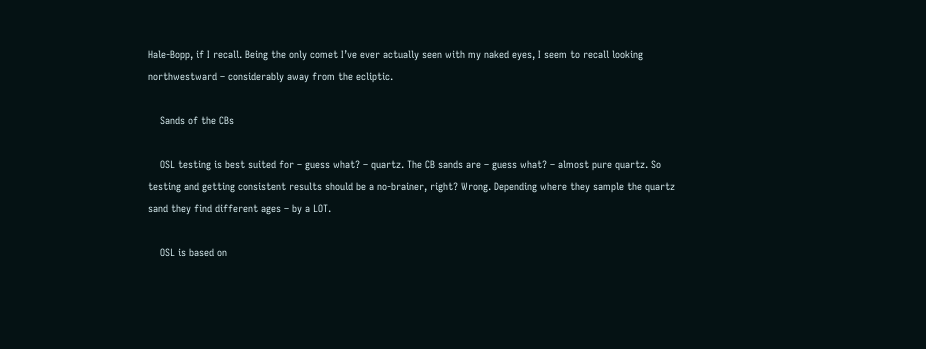Hale-Bopp, if I recall. Being the only comet I’ve ever actually seen with my naked eyes, I seem to recall looking northwestward – considerably away from the ecliptic.

    Sands of the CBs

    OSL testing is best suited for – guess what? – quartz. The CB sands are – guess what? – almost pure quartz. So testing and getting consistent results should be a no-brainer, right? Wrong. Depending where they sample the quartz sand they find different ages – by a LOT.

    OSL is based on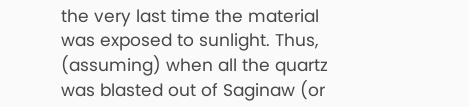the very last time the material was exposed to sunlight. Thus, (assuming) when all the quartz was blasted out of Saginaw (or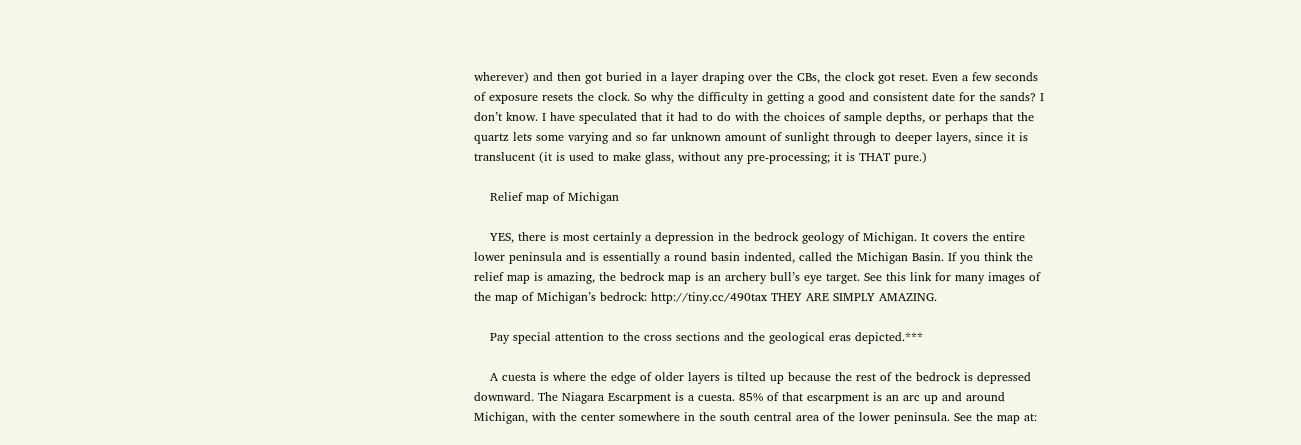wherever) and then got buried in a layer draping over the CBs, the clock got reset. Even a few seconds of exposure resets the clock. So why the difficulty in getting a good and consistent date for the sands? I don’t know. I have speculated that it had to do with the choices of sample depths, or perhaps that the quartz lets some varying and so far unknown amount of sunlight through to deeper layers, since it is translucent (it is used to make glass, without any pre-processing; it is THAT pure.)

    Relief map of Michigan

    YES, there is most certainly a depression in the bedrock geology of Michigan. It covers the entire lower peninsula and is essentially a round basin indented, called the Michigan Basin. If you think the relief map is amazing, the bedrock map is an archery bull’s eye target. See this link for many images of the map of Michigan’s bedrock: http://tiny.cc/490tax THEY ARE SIMPLY AMAZING.

    Pay special attention to the cross sections and the geological eras depicted.***

    A cuesta is where the edge of older layers is tilted up because the rest of the bedrock is depressed downward. The Niagara Escarpment is a cuesta. 85% of that escarpment is an arc up and around Michigan, with the center somewhere in the south central area of the lower peninsula. See the map at: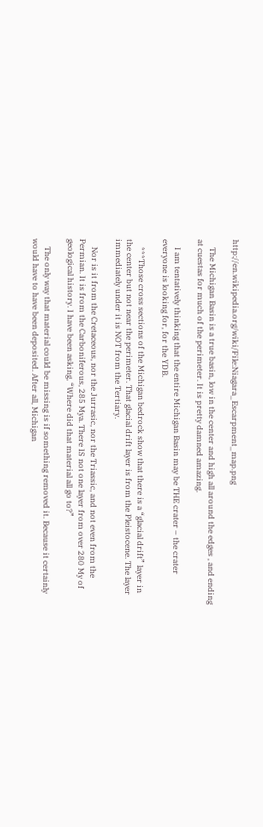http://en.wikipedia.org/wiki/File:Niagara_Escarpment_map.png

    The Michigan Basin is a true basin, low in the center and high all around the edges , and ending at cuestas for much of the perimeter. It is pretty damned amazing.

    I am tentatively thinking that the entire Michigan Basin may be THE crater – the crater everyone is looking for, for the YDB.

    ***Those cross sections of the Michigan bedrock show that there is a “glacial drift” layer in the center but not near the perimeter. That glacial drift layer is from the Pleistocene. The layer immediately under it is NOT from the Tertiary.

    Nor is it from the Cretaceous, nor the Jurrasic, nor the Triassic, and not even from the Permian. It is from the Carboniferous, 285 Mya. There IS not one layer from over 280 My of geological history. I have been asking, “Where did that material all go to?”

    The only way that material could be missing is if something removed it. Because it certainly would have to have been deposited. After all, Michigan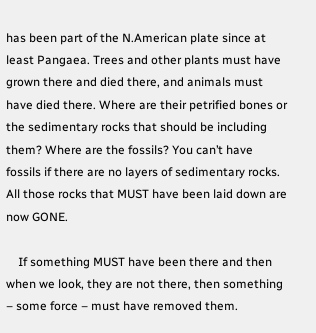has been part of the N.American plate since at least Pangaea. Trees and other plants must have grown there and died there, and animals must have died there. Where are their petrified bones or the sedimentary rocks that should be including them? Where are the fossils? You can’t have fossils if there are no layers of sedimentary rocks. All those rocks that MUST have been laid down are now GONE.

    If something MUST have been there and then when we look, they are not there, then something – some force – must have removed them.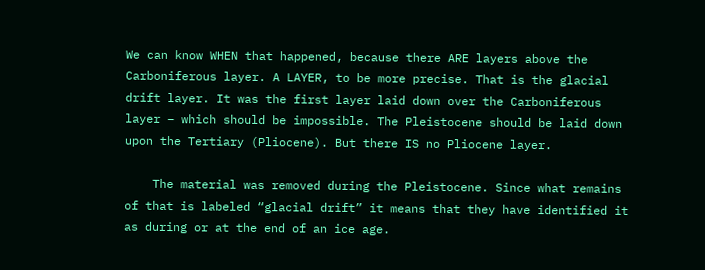We can know WHEN that happened, because there ARE layers above the Carboniferous layer. A LAYER, to be more precise. That is the glacial drift layer. It was the first layer laid down over the Carboniferous layer – which should be impossible. The Pleistocene should be laid down upon the Tertiary (Pliocene). But there IS no Pliocene layer.

    The material was removed during the Pleistocene. Since what remains of that is labeled “glacial drift” it means that they have identified it as during or at the end of an ice age.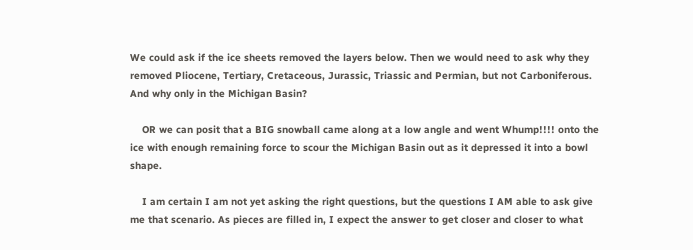We could ask if the ice sheets removed the layers below. Then we would need to ask why they removed Pliocene, Tertiary, Cretaceous, Jurassic, Triassic and Permian, but not Carboniferous. And why only in the Michigan Basin?

    OR we can posit that a BIG snowball came along at a low angle and went Whump!!!! onto the ice with enough remaining force to scour the Michigan Basin out as it depressed it into a bowl shape.

    I am certain I am not yet asking the right questions, but the questions I AM able to ask give me that scenario. As pieces are filled in, I expect the answer to get closer and closer to what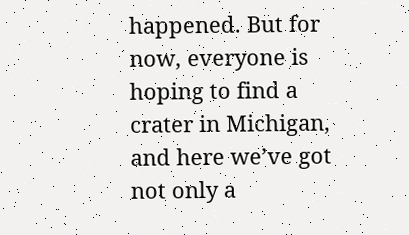happened. But for now, everyone is hoping to find a crater in Michigan, and here we’ve got not only a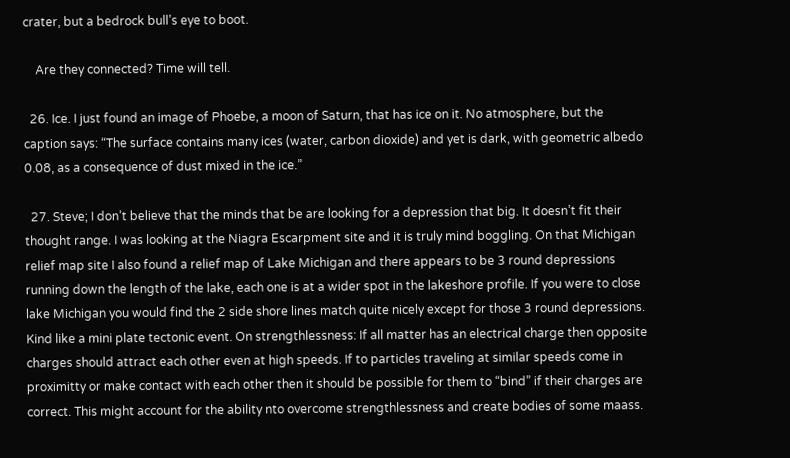crater, but a bedrock bull’s eye to boot.

    Are they connected? Time will tell.

  26. Ice. I just found an image of Phoebe, a moon of Saturn, that has ice on it. No atmosphere, but the caption says: “The surface contains many ices (water, carbon dioxide) and yet is dark, with geometric albedo 0.08, as a consequence of dust mixed in the ice.”

  27. Steve; I don’t believe that the minds that be are looking for a depression that big. It doesn’t fit their thought range. I was looking at the Niagra Escarpment site and it is truly mind boggling. On that Michigan relief map site I also found a relief map of Lake Michigan and there appears to be 3 round depressions running down the length of the lake, each one is at a wider spot in the lakeshore profile. If you were to close lake Michigan you would find the 2 side shore lines match quite nicely except for those 3 round depressions. Kind like a mini plate tectonic event. On strengthlessness: If all matter has an electrical charge then opposite charges should attract each other even at high speeds. If to particles traveling at similar speeds come in proximitty or make contact with each other then it should be possible for them to “bind” if their charges are correct. This might account for the ability nto overcome strengthlessness and create bodies of some maass.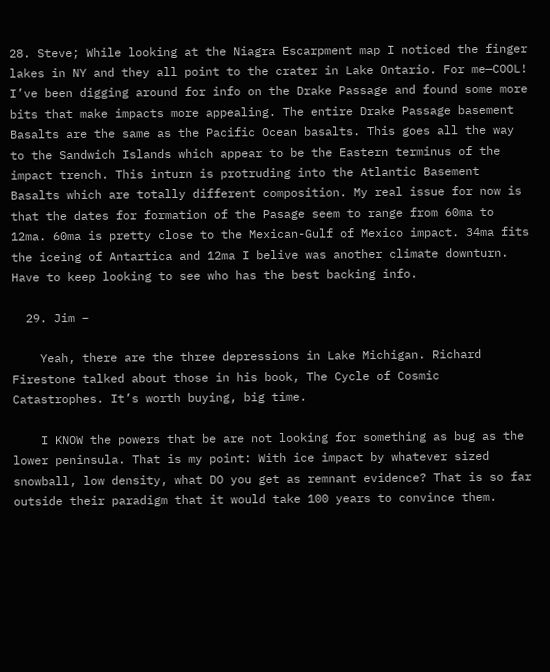28. Steve; While looking at the Niagra Escarpment map I noticed the finger lakes in NY and they all point to the crater in Lake Ontario. For me—COOL! I’ve been digging around for info on the Drake Passage and found some more bits that make impacts more appealing. The entire Drake Passage basement Basalts are the same as the Pacific Ocean basalts. This goes all the way to the Sandwich Islands which appear to be the Eastern terminus of the impact trench. This inturn is protruding into the Atlantic Basement Basalts which are totally different composition. My real issue for now is that the dates for formation of the Pasage seem to range from 60ma to 12ma. 60ma is pretty close to the Mexican-Gulf of Mexico impact. 34ma fits the iceing of Antartica and 12ma I belive was another climate downturn. Have to keep looking to see who has the best backing info.

  29. Jim –

    Yeah, there are the three depressions in Lake Michigan. Richard Firestone talked about those in his book, The Cycle of Cosmic Catastrophes. It’s worth buying, big time.

    I KNOW the powers that be are not looking for something as bug as the lower peninsula. That is my point: With ice impact by whatever sized snowball, low density, what DO you get as remnant evidence? That is so far outside their paradigm that it would take 100 years to convince them.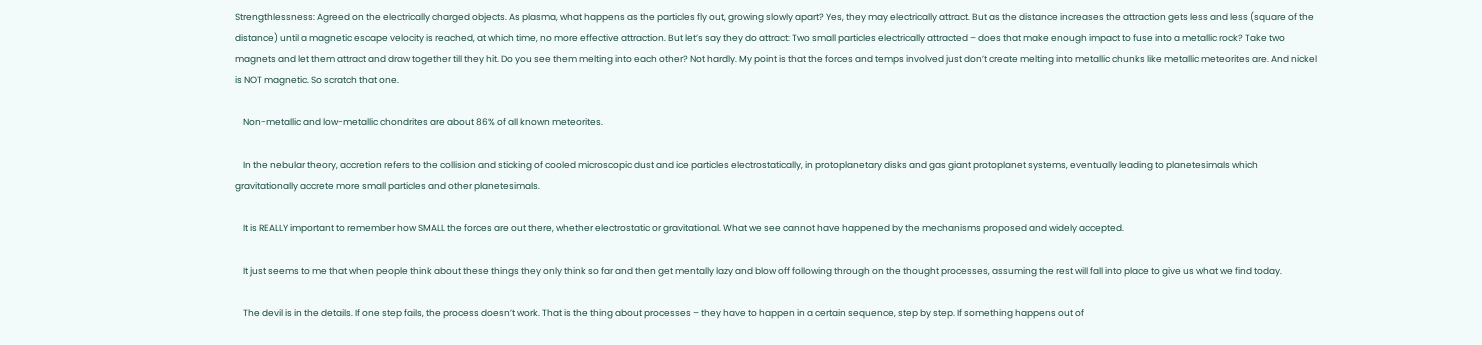Strengthlessness: Agreed on the electrically charged objects. As plasma, what happens as the particles fly out, growing slowly apart? Yes, they may electrically attract. But as the distance increases the attraction gets less and less (square of the distance) until a magnetic escape velocity is reached, at which time, no more effective attraction. But let’s say they do attract: Two small particles electrically attracted – does that make enough impact to fuse into a metallic rock? Take two magnets and let them attract and draw together till they hit. Do you see them melting into each other? Not hardly. My point is that the forces and temps involved just don’t create melting into metallic chunks like metallic meteorites are. And nickel is NOT magnetic. So scratch that one.

    Non-metallic and low-metallic chondrites are about 86% of all known meteorites.

    In the nebular theory, accretion refers to the collision and sticking of cooled microscopic dust and ice particles electrostatically, in protoplanetary disks and gas giant protoplanet systems, eventually leading to planetesimals which gravitationally accrete more small particles and other planetesimals.

    It is REALLY important to remember how SMALL the forces are out there, whether electrostatic or gravitational. What we see cannot have happened by the mechanisms proposed and widely accepted.

    It just seems to me that when people think about these things they only think so far and then get mentally lazy and blow off following through on the thought processes, assuming the rest will fall into place to give us what we find today.

    The devil is in the details. If one step fails, the process doesn’t work. That is the thing about processes – they have to happen in a certain sequence, step by step. If something happens out of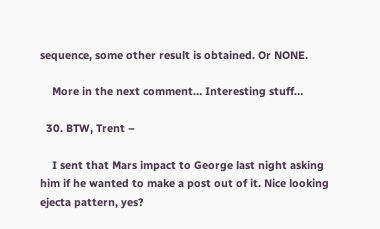sequence, some other result is obtained. Or NONE.

    More in the next comment… Interesting stuff…

  30. BTW, Trent –

    I sent that Mars impact to George last night asking him if he wanted to make a post out of it. Nice looking ejecta pattern, yes?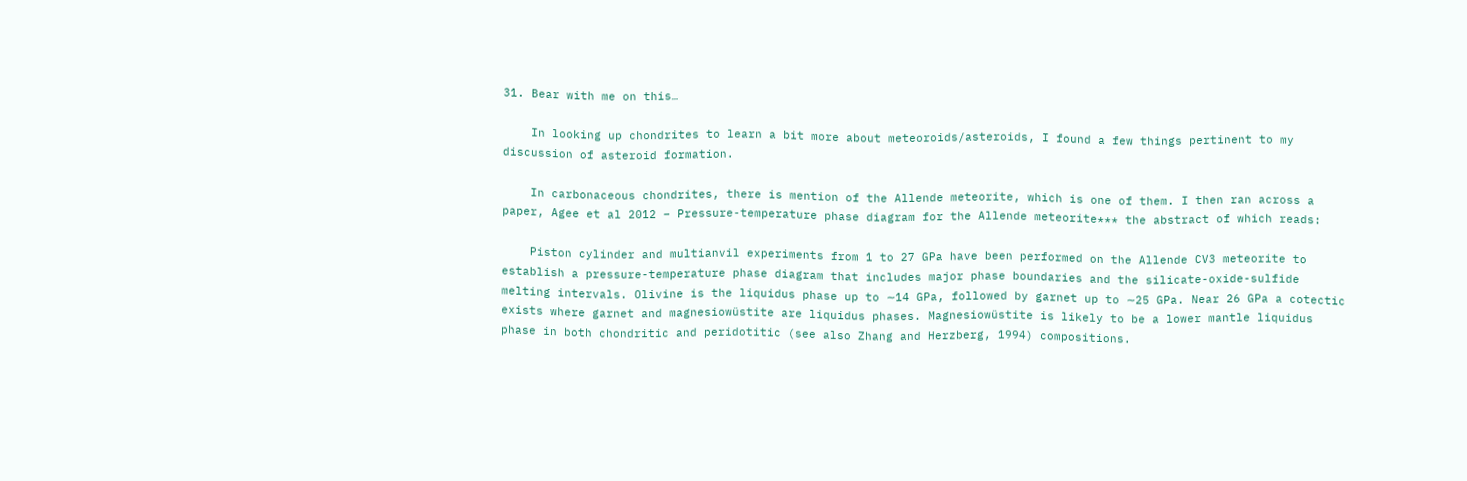31. Bear with me on this…

    In looking up chondrites to learn a bit more about meteoroids/asteroids, I found a few things pertinent to my discussion of asteroid formation.

    In carbonaceous chondrites, there is mention of the Allende meteorite, which is one of them. I then ran across a paper, Agee et al 2012 – Pressure-temperature phase diagram for the Allende meteorite*** the abstract of which reads:

    Piston cylinder and multianvil experiments from 1 to 27 GPa have been performed on the Allende CV3 meteorite to establish a pressure-temperature phase diagram that includes major phase boundaries and the silicate-oxide-sulfide melting intervals. Olivine is the liquidus phase up to ∼14 GPa, followed by garnet up to ∼25 GPa. Near 26 GPa a cotectic exists where garnet and magnesiowüstite are liquidus phases. Magnesiowüstite is likely to be a lower mantle liquidus phase in both chondritic and peridotitic (see also Zhang and Herzberg, 1994) compositions.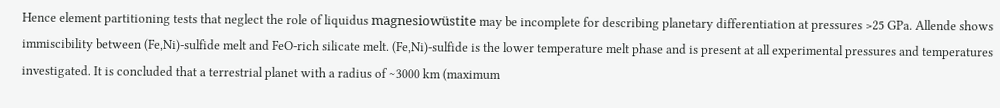Hence element partitioning tests that neglect the role of liquidus magnesiowüstite may be incomplete for describing planetary differentiation at pressures >25 GPa. Allende shows immiscibility between (Fe,Ni)-sulfide melt and FeO-rich silicate melt. (Fe,Ni)-sulfide is the lower temperature melt phase and is present at all experimental pressures and temperatures investigated. It is concluded that a terrestrial planet with a radius of ∼3000 km (maximum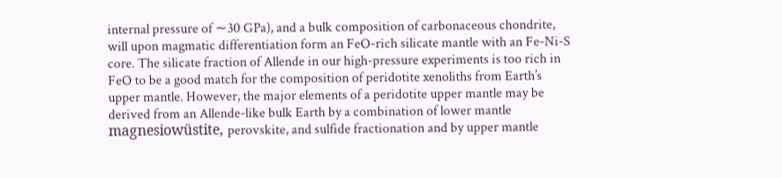internal pressure of ∼30 GPa), and a bulk composition of carbonaceous chondrite, will upon magmatic differentiation form an FeO-rich silicate mantle with an Fe-Ni-S core. The silicate fraction of Allende in our high-pressure experiments is too rich in FeO to be a good match for the composition of peridotite xenoliths from Earth’s upper mantle. However, the major elements of a peridotite upper mantle may be derived from an Allende-like bulk Earth by a combination of lower mantle magnesiowüstite, perovskite, and sulfide fractionation and by upper mantle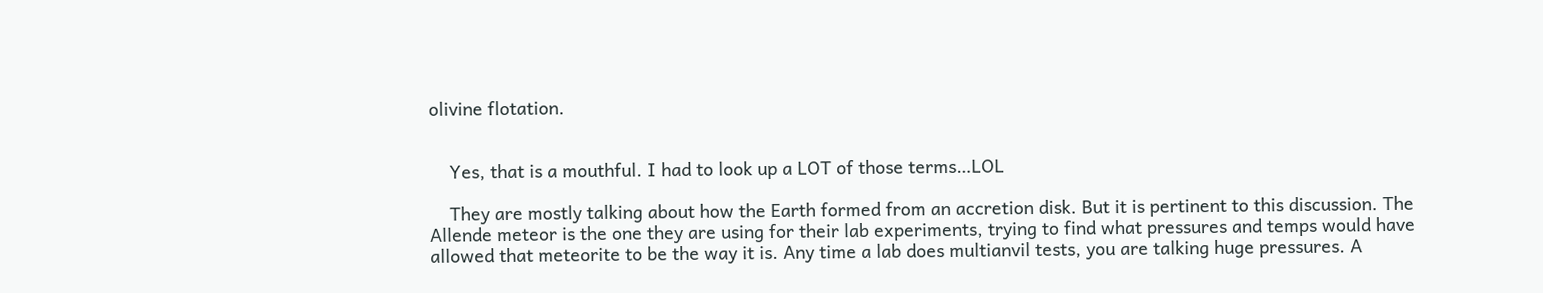olivine flotation.


    Yes, that is a mouthful. I had to look up a LOT of those terms…LOL

    They are mostly talking about how the Earth formed from an accretion disk. But it is pertinent to this discussion. The Allende meteor is the one they are using for their lab experiments, trying to find what pressures and temps would have allowed that meteorite to be the way it is. Any time a lab does multianvil tests, you are talking huge pressures. A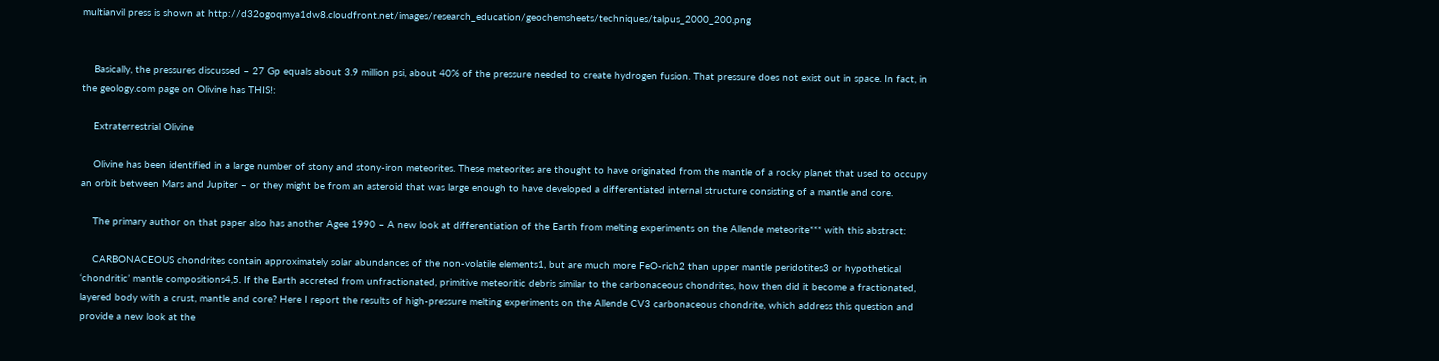multianvil press is shown at http://d32ogoqmya1dw8.cloudfront.net/images/research_education/geochemsheets/techniques/talpus_2000_200.png


    Basically, the pressures discussed – 27 Gp equals about 3.9 million psi, about 40% of the pressure needed to create hydrogen fusion. That pressure does not exist out in space. In fact, in the geology.com page on Olivine has THIS!:

    Extraterrestrial Olivine

    Olivine has been identified in a large number of stony and stony-iron meteorites. These meteorites are thought to have originated from the mantle of a rocky planet that used to occupy an orbit between Mars and Jupiter – or they might be from an asteroid that was large enough to have developed a differentiated internal structure consisting of a mantle and core.

    The primary author on that paper also has another Agee 1990 – A new look at differentiation of the Earth from melting experiments on the Allende meteorite*** with this abstract:

    CARBONACEOUS chondrites contain approximately solar abundances of the non-volatile elements1, but are much more FeO-rich2 than upper mantle peridotites3 or hypothetical ‘chondritic’ mantle compositions4,5. If the Earth accreted from unfractionated, primitive meteoritic debris similar to the carbonaceous chondrites, how then did it become a fractionated, layered body with a crust, mantle and core? Here I report the results of high-pressure melting experiments on the Allende CV3 carbonaceous chondrite, which address this question and provide a new look at the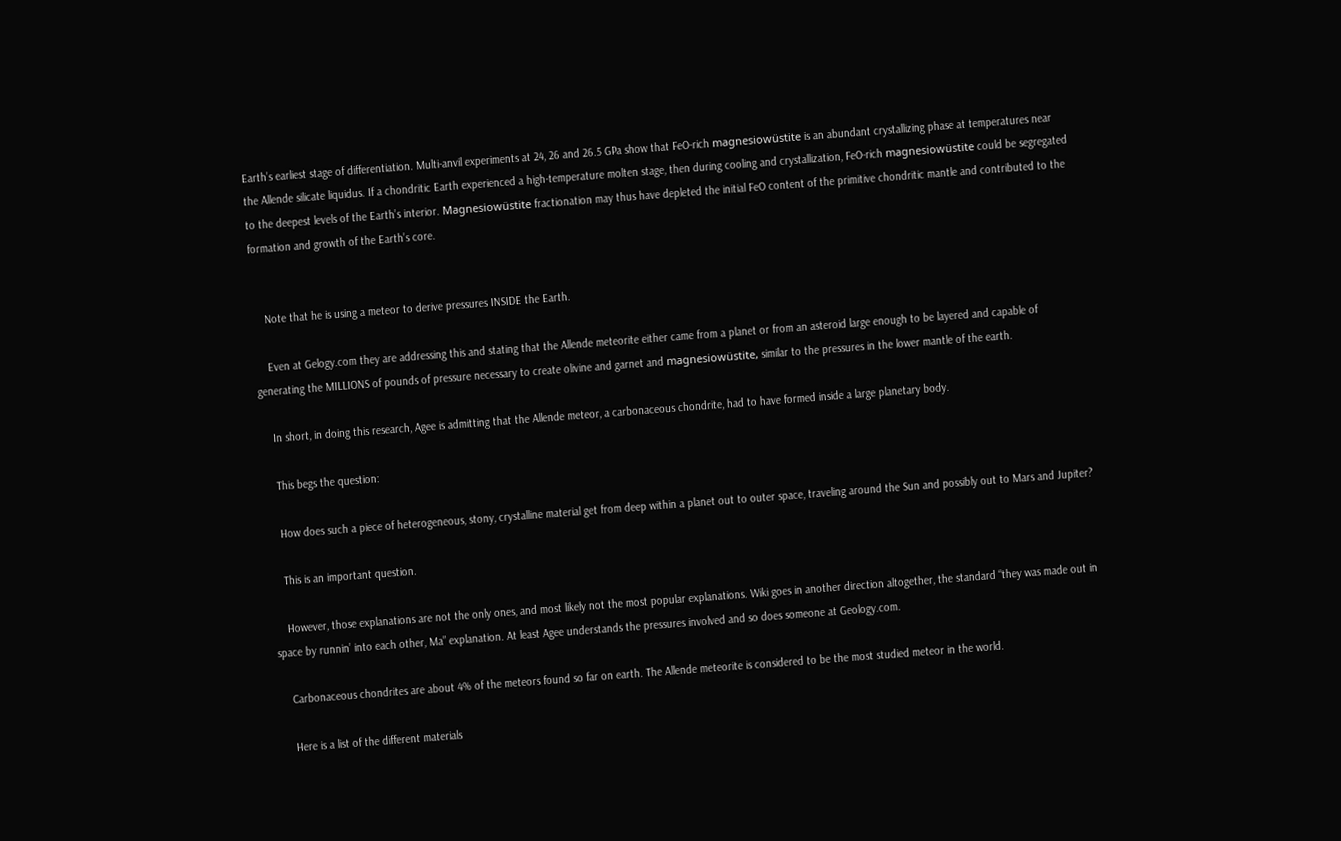Earth’s earliest stage of differentiation. Multi-anvil experiments at 24, 26 and 26.5 GPa show that FeO-rich magnesiowüstite is an abundant crystallizing phase at temperatures near the Allende silicate liquidus. If a chondritic Earth experienced a high-temperature molten stage, then during cooling and crystallization, FeO-rich magnesiowüstite could be segregated to the deepest levels of the Earth’s interior. Magnesiowüstite fractionation may thus have depleted the initial FeO content of the primitive chondritic mantle and contributed to the formation and growth of the Earth’s core.


    Note that he is using a meteor to derive pressures INSIDE the Earth.

    Even at Gelogy.com they are addressing this and stating that the Allende meteorite either came from a planet or from an asteroid large enough to be layered and capable of generating the MILLIONS of pounds of pressure necessary to create olivine and garnet and magnesiowüstite, similar to the pressures in the lower mantle of the earth.

    In short, in doing this research, Agee is admitting that the Allende meteor, a carbonaceous chondrite, had to have formed inside a large planetary body.

    This begs the question:

    How does such a piece of heterogeneous, stony, crystalline material get from deep within a planet out to outer space, traveling around the Sun and possibly out to Mars and Jupiter?

    This is an important question.

    However, those explanations are not the only ones, and most likely not the most popular explanations. Wiki goes in another direction altogether, the standard “they was made out in space by runnin’ into each other, Ma” explanation. At least Agee understands the pressures involved and so does someone at Geology.com.

    Carbonaceous chondrites are about 4% of the meteors found so far on earth. The Allende meteorite is considered to be the most studied meteor in the world.

    Here is a list of the different materials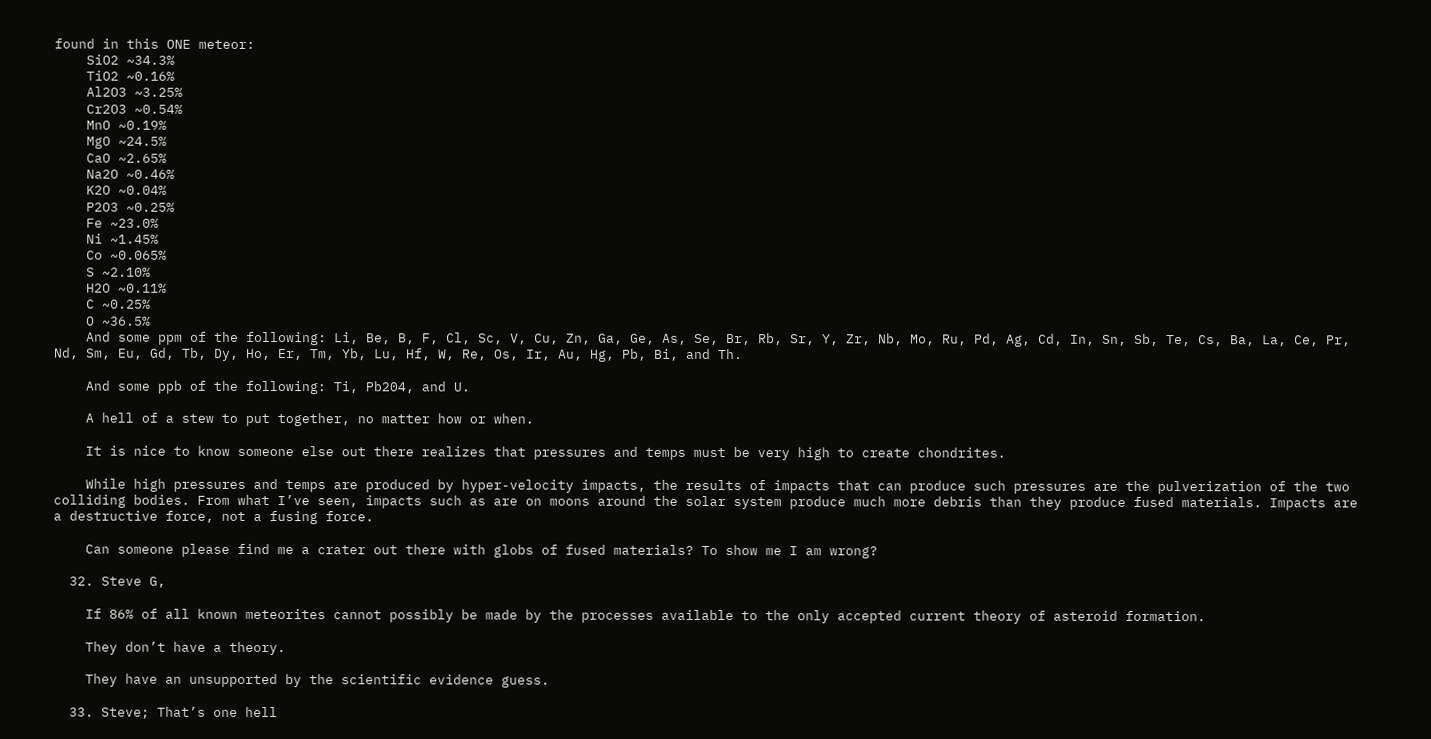found in this ONE meteor:
    SiO2 ~34.3%
    TiO2 ~0.16%
    Al2O3 ~3.25%
    Cr2O3 ~0.54%
    MnO ~0.19%
    MgO ~24.5%
    CaO ~2.65%
    Na2O ~0.46%
    K2O ~0.04%
    P2O3 ~0.25%
    Fe ~23.0%
    Ni ~1.45%
    Co ~0.065%
    S ~2.10%
    H2O ~0.11%
    C ~0.25%
    O ~36.5%
    And some ppm of the following: Li, Be, B, F, Cl, Sc, V, Cu, Zn, Ga, Ge, As, Se, Br, Rb, Sr, Y, Zr, Nb, Mo, Ru, Pd, Ag, Cd, In, Sn, Sb, Te, Cs, Ba, La, Ce, Pr, Nd, Sm, Eu, Gd, Tb, Dy, Ho, Er, Tm, Yb, Lu, Hf, W, Re, Os, Ir, Au, Hg, Pb, Bi, and Th.

    And some ppb of the following: Ti, Pb204, and U.

    A hell of a stew to put together, no matter how or when.

    It is nice to know someone else out there realizes that pressures and temps must be very high to create chondrites.

    While high pressures and temps are produced by hyper-velocity impacts, the results of impacts that can produce such pressures are the pulverization of the two colliding bodies. From what I’ve seen, impacts such as are on moons around the solar system produce much more debris than they produce fused materials. Impacts are a destructive force, not a fusing force.

    Can someone please find me a crater out there with globs of fused materials? To show me I am wrong?

  32. Steve G,

    If 86% of all known meteorites cannot possibly be made by the processes available to the only accepted current theory of asteroid formation.

    They don’t have a theory.

    They have an unsupported by the scientific evidence guess.

  33. Steve; That’s one hell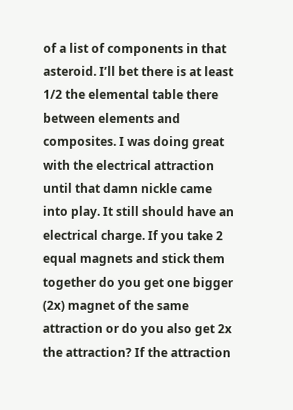of a list of components in that asteroid. I’ll bet there is at least 1/2 the elemental table there between elements and composites. I was doing great with the electrical attraction until that damn nickle came into play. It still should have an electrical charge. If you take 2 equal magnets and stick them together do you get one bigger (2x) magnet of the same attraction or do you also get 2x the attraction? If the attraction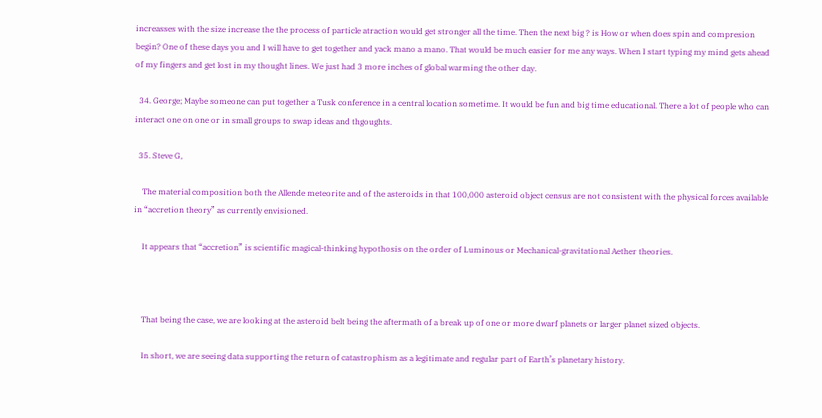increasses with the size increase the the process of particle atraction would get stronger all the time. Then the next big ? is How or when does spin and compresion begin? One of these days you and I will have to get together and yack mano a mano. That would be much easier for me any ways. When I start typing my mind gets ahead of my fingers and get lost in my thought lines. We just had 3 more inches of global warming the other day.

  34. George; Maybe someone can put together a Tusk conference in a central location sometime. It would be fun and big time educational. There a lot of people who can interact one on one or in small groups to swap ideas and thgoughts.

  35. Steve G,

    The material composition both the Allende meteorite and of the asteroids in that 100,000 asteroid object census are not consistent with the physical forces available in “accretion theory” as currently envisioned.

    It appears that “accretion” is scientific magical-thinking hypothosis on the order of Luminous or Mechanical-gravitational Aether theories.



    That being the case, we are looking at the asteroid belt being the aftermath of a break up of one or more dwarf planets or larger planet sized objects.

    In short, we are seeing data supporting the return of catastrophism as a legitimate and regular part of Earth’s planetary history.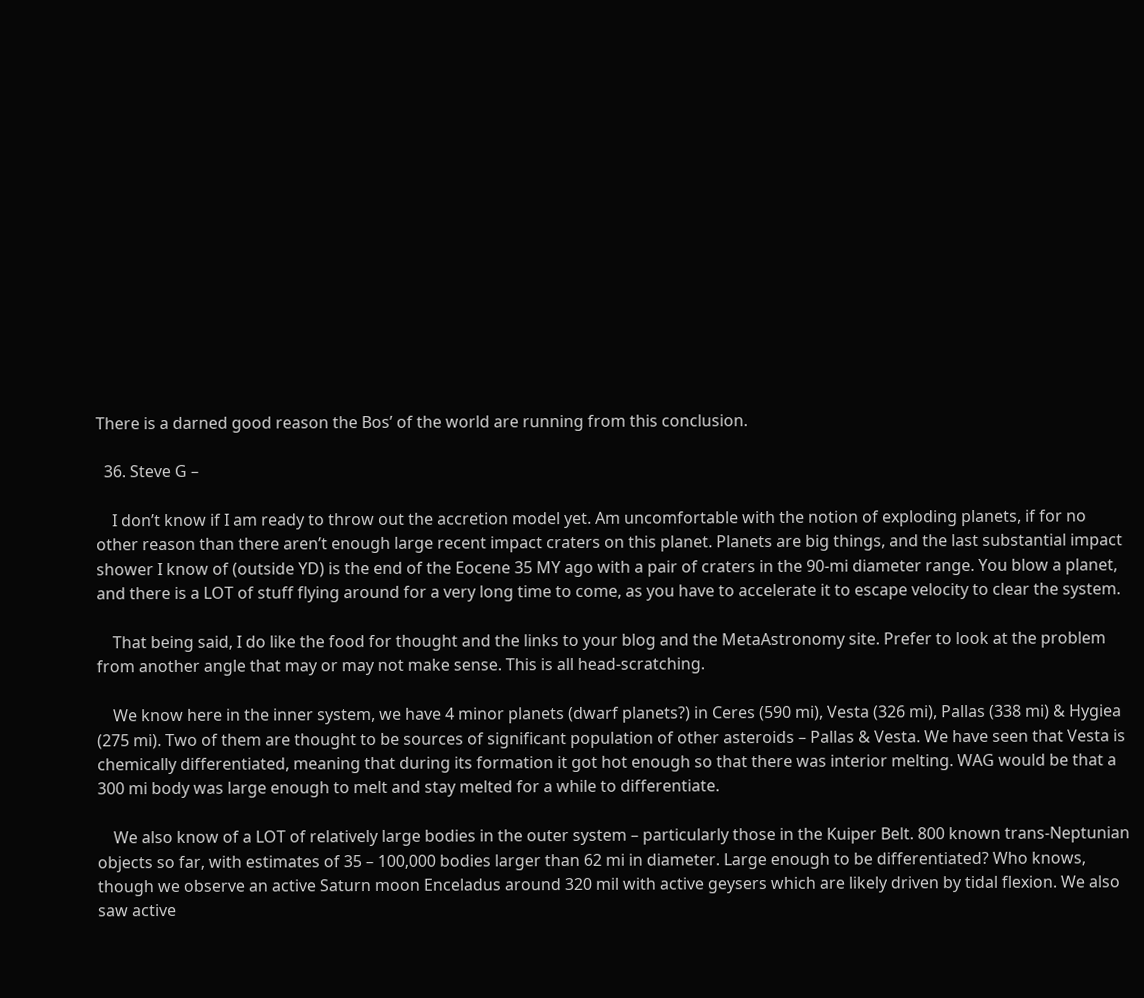There is a darned good reason the Bos’ of the world are running from this conclusion.

  36. Steve G –

    I don’t know if I am ready to throw out the accretion model yet. Am uncomfortable with the notion of exploding planets, if for no other reason than there aren’t enough large recent impact craters on this planet. Planets are big things, and the last substantial impact shower I know of (outside YD) is the end of the Eocene 35 MY ago with a pair of craters in the 90-mi diameter range. You blow a planet, and there is a LOT of stuff flying around for a very long time to come, as you have to accelerate it to escape velocity to clear the system.

    That being said, I do like the food for thought and the links to your blog and the MetaAstronomy site. Prefer to look at the problem from another angle that may or may not make sense. This is all head-scratching.

    We know here in the inner system, we have 4 minor planets (dwarf planets?) in Ceres (590 mi), Vesta (326 mi), Pallas (338 mi) & Hygiea (275 mi). Two of them are thought to be sources of significant population of other asteroids – Pallas & Vesta. We have seen that Vesta is chemically differentiated, meaning that during its formation it got hot enough so that there was interior melting. WAG would be that a 300 mi body was large enough to melt and stay melted for a while to differentiate.

    We also know of a LOT of relatively large bodies in the outer system – particularly those in the Kuiper Belt. 800 known trans-Neptunian objects so far, with estimates of 35 – 100,000 bodies larger than 62 mi in diameter. Large enough to be differentiated? Who knows, though we observe an active Saturn moon Enceladus around 320 mil with active geysers which are likely driven by tidal flexion. We also saw active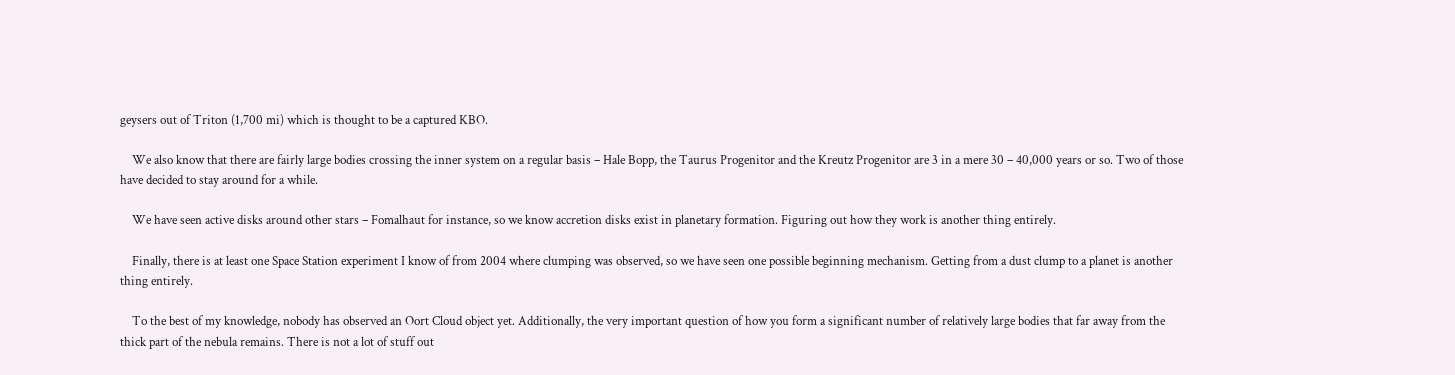geysers out of Triton (1,700 mi) which is thought to be a captured KBO.

    We also know that there are fairly large bodies crossing the inner system on a regular basis – Hale Bopp, the Taurus Progenitor and the Kreutz Progenitor are 3 in a mere 30 – 40,000 years or so. Two of those have decided to stay around for a while.

    We have seen active disks around other stars – Fomalhaut for instance, so we know accretion disks exist in planetary formation. Figuring out how they work is another thing entirely.

    Finally, there is at least one Space Station experiment I know of from 2004 where clumping was observed, so we have seen one possible beginning mechanism. Getting from a dust clump to a planet is another thing entirely.

    To the best of my knowledge, nobody has observed an Oort Cloud object yet. Additionally, the very important question of how you form a significant number of relatively large bodies that far away from the thick part of the nebula remains. There is not a lot of stuff out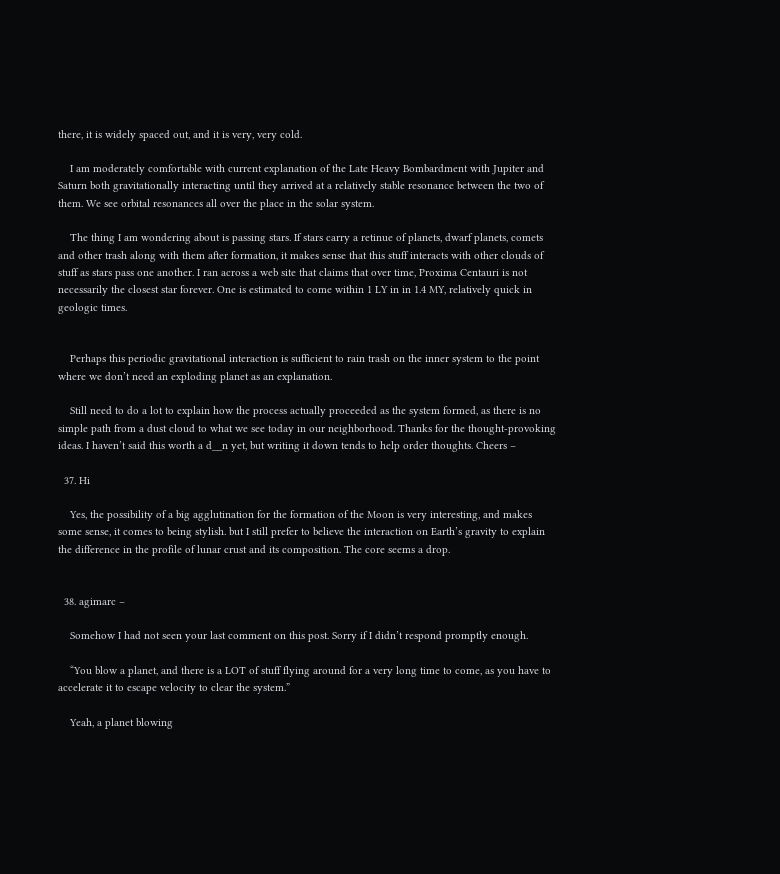there, it is widely spaced out, and it is very, very cold.

    I am moderately comfortable with current explanation of the Late Heavy Bombardment with Jupiter and Saturn both gravitationally interacting until they arrived at a relatively stable resonance between the two of them. We see orbital resonances all over the place in the solar system.

    The thing I am wondering about is passing stars. If stars carry a retinue of planets, dwarf planets, comets and other trash along with them after formation, it makes sense that this stuff interacts with other clouds of stuff as stars pass one another. I ran across a web site that claims that over time, Proxima Centauri is not necessarily the closest star forever. One is estimated to come within 1 LY in in 1.4 MY, relatively quick in geologic times.


    Perhaps this periodic gravitational interaction is sufficient to rain trash on the inner system to the point where we don’t need an exploding planet as an explanation.

    Still need to do a lot to explain how the process actually proceeded as the system formed, as there is no simple path from a dust cloud to what we see today in our neighborhood. Thanks for the thought-provoking ideas. I haven’t said this worth a d__n yet, but writing it down tends to help order thoughts. Cheers –

  37. Hi

    Yes, the possibility of a big agglutination for the formation of the Moon is very interesting, and makes some sense, it comes to being stylish. but I still prefer to believe the interaction on Earth’s gravity to explain the difference in the profile of lunar crust and its composition. The core seems a drop.


  38. agimarc –

    Somehow I had not seen your last comment on this post. Sorry if I didn’t respond promptly enough.

    “You blow a planet, and there is a LOT of stuff flying around for a very long time to come, as you have to accelerate it to escape velocity to clear the system.”

    Yeah, a planet blowing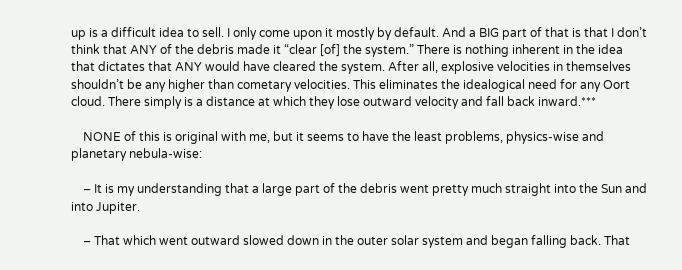up is a difficult idea to sell. I only come upon it mostly by default. And a BIG part of that is that I don’t think that ANY of the debris made it “clear [of] the system.” There is nothing inherent in the idea that dictates that ANY would have cleared the system. After all, explosive velocities in themselves shouldn’t be any higher than cometary velocities. This eliminates the idealogical need for any Oort cloud. There simply is a distance at which they lose outward velocity and fall back inward.***

    NONE of this is original with me, but it seems to have the least problems, physics-wise and planetary nebula-wise:

    – It is my understanding that a large part of the debris went pretty much straight into the Sun and into Jupiter.

    – That which went outward slowed down in the outer solar system and began falling back. That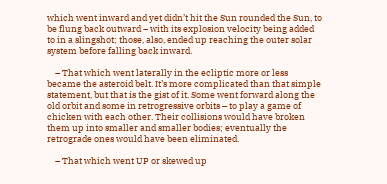which went inward and yet didn’t hit the Sun rounded the Sun, to be flung back outward – with its explosion velocity being added to in a slingshot; those, also, ended up reaching the outer solar system before falling back inward.

    – That which went laterally in the ecliptic more or less became the asteroid belt. It’s more complicated than that simple statement, but that is the gist of it. Some went forward along the old orbit and some in retrogressive orbits – to play a game of chicken with each other. Their collisions would have broken them up into smaller and smaller bodies; eventually the retrograde ones would have been eliminated.

    – That which went UP or skewed up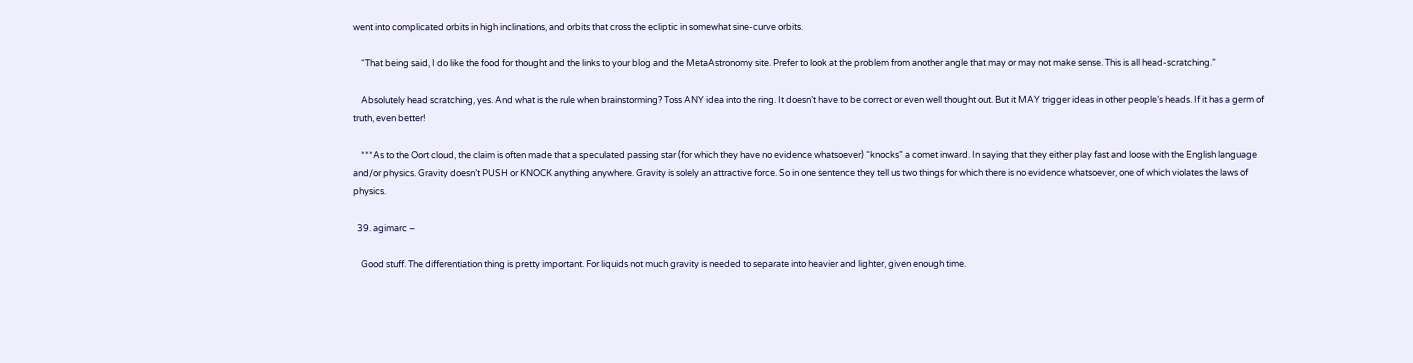went into complicated orbits in high inclinations, and orbits that cross the ecliptic in somewhat sine-curve orbits.

    “That being said, I do like the food for thought and the links to your blog and the MetaAstronomy site. Prefer to look at the problem from another angle that may or may not make sense. This is all head-scratching.”

    Absolutely head scratching, yes. And what is the rule when brainstorming? Toss ANY idea into the ring. It doesn’t have to be correct or even well thought out. But it MAY trigger ideas in other people’s heads. If it has a germ of truth, even better!

    ***As to the Oort cloud, the claim is often made that a speculated passing star (for which they have no evidence whatsoever) “knocks” a comet inward. In saying that they either play fast and loose with the English language and/or physics. Gravity doesn’t PUSH or KNOCK anything anywhere. Gravity is solely an attractive force. So in one sentence they tell us two things for which there is no evidence whatsoever, one of which violates the laws of physics.

  39. agimarc –

    Good stuff. The differentiation thing is pretty important. For liquids not much gravity is needed to separate into heavier and lighter, given enough time.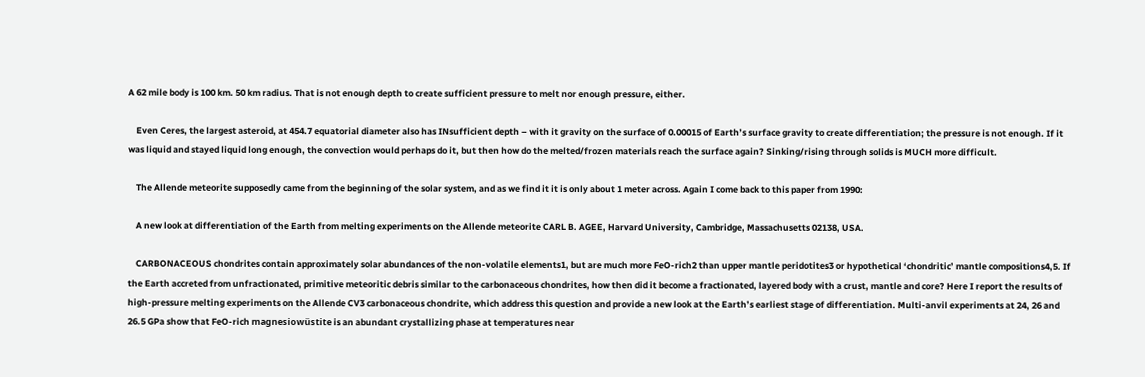A 62 mile body is 100 km. 50 km radius. That is not enough depth to create sufficient pressure to melt nor enough pressure, either.

    Even Ceres, the largest asteroid, at 454.7 equatorial diameter also has INsufficient depth – with it gravity on the surface of 0.00015 of Earth’s surface gravity to create differentiation; the pressure is not enough. If it was liquid and stayed liquid long enough, the convection would perhaps do it, but then how do the melted/frozen materials reach the surface again? Sinking/rising through solids is MUCH more difficult.

    The Allende meteorite supposedly came from the beginning of the solar system, and as we find it it is only about 1 meter across. Again I come back to this paper from 1990:

    A new look at differentiation of the Earth from melting experiments on the Allende meteorite CARL B. AGEE, Harvard University, Cambridge, Massachusetts 02138, USA.

    CARBONACEOUS chondrites contain approximately solar abundances of the non-volatile elements1, but are much more FeO-rich2 than upper mantle peridotites3 or hypothetical ‘chondritic’ mantle compositions4,5. If the Earth accreted from unfractionated, primitive meteoritic debris similar to the carbonaceous chondrites, how then did it become a fractionated, layered body with a crust, mantle and core? Here I report the results of high-pressure melting experiments on the Allende CV3 carbonaceous chondrite, which address this question and provide a new look at the Earth’s earliest stage of differentiation. Multi-anvil experiments at 24, 26 and 26.5 GPa show that FeO-rich magnesiowüstite is an abundant crystallizing phase at temperatures near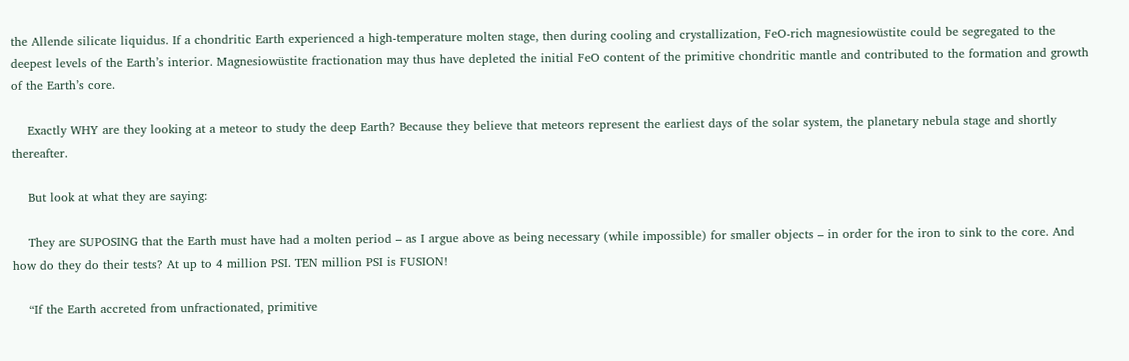the Allende silicate liquidus. If a chondritic Earth experienced a high-temperature molten stage, then during cooling and crystallization, FeO-rich magnesiowüstite could be segregated to the deepest levels of the Earth’s interior. Magnesiowüstite fractionation may thus have depleted the initial FeO content of the primitive chondritic mantle and contributed to the formation and growth of the Earth’s core.

    Exactly WHY are they looking at a meteor to study the deep Earth? Because they believe that meteors represent the earliest days of the solar system, the planetary nebula stage and shortly thereafter.

    But look at what they are saying:

    They are SUPOSING that the Earth must have had a molten period – as I argue above as being necessary (while impossible) for smaller objects – in order for the iron to sink to the core. And how do they do their tests? At up to 4 million PSI. TEN million PSI is FUSION!

    “If the Earth accreted from unfractionated, primitive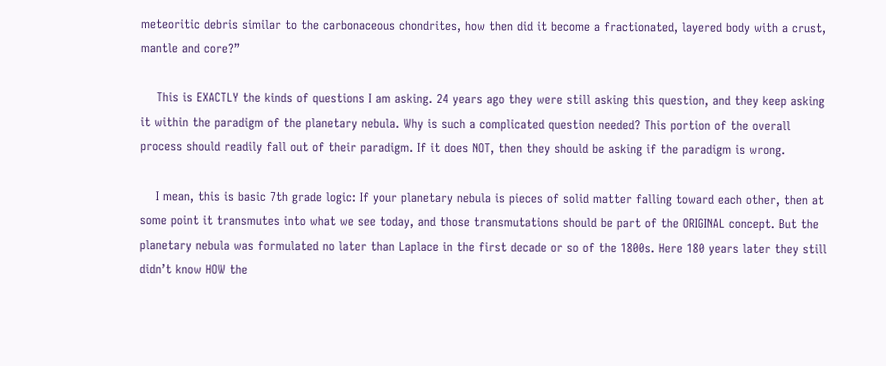meteoritic debris similar to the carbonaceous chondrites, how then did it become a fractionated, layered body with a crust, mantle and core?”

    This is EXACTLY the kinds of questions I am asking. 24 years ago they were still asking this question, and they keep asking it within the paradigm of the planetary nebula. Why is such a complicated question needed? This portion of the overall process should readily fall out of their paradigm. If it does NOT, then they should be asking if the paradigm is wrong.

    I mean, this is basic 7th grade logic: If your planetary nebula is pieces of solid matter falling toward each other, then at some point it transmutes into what we see today, and those transmutations should be part of the ORIGINAL concept. But the planetary nebula was formulated no later than Laplace in the first decade or so of the 1800s. Here 180 years later they still didn’t know HOW the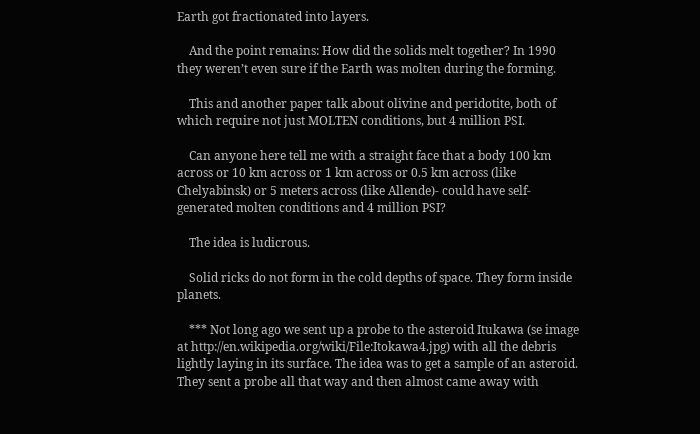Earth got fractionated into layers.

    And the point remains: How did the solids melt together? In 1990 they weren’t even sure if the Earth was molten during the forming.

    This and another paper talk about olivine and peridotite, both of which require not just MOLTEN conditions, but 4 million PSI.

    Can anyone here tell me with a straight face that a body 100 km across or 10 km across or 1 km across or 0.5 km across (like Chelyabinsk) or 5 meters across (like Allende)- could have self-generated molten conditions and 4 million PSI?

    The idea is ludicrous.

    Solid ricks do not form in the cold depths of space. They form inside planets.

    *** Not long ago we sent up a probe to the asteroid Itukawa (se image at http://en.wikipedia.org/wiki/File:Itokawa4.jpg) with all the debris lightly laying in its surface. The idea was to get a sample of an asteroid. They sent a probe all that way and then almost came away with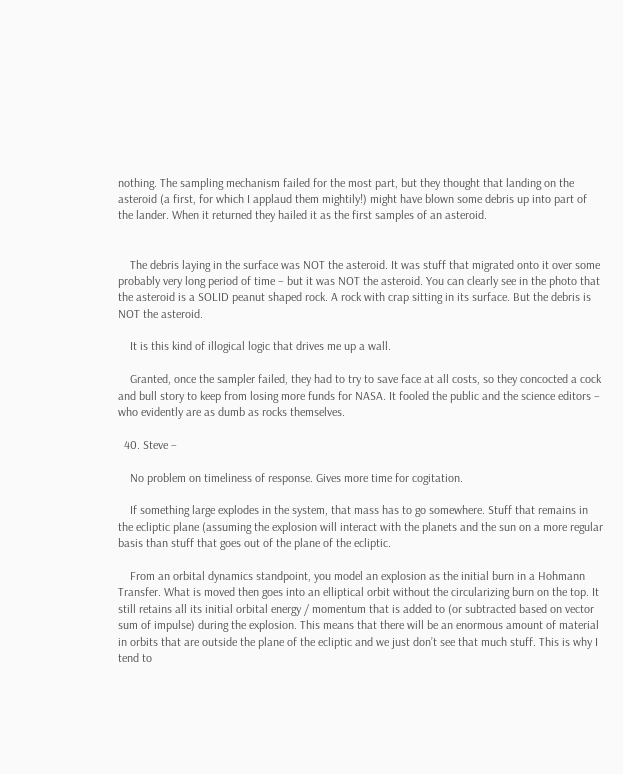nothing. The sampling mechanism failed for the most part, but they thought that landing on the asteroid (a first, for which I applaud them mightily!) might have blown some debris up into part of the lander. When it returned they hailed it as the first samples of an asteroid.


    The debris laying in the surface was NOT the asteroid. It was stuff that migrated onto it over some probably very long period of time – but it was NOT the asteroid. You can clearly see in the photo that the asteroid is a SOLID peanut shaped rock. A rock with crap sitting in its surface. But the debris is NOT the asteroid.

    It is this kind of illogical logic that drives me up a wall.

    Granted, once the sampler failed, they had to try to save face at all costs, so they concocted a cock and bull story to keep from losing more funds for NASA. It fooled the public and the science editors – who evidently are as dumb as rocks themselves.

  40. Steve –

    No problem on timeliness of response. Gives more time for cogitation.

    If something large explodes in the system, that mass has to go somewhere. Stuff that remains in the ecliptic plane (assuming the explosion will interact with the planets and the sun on a more regular basis than stuff that goes out of the plane of the ecliptic.

    From an orbital dynamics standpoint, you model an explosion as the initial burn in a Hohmann Transfer. What is moved then goes into an elliptical orbit without the circularizing burn on the top. It still retains all its initial orbital energy / momentum that is added to (or subtracted based on vector sum of impulse) during the explosion. This means that there will be an enormous amount of material in orbits that are outside the plane of the ecliptic and we just don’t see that much stuff. This is why I tend to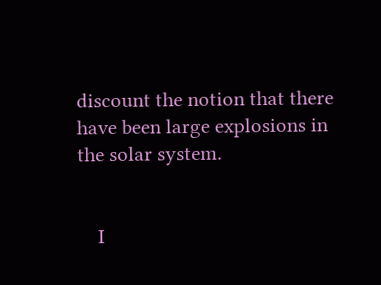discount the notion that there have been large explosions in the solar system.


    I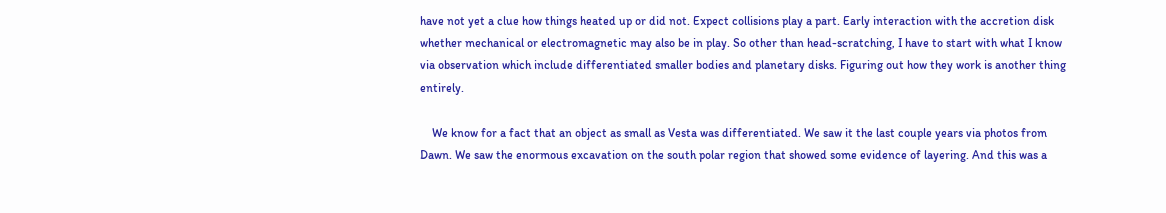have not yet a clue how things heated up or did not. Expect collisions play a part. Early interaction with the accretion disk whether mechanical or electromagnetic may also be in play. So other than head-scratching, I have to start with what I know via observation which include differentiated smaller bodies and planetary disks. Figuring out how they work is another thing entirely.

    We know for a fact that an object as small as Vesta was differentiated. We saw it the last couple years via photos from Dawn. We saw the enormous excavation on the south polar region that showed some evidence of layering. And this was a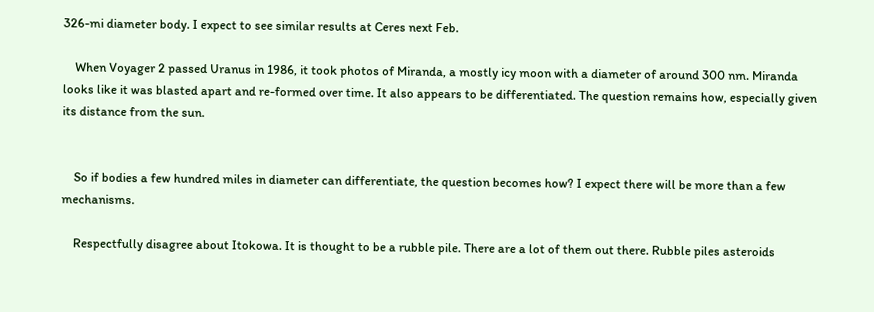326-mi diameter body. I expect to see similar results at Ceres next Feb.

    When Voyager 2 passed Uranus in 1986, it took photos of Miranda, a mostly icy moon with a diameter of around 300 nm. Miranda looks like it was blasted apart and re-formed over time. It also appears to be differentiated. The question remains how, especially given its distance from the sun.


    So if bodies a few hundred miles in diameter can differentiate, the question becomes how? I expect there will be more than a few mechanisms.

    Respectfully disagree about Itokowa. It is thought to be a rubble pile. There are a lot of them out there. Rubble piles asteroids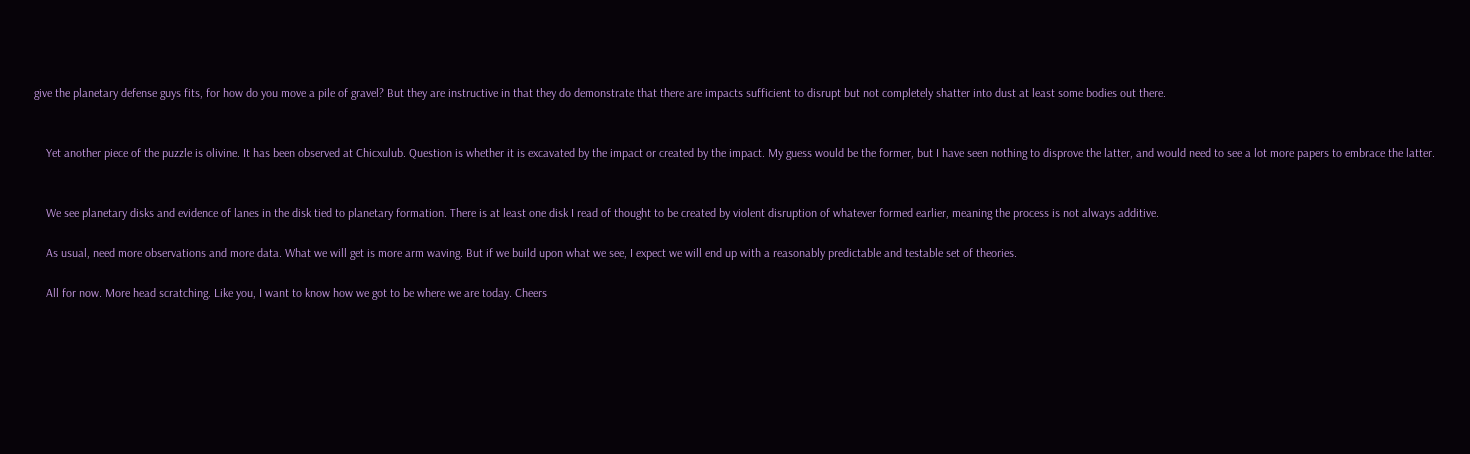give the planetary defense guys fits, for how do you move a pile of gravel? But they are instructive in that they do demonstrate that there are impacts sufficient to disrupt but not completely shatter into dust at least some bodies out there.


    Yet another piece of the puzzle is olivine. It has been observed at Chicxulub. Question is whether it is excavated by the impact or created by the impact. My guess would be the former, but I have seen nothing to disprove the latter, and would need to see a lot more papers to embrace the latter.


    We see planetary disks and evidence of lanes in the disk tied to planetary formation. There is at least one disk I read of thought to be created by violent disruption of whatever formed earlier, meaning the process is not always additive.

    As usual, need more observations and more data. What we will get is more arm waving. But if we build upon what we see, I expect we will end up with a reasonably predictable and testable set of theories.

    All for now. More head scratching. Like you, I want to know how we got to be where we are today. Cheers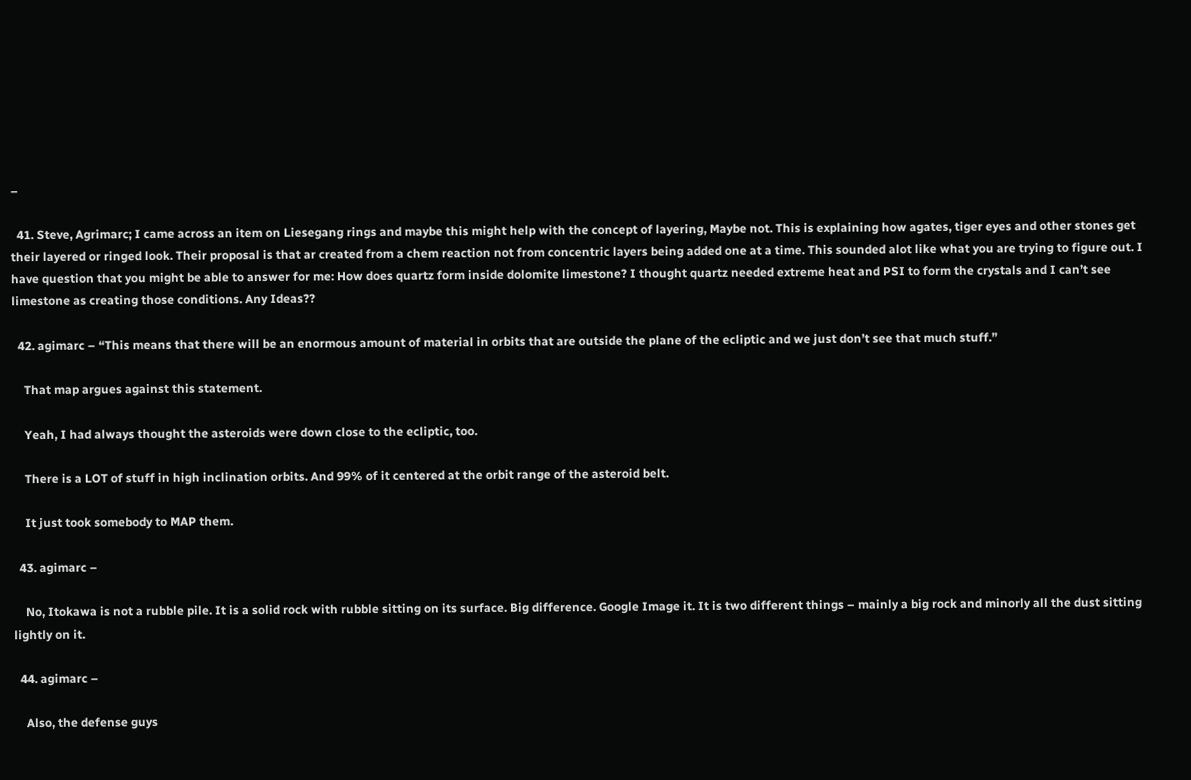–

  41. Steve, Agrimarc; I came across an item on Liesegang rings and maybe this might help with the concept of layering, Maybe not. This is explaining how agates, tiger eyes and other stones get their layered or ringed look. Their proposal is that ar created from a chem reaction not from concentric layers being added one at a time. This sounded alot like what you are trying to figure out. I have question that you might be able to answer for me: How does quartz form inside dolomite limestone? I thought quartz needed extreme heat and PSI to form the crystals and I can’t see limestone as creating those conditions. Any Ideas??

  42. agimarc – “This means that there will be an enormous amount of material in orbits that are outside the plane of the ecliptic and we just don’t see that much stuff.”

    That map argues against this statement.

    Yeah, I had always thought the asteroids were down close to the ecliptic, too.

    There is a LOT of stuff in high inclination orbits. And 99% of it centered at the orbit range of the asteroid belt.

    It just took somebody to MAP them.

  43. agimarc –

    No, Itokawa is not a rubble pile. It is a solid rock with rubble sitting on its surface. Big difference. Google Image it. It is two different things – mainly a big rock and minorly all the dust sitting lightly on it.

  44. agimarc –

    Also, the defense guys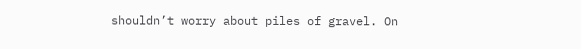shouldn’t worry about piles of gravel. On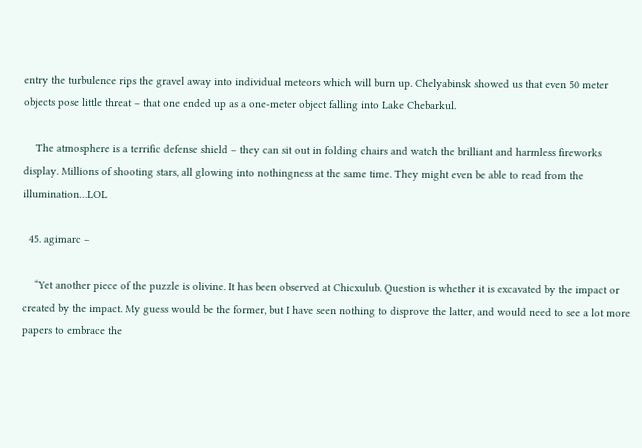entry the turbulence rips the gravel away into individual meteors which will burn up. Chelyabinsk showed us that even 50 meter objects pose little threat – that one ended up as a one-meter object falling into Lake Chebarkul.

    The atmosphere is a terrific defense shield – they can sit out in folding chairs and watch the brilliant and harmless fireworks display. Millions of shooting stars, all glowing into nothingness at the same time. They might even be able to read from the illumination…LOL

  45. agimarc –

    “Yet another piece of the puzzle is olivine. It has been observed at Chicxulub. Question is whether it is excavated by the impact or created by the impact. My guess would be the former, but I have seen nothing to disprove the latter, and would need to see a lot more papers to embrace the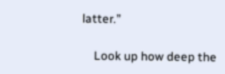latter.”

    Look up how deep the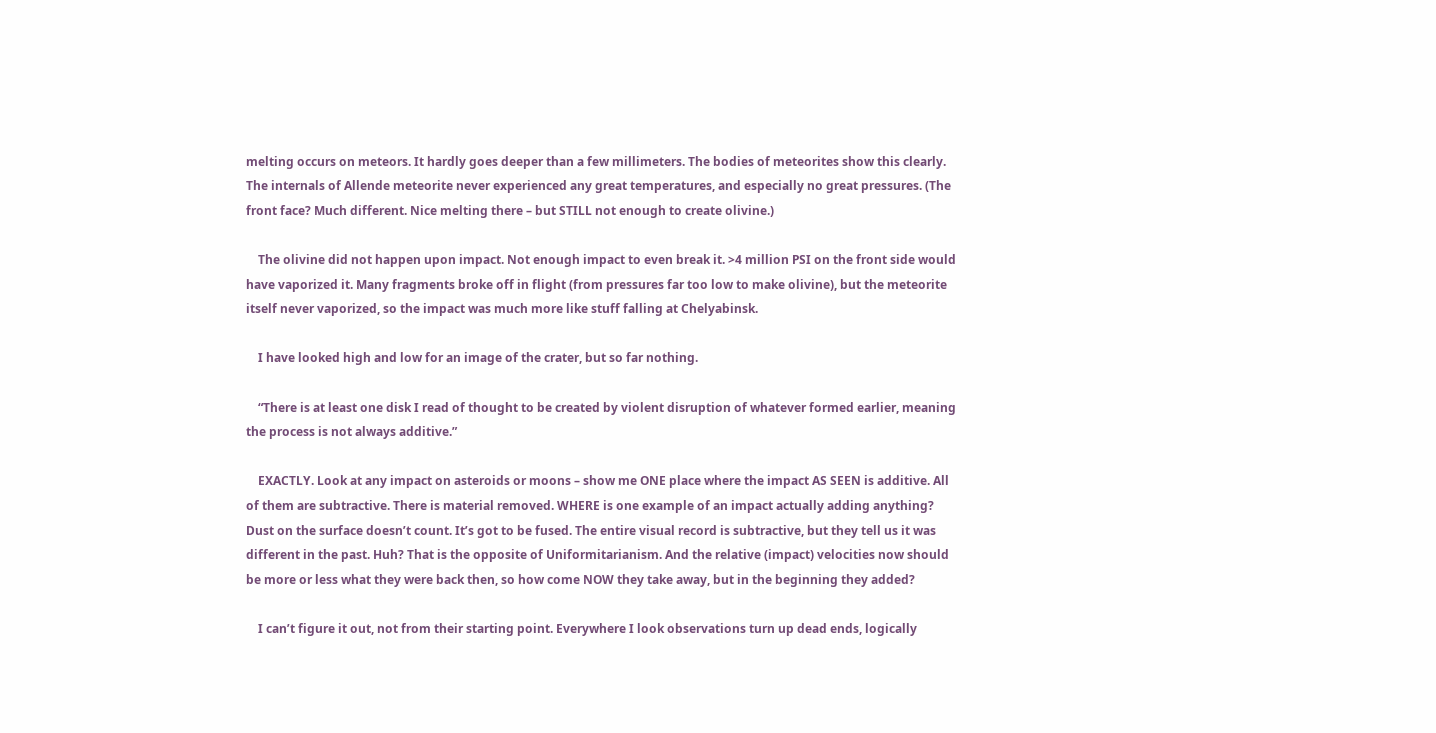melting occurs on meteors. It hardly goes deeper than a few millimeters. The bodies of meteorites show this clearly. The internals of Allende meteorite never experienced any great temperatures, and especially no great pressures. (The front face? Much different. Nice melting there – but STILL not enough to create olivine.)

    The olivine did not happen upon impact. Not enough impact to even break it. >4 million PSI on the front side would have vaporized it. Many fragments broke off in flight (from pressures far too low to make olivine), but the meteorite itself never vaporized, so the impact was much more like stuff falling at Chelyabinsk.

    I have looked high and low for an image of the crater, but so far nothing.

    “There is at least one disk I read of thought to be created by violent disruption of whatever formed earlier, meaning the process is not always additive.”

    EXACTLY. Look at any impact on asteroids or moons – show me ONE place where the impact AS SEEN is additive. All of them are subtractive. There is material removed. WHERE is one example of an impact actually adding anything? Dust on the surface doesn’t count. It’s got to be fused. The entire visual record is subtractive, but they tell us it was different in the past. Huh? That is the opposite of Uniformitarianism. And the relative (impact) velocities now should be more or less what they were back then, so how come NOW they take away, but in the beginning they added?

    I can’t figure it out, not from their starting point. Everywhere I look observations turn up dead ends, logically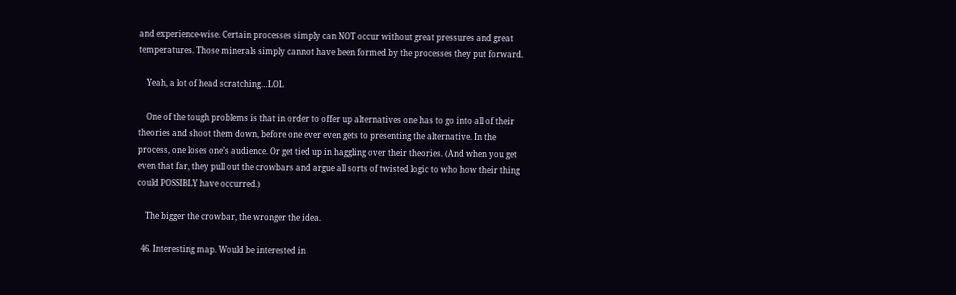and experience-wise. Certain processes simply can NOT occur without great pressures and great temperatures. Those minerals simply cannot have been formed by the processes they put forward.

    Yeah, a lot of head scratching…LOL

    One of the tough problems is that in order to offer up alternatives one has to go into all of their theories and shoot them down, before one ever even gets to presenting the alternative. In the process, one loses one’s audience. Or get tied up in haggling over their theories. (And when you get even that far, they pull out the crowbars and argue all sorts of twisted logic to who how their thing could POSSIBLY have occurred.)

    The bigger the crowbar, the wronger the idea.

  46. Interesting map. Would be interested in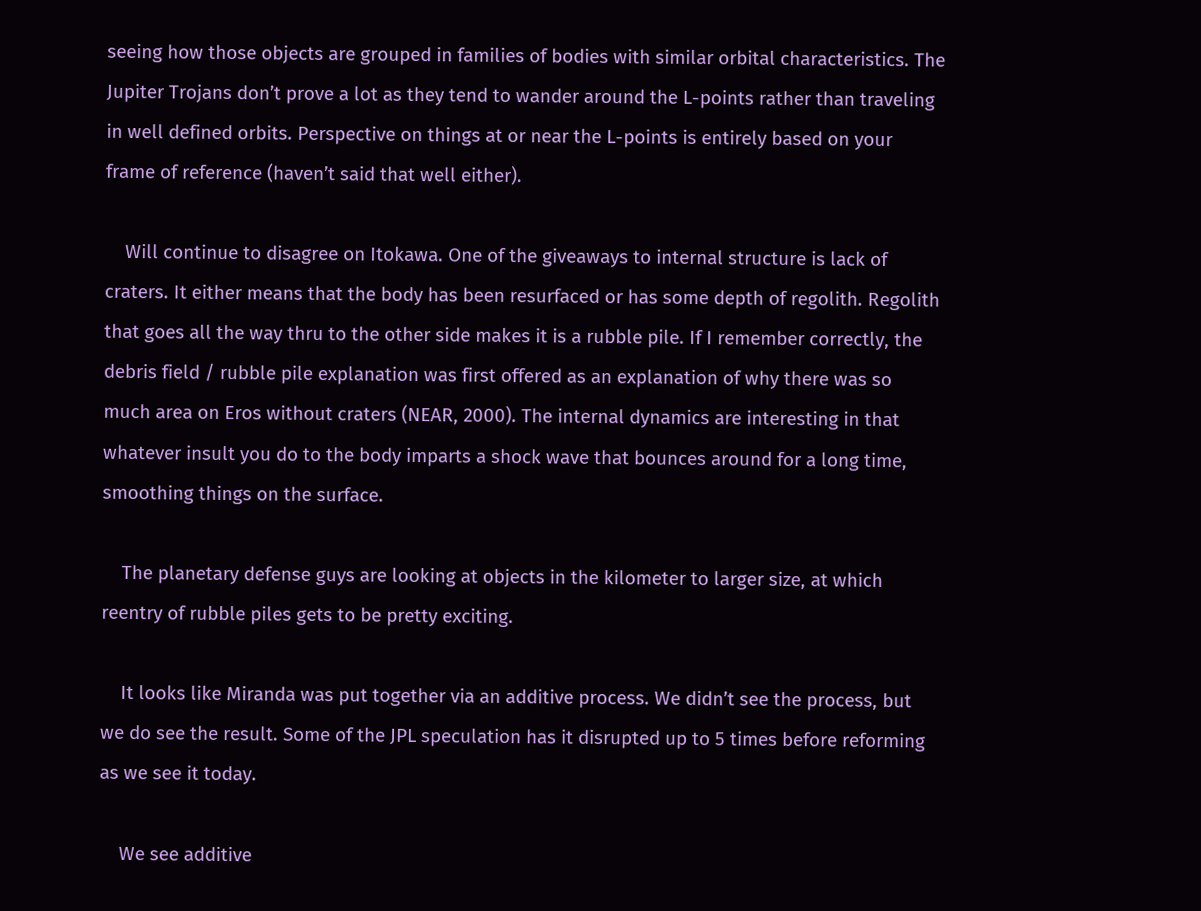seeing how those objects are grouped in families of bodies with similar orbital characteristics. The Jupiter Trojans don’t prove a lot as they tend to wander around the L-points rather than traveling in well defined orbits. Perspective on things at or near the L-points is entirely based on your frame of reference (haven’t said that well either).

    Will continue to disagree on Itokawa. One of the giveaways to internal structure is lack of craters. It either means that the body has been resurfaced or has some depth of regolith. Regolith that goes all the way thru to the other side makes it is a rubble pile. If I remember correctly, the debris field / rubble pile explanation was first offered as an explanation of why there was so much area on Eros without craters (NEAR, 2000). The internal dynamics are interesting in that whatever insult you do to the body imparts a shock wave that bounces around for a long time, smoothing things on the surface.

    The planetary defense guys are looking at objects in the kilometer to larger size, at which reentry of rubble piles gets to be pretty exciting.

    It looks like Miranda was put together via an additive process. We didn’t see the process, but we do see the result. Some of the JPL speculation has it disrupted up to 5 times before reforming as we see it today.

    We see additive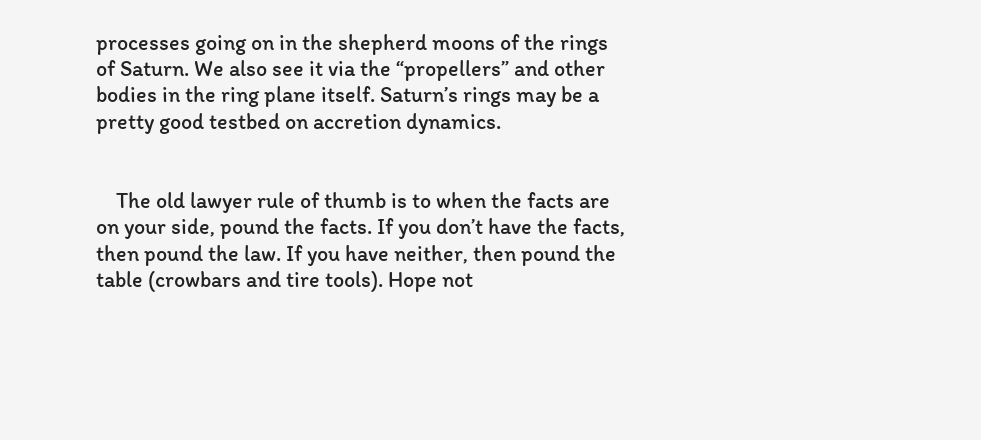processes going on in the shepherd moons of the rings of Saturn. We also see it via the “propellers” and other bodies in the ring plane itself. Saturn’s rings may be a pretty good testbed on accretion dynamics.


    The old lawyer rule of thumb is to when the facts are on your side, pound the facts. If you don’t have the facts, then pound the law. If you have neither, then pound the table (crowbars and tire tools). Hope not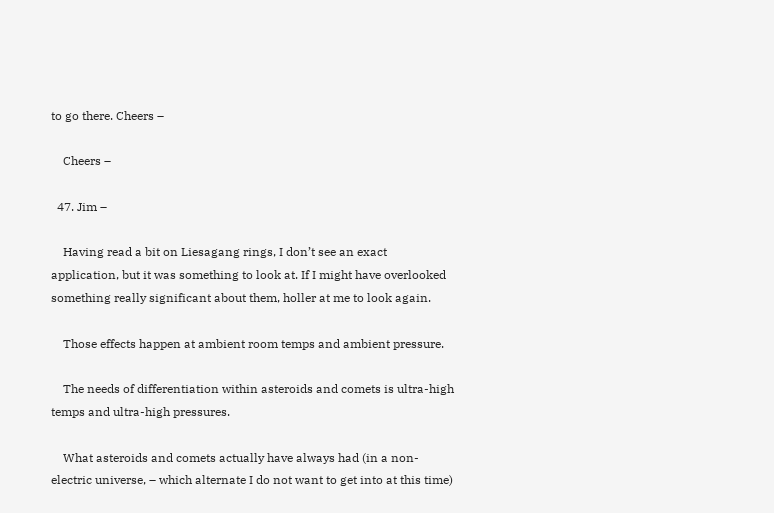to go there. Cheers –

    Cheers –

  47. Jim –

    Having read a bit on Liesagang rings, I don’t see an exact application, but it was something to look at. If I might have overlooked something really significant about them, holler at me to look again.

    Those effects happen at ambient room temps and ambient pressure.

    The needs of differentiation within asteroids and comets is ultra-high temps and ultra-high pressures.

    What asteroids and comets actually have always had (in a non-electric universe, – which alternate I do not want to get into at this time)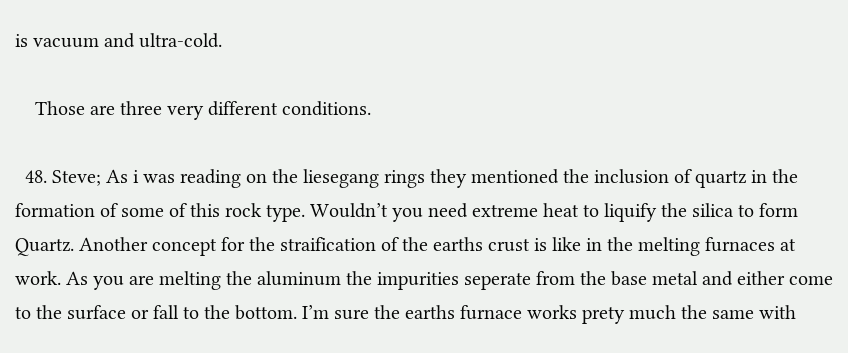is vacuum and ultra-cold.

    Those are three very different conditions.

  48. Steve; As i was reading on the liesegang rings they mentioned the inclusion of quartz in the formation of some of this rock type. Wouldn’t you need extreme heat to liquify the silica to form Quartz. Another concept for the straification of the earths crust is like in the melting furnaces at work. As you are melting the aluminum the impurities seperate from the base metal and either come to the surface or fall to the bottom. I’m sure the earths furnace works prety much the same with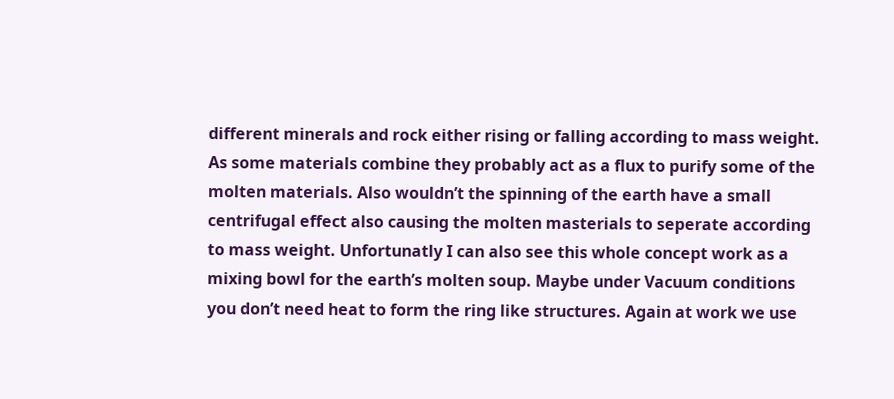different minerals and rock either rising or falling according to mass weight. As some materials combine they probably act as a flux to purify some of the molten materials. Also wouldn’t the spinning of the earth have a small centrifugal effect also causing the molten masterials to seperate according to mass weight. Unfortunatly I can also see this whole concept work as a mixing bowl for the earth’s molten soup. Maybe under Vacuum conditions you don’t need heat to form the ring like structures. Again at work we use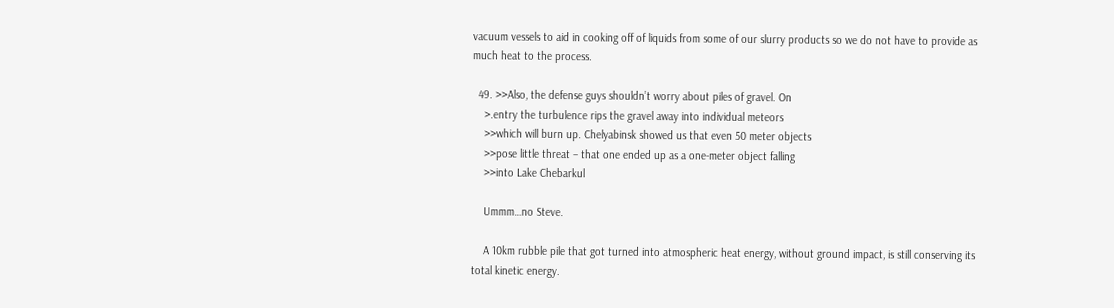vacuum vessels to aid in cooking off of liquids from some of our slurry products so we do not have to provide as much heat to the process.

  49. >>Also, the defense guys shouldn’t worry about piles of gravel. On
    >.entry the turbulence rips the gravel away into individual meteors
    >>which will burn up. Chelyabinsk showed us that even 50 meter objects
    >>pose little threat – that one ended up as a one-meter object falling
    >>into Lake Chebarkul

    Ummm…no Steve.

    A 10km rubble pile that got turned into atmospheric heat energy, without ground impact, is still conserving its total kinetic energy.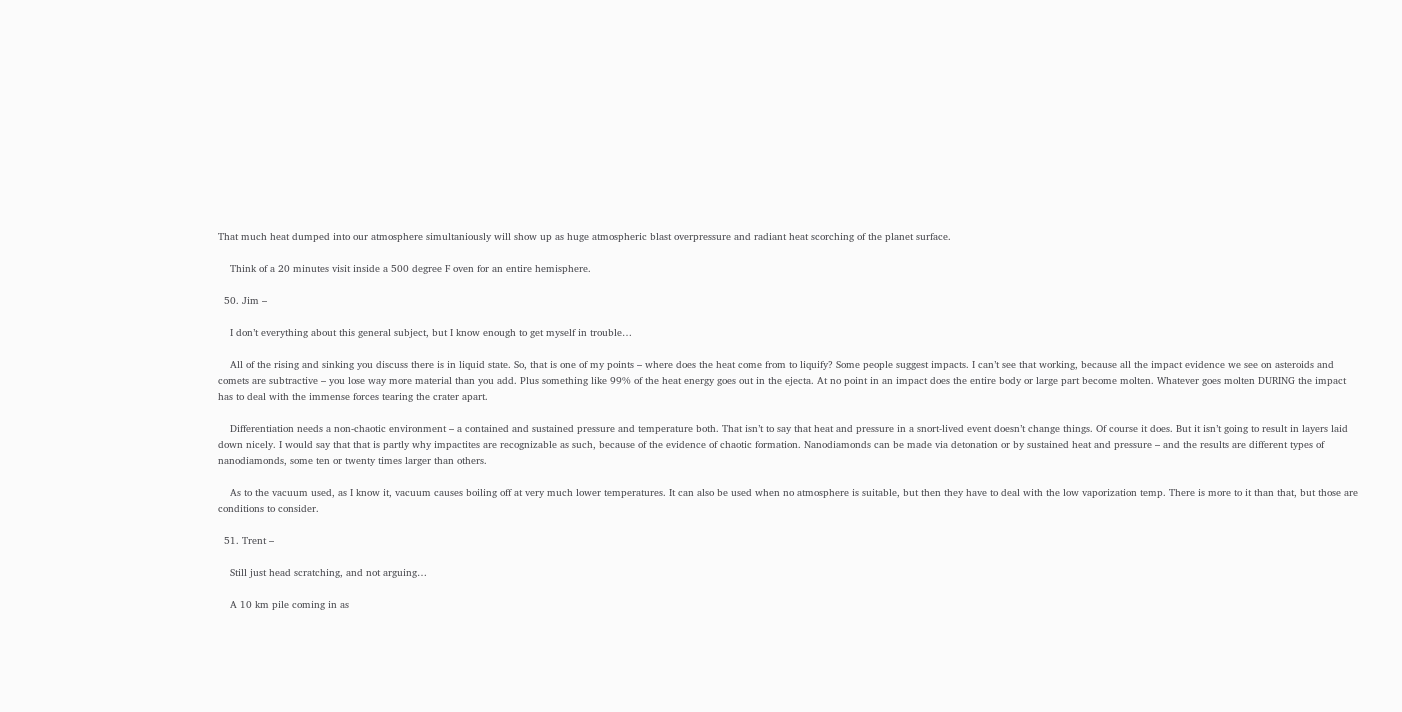That much heat dumped into our atmosphere simultaniously will show up as huge atmospheric blast overpressure and radiant heat scorching of the planet surface.

    Think of a 20 minutes visit inside a 500 degree F oven for an entire hemisphere.

  50. Jim –

    I don’t everything about this general subject, but I know enough to get myself in trouble…

    All of the rising and sinking you discuss there is in liquid state. So, that is one of my points – where does the heat come from to liquify? Some people suggest impacts. I can’t see that working, because all the impact evidence we see on asteroids and comets are subtractive – you lose way more material than you add. Plus something like 99% of the heat energy goes out in the ejecta. At no point in an impact does the entire body or large part become molten. Whatever goes molten DURING the impact has to deal with the immense forces tearing the crater apart.

    Differentiation needs a non-chaotic environment – a contained and sustained pressure and temperature both. That isn’t to say that heat and pressure in a snort-lived event doesn’t change things. Of course it does. But it isn’t going to result in layers laid down nicely. I would say that that is partly why impactites are recognizable as such, because of the evidence of chaotic formation. Nanodiamonds can be made via detonation or by sustained heat and pressure – and the results are different types of nanodiamonds, some ten or twenty times larger than others.

    As to the vacuum used, as I know it, vacuum causes boiling off at very much lower temperatures. It can also be used when no atmosphere is suitable, but then they have to deal with the low vaporization temp. There is more to it than that, but those are conditions to consider.

  51. Trent –

    Still just head scratching, and not arguing…

    A 10 km pile coming in as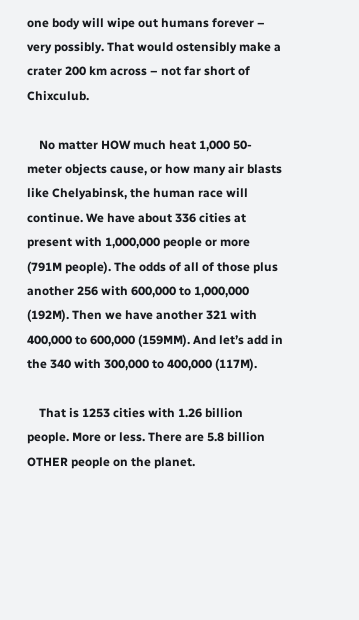one body will wipe out humans forever – very possibly. That would ostensibly make a crater 200 km across – not far short of Chixculub.

    No matter HOW much heat 1,000 50-meter objects cause, or how many air blasts like Chelyabinsk, the human race will continue. We have about 336 cities at present with 1,000,000 people or more (791M people). The odds of all of those plus another 256 with 600,000 to 1,000,000 (192M). Then we have another 321 with 400,000 to 600,000 (159MM). And let’s add in the 340 with 300,000 to 400,000 (117M).

    That is 1253 cities with 1.26 billion people. More or less. There are 5.8 billion OTHER people on the planet.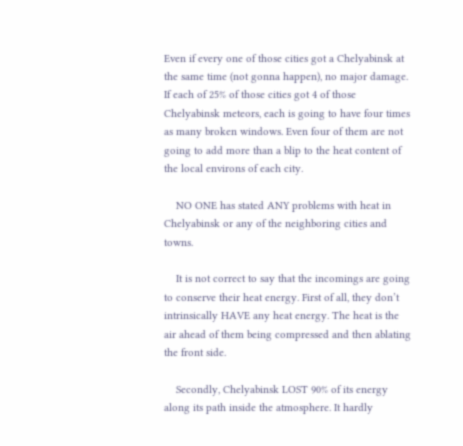Even if every one of those cities got a Chelyabinsk at the same time (not gonna happen), no major damage. If each of 25% of those cities got 4 of those Chelyabinsk meteors, each is going to have four times as many broken windows. Even four of them are not going to add more than a blip to the heat content of the local environs of each city.

    NO ONE has stated ANY problems with heat in Chelyabinsk or any of the neighboring cities and towns.

    It is not correct to say that the incomings are going to conserve their heat energy. First of all, they don’t intrinsically HAVE any heat energy. The heat is the air ahead of them being compressed and then ablating the front side.

    Secondly, Chelyabinsk LOST 90% of its energy along its path inside the atmosphere. It hardly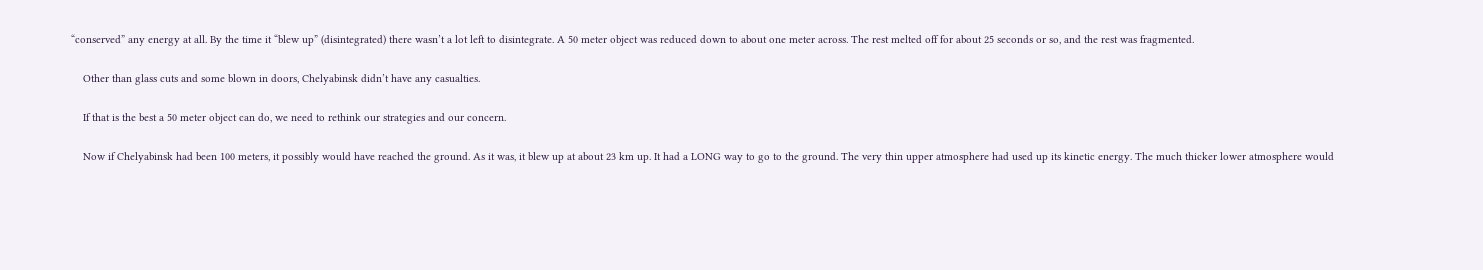“conserved” any energy at all. By the time it “blew up” (disintegrated) there wasn’t a lot left to disintegrate. A 50 meter object was reduced down to about one meter across. The rest melted off for about 25 seconds or so, and the rest was fragmented.

    Other than glass cuts and some blown in doors, Chelyabinsk didn’t have any casualties.

    If that is the best a 50 meter object can do, we need to rethink our strategies and our concern.

    Now if Chelyabinsk had been 100 meters, it possibly would have reached the ground. As it was, it blew up at about 23 km up. It had a LONG way to go to the ground. The very thin upper atmosphere had used up its kinetic energy. The much thicker lower atmosphere would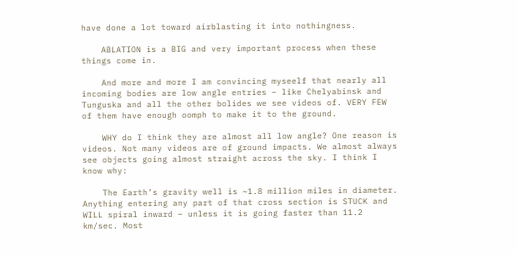have done a lot toward airblasting it into nothingness.

    ABLATION is a BIG and very important process when these things come in.

    And more and more I am convincing myseelf that nearly all incoming bodies are low angle entries – like Chelyabinsk and Tunguska and all the other bolides we see videos of. VERY FEW of them have enough oomph to make it to the ground.

    WHY do I think they are almost all low angle? One reason is videos. Not many videos are of ground impacts. We almost always see objects going almost straight across the sky. I think I know why:

    The Earth’s gravity well is ~1.8 million miles in diameter. Anything entering any part of that cross section is STUCK and WILL spiral inward – unless it is going faster than 11.2 km/sec. Most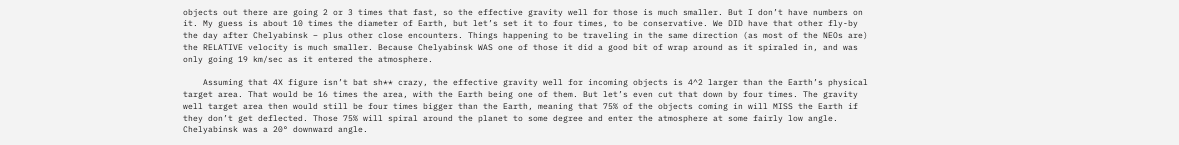objects out there are going 2 or 3 times that fast, so the effective gravity well for those is much smaller. But I don’t have numbers on it. My guess is about 10 times the diameter of Earth, but let’s set it to four times, to be conservative. We DID have that other fly-by the day after Chelyabinsk – plus other close encounters. Things happening to be traveling in the same direction (as most of the NEOs are) the RELATIVE velocity is much smaller. Because Chelyabinsk WAS one of those it did a good bit of wrap around as it spiraled in, and was only going 19 km/sec as it entered the atmosphere.

    Assuming that 4X figure isn’t bat sh** crazy, the effective gravity well for incoming objects is 4^2 larger than the Earth’s physical target area. That would be 16 times the area, with the Earth being one of them. But let’s even cut that down by four times. The gravity well target area then would still be four times bigger than the Earth, meaning that 75% of the objects coming in will MISS the Earth if they don’t get deflected. Those 75% will spiral around the planet to some degree and enter the atmosphere at some fairly low angle. Chelyabinsk was a 20° downward angle.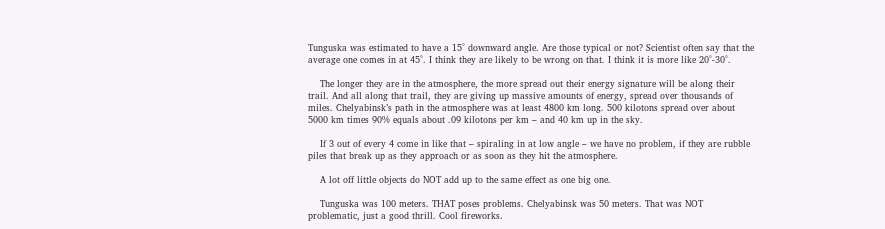Tunguska was estimated to have a 15° downward angle. Are those typical or not? Scientist often say that the average one comes in at 45°. I think they are likely to be wrong on that. I think it is more like 20°-30°.

    The longer they are in the atmosphere, the more spread out their energy signature will be along their trail. And all along that trail, they are giving up massive amounts of energy, spread over thousands of miles. Chelyabinsk’s path in the atmosphere was at least 4800 km long. 500 kilotons spread over about 5000 km times 90% equals about .09 kilotons per km – and 40 km up in the sky.

    If 3 out of every 4 come in like that – spiraling in at low angle – we have no problem, if they are rubble piles that break up as they approach or as soon as they hit the atmosphere.

    A lot off little objects do NOT add up to the same effect as one big one.

    Tunguska was 100 meters. THAT poses problems. Chelyabinsk was 50 meters. That was NOT problematic, just a good thrill. Cool fireworks.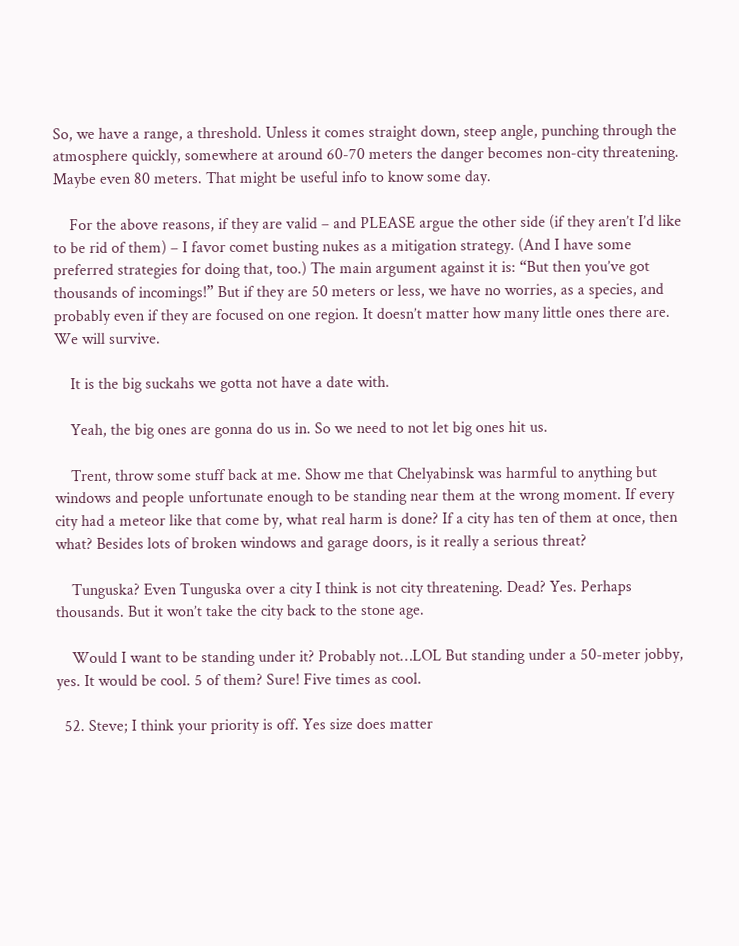So, we have a range, a threshold. Unless it comes straight down, steep angle, punching through the atmosphere quickly, somewhere at around 60-70 meters the danger becomes non-city threatening. Maybe even 80 meters. That might be useful info to know some day.

    For the above reasons, if they are valid – and PLEASE argue the other side (if they aren’t I’d like to be rid of them) – I favor comet busting nukes as a mitigation strategy. (And I have some preferred strategies for doing that, too.) The main argument against it is: “But then you’ve got thousands of incomings!” But if they are 50 meters or less, we have no worries, as a species, and probably even if they are focused on one region. It doesn’t matter how many little ones there are. We will survive.

    It is the big suckahs we gotta not have a date with.

    Yeah, the big ones are gonna do us in. So we need to not let big ones hit us.

    Trent, throw some stuff back at me. Show me that Chelyabinsk was harmful to anything but windows and people unfortunate enough to be standing near them at the wrong moment. If every city had a meteor like that come by, what real harm is done? If a city has ten of them at once, then what? Besides lots of broken windows and garage doors, is it really a serious threat?

    Tunguska? Even Tunguska over a city I think is not city threatening. Dead? Yes. Perhaps thousands. But it won’t take the city back to the stone age.

    Would I want to be standing under it? Probably not…LOL But standing under a 50-meter jobby, yes. It would be cool. 5 of them? Sure! Five times as cool.

  52. Steve; I think your priority is off. Yes size does matter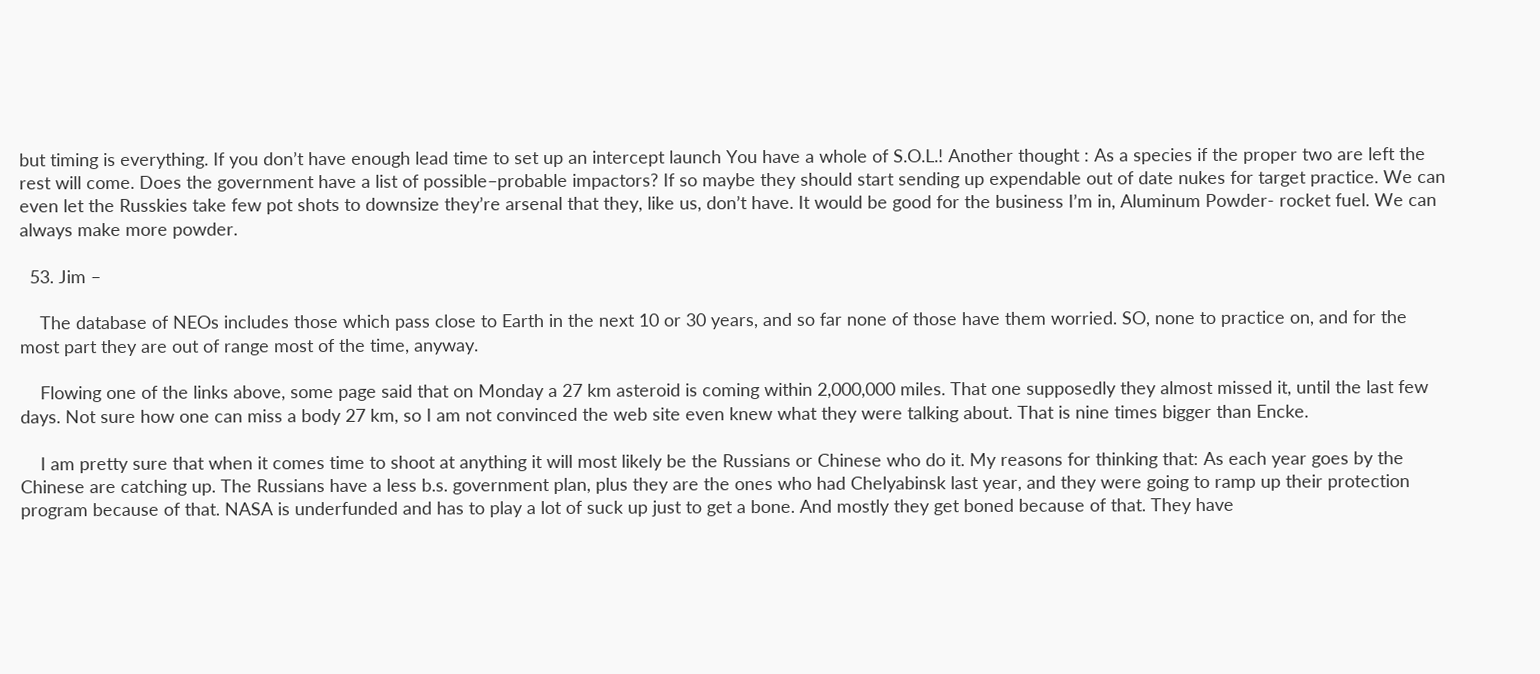but timing is everything. If you don’t have enough lead time to set up an intercept launch You have a whole of S.O.L.! Another thought : As a species if the proper two are left the rest will come. Does the government have a list of possible–probable impactors? If so maybe they should start sending up expendable out of date nukes for target practice. We can even let the Russkies take few pot shots to downsize they’re arsenal that they, like us, don’t have. It would be good for the business I’m in, Aluminum Powder- rocket fuel. We can always make more powder.

  53. Jim –

    The database of NEOs includes those which pass close to Earth in the next 10 or 30 years, and so far none of those have them worried. SO, none to practice on, and for the most part they are out of range most of the time, anyway.

    Flowing one of the links above, some page said that on Monday a 27 km asteroid is coming within 2,000,000 miles. That one supposedly they almost missed it, until the last few days. Not sure how one can miss a body 27 km, so I am not convinced the web site even knew what they were talking about. That is nine times bigger than Encke.

    I am pretty sure that when it comes time to shoot at anything it will most likely be the Russians or Chinese who do it. My reasons for thinking that: As each year goes by the Chinese are catching up. The Russians have a less b.s. government plan, plus they are the ones who had Chelyabinsk last year, and they were going to ramp up their protection program because of that. NASA is underfunded and has to play a lot of suck up just to get a bone. And mostly they get boned because of that. They have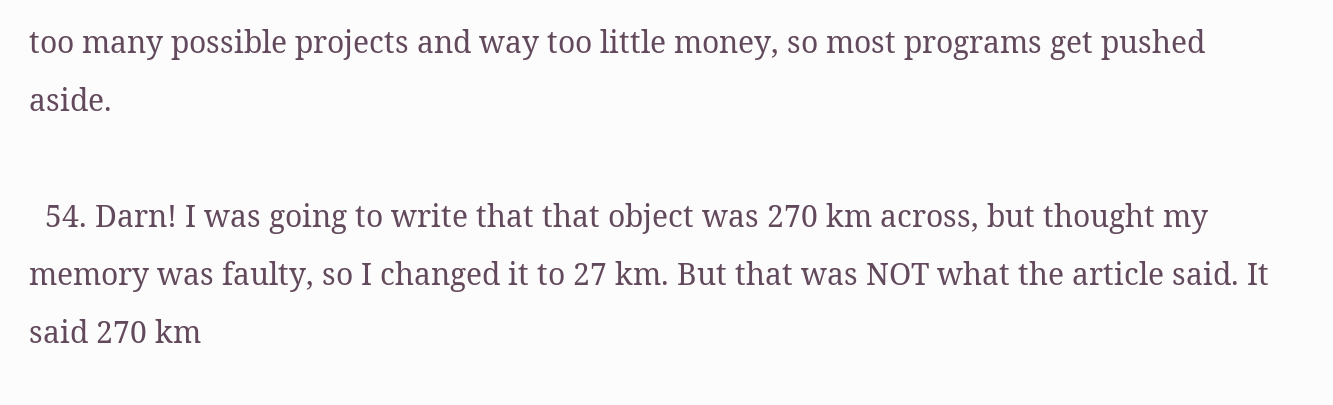too many possible projects and way too little money, so most programs get pushed aside.

  54. Darn! I was going to write that that object was 270 km across, but thought my memory was faulty, so I changed it to 27 km. But that was NOT what the article said. It said 270 km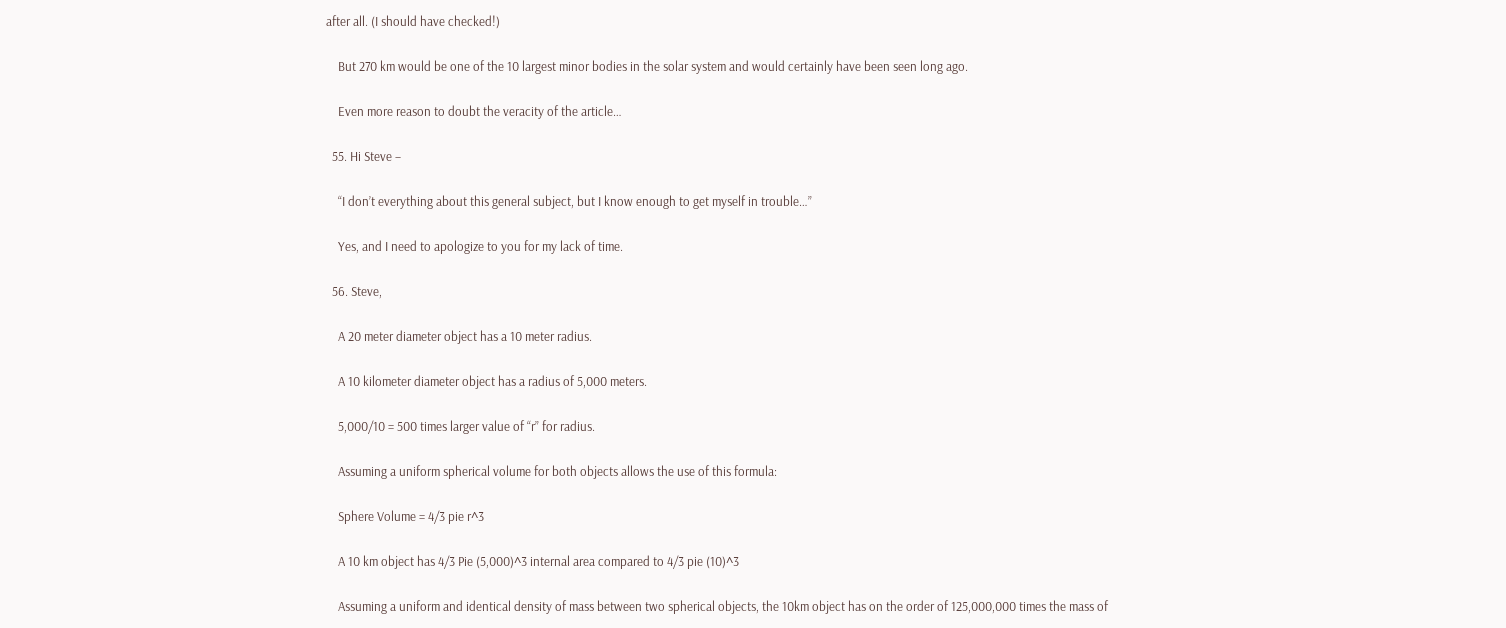after all. (I should have checked!)

    But 270 km would be one of the 10 largest minor bodies in the solar system and would certainly have been seen long ago.

    Even more reason to doubt the veracity of the article…

  55. Hi Steve –

    “I don’t everything about this general subject, but I know enough to get myself in trouble…”

    Yes, and I need to apologize to you for my lack of time.

  56. Steve,

    A 20 meter diameter object has a 10 meter radius.

    A 10 kilometer diameter object has a radius of 5,000 meters.

    5,000/10 = 500 times larger value of “r” for radius.

    Assuming a uniform spherical volume for both objects allows the use of this formula:

    Sphere Volume = 4/3 pie r^3

    A 10 km object has 4/3 Pie (5,000)^3 internal area compared to 4/3 pie (10)^3

    Assuming a uniform and identical density of mass between two spherical objects, the 10km object has on the order of 125,000,000 times the mass of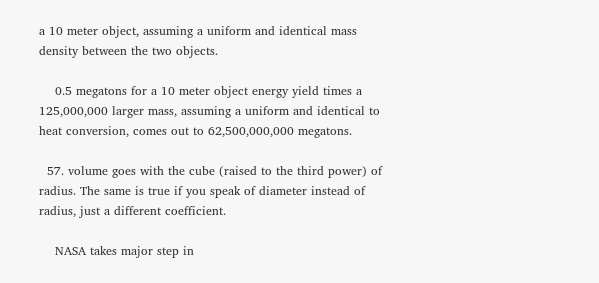a 10 meter object, assuming a uniform and identical mass density between the two objects.

    0.5 megatons for a 10 meter object energy yield times a 125,000,000 larger mass, assuming a uniform and identical to heat conversion, comes out to 62,500,000,000 megatons.

  57. volume goes with the cube (raised to the third power) of radius. The same is true if you speak of diameter instead of radius, just a different coefficient.

    NASA takes major step in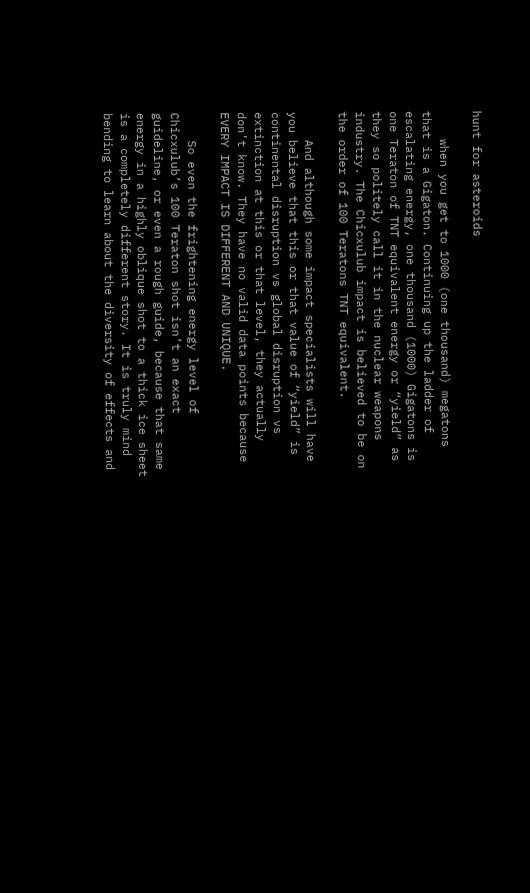hunt for asteroids

    when you get to 1000 (one thousand) megatons that is a Gigaton. Continuing up the ladder of escalating energy, one thousand (1000) Gigatons is one Teraton of TNT equivalent energy or “yield” as they so politely call it in the nuclear weapons industry. The Chicxulub impact is believed to be on the order of 100 Teratons TNT equivalent.

    And although some impact specialists will have you believe that this or that value of “yield” is continental disruption vs global disruption vs extinction at this or that level, they actually don’t know. They have no valid data points because EVERY IMPACT IS DIFFERENT AND UNIQUE.

    So even the frightening energy level of Chicxulub’s 100 Teraton shot isn’t an exact guideline, or even a rough guide, because that same energy in a highly oblique shot to a thick ice sheet is a completely different story. It is truly mind bending to learn about the diversity of effects and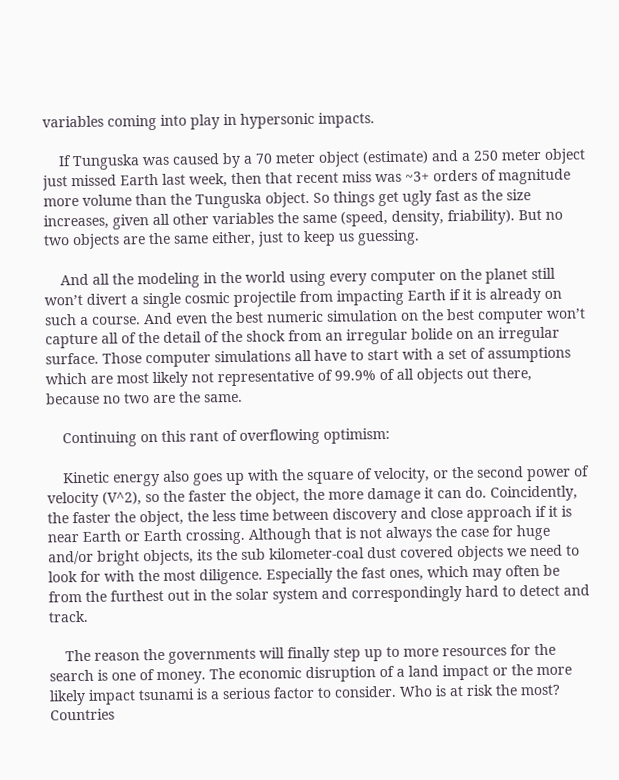variables coming into play in hypersonic impacts.

    If Tunguska was caused by a 70 meter object (estimate) and a 250 meter object just missed Earth last week, then that recent miss was ~3+ orders of magnitude more volume than the Tunguska object. So things get ugly fast as the size increases, given all other variables the same (speed, density, friability). But no two objects are the same either, just to keep us guessing.

    And all the modeling in the world using every computer on the planet still won’t divert a single cosmic projectile from impacting Earth if it is already on such a course. And even the best numeric simulation on the best computer won’t capture all of the detail of the shock from an irregular bolide on an irregular surface. Those computer simulations all have to start with a set of assumptions which are most likely not representative of 99.9% of all objects out there, because no two are the same.

    Continuing on this rant of overflowing optimism:

    Kinetic energy also goes up with the square of velocity, or the second power of velocity (V^2), so the faster the object, the more damage it can do. Coincidently, the faster the object, the less time between discovery and close approach if it is near Earth or Earth crossing. Although that is not always the case for huge and/or bright objects, its the sub kilometer-coal dust covered objects we need to look for with the most diligence. Especially the fast ones, which may often be from the furthest out in the solar system and correspondingly hard to detect and track.

    The reason the governments will finally step up to more resources for the search is one of money. The economic disruption of a land impact or the more likely impact tsunami is a serious factor to consider. Who is at risk the most? Countries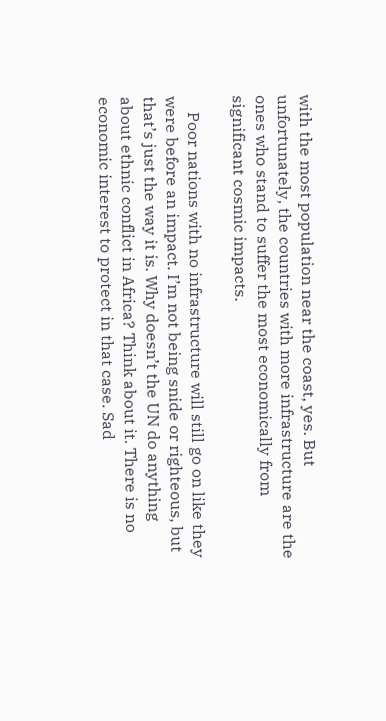with the most population near the coast, yes. But unfortunately, the countries with more infrastructure are the ones who stand to suffer the most economically from significant cosmic impacts.

    Poor nations with no infrastructure will still go on like they were before an impact. I’m not being snide or righteous, but that’s just the way it is. Why doesn’t the UN do anything about ethnic conflict in Africa? Think about it. There is no economic interest to protect in that case. Sad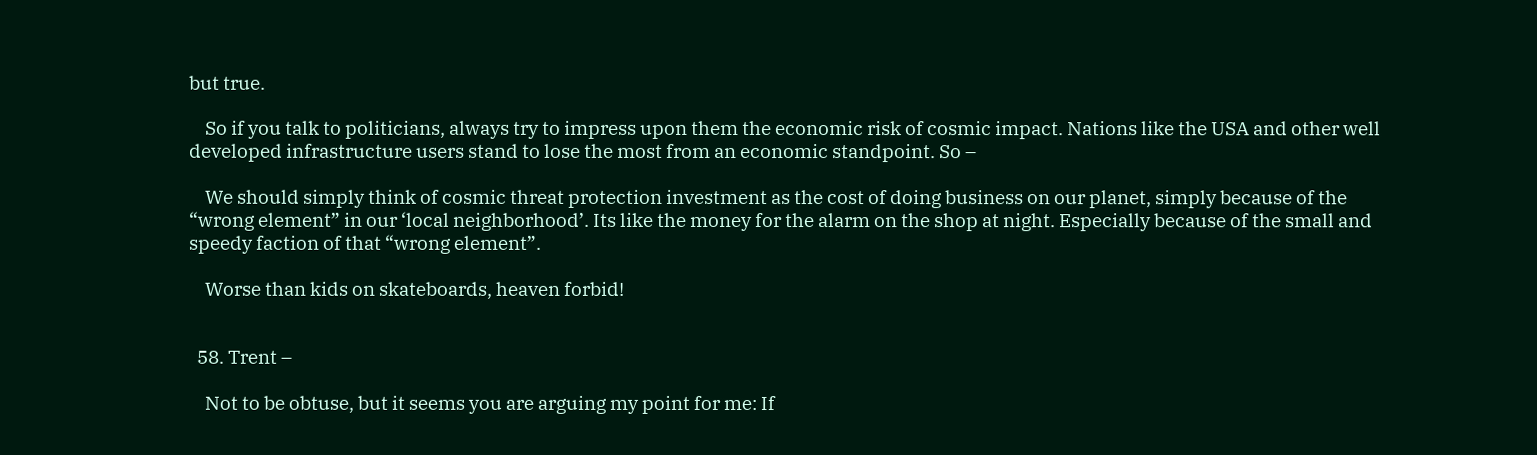but true.

    So if you talk to politicians, always try to impress upon them the economic risk of cosmic impact. Nations like the USA and other well developed infrastructure users stand to lose the most from an economic standpoint. So –

    We should simply think of cosmic threat protection investment as the cost of doing business on our planet, simply because of the “wrong element” in our ‘local neighborhood’. Its like the money for the alarm on the shop at night. Especially because of the small and speedy faction of that “wrong element”.

    Worse than kids on skateboards, heaven forbid!


  58. Trent –

    Not to be obtuse, but it seems you are arguing my point for me: If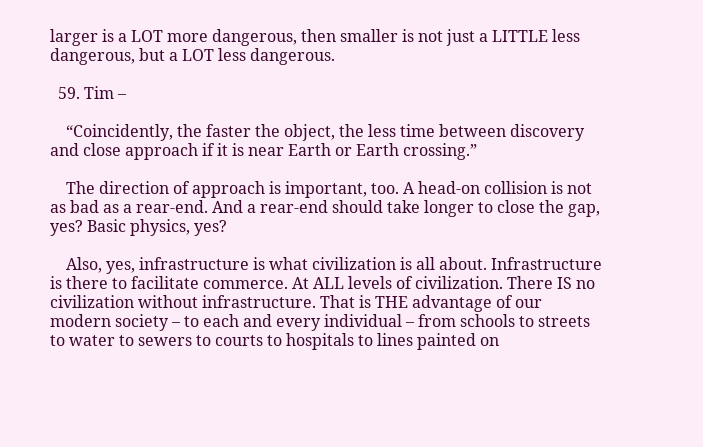larger is a LOT more dangerous, then smaller is not just a LITTLE less dangerous, but a LOT less dangerous.

  59. Tim –

    “Coincidently, the faster the object, the less time between discovery and close approach if it is near Earth or Earth crossing.”

    The direction of approach is important, too. A head-on collision is not as bad as a rear-end. And a rear-end should take longer to close the gap, yes? Basic physics, yes?

    Also, yes, infrastructure is what civilization is all about. Infrastructure is there to facilitate commerce. At ALL levels of civilization. There IS no civilization without infrastructure. That is THE advantage of our modern society – to each and every individual – from schools to streets to water to sewers to courts to hospitals to lines painted on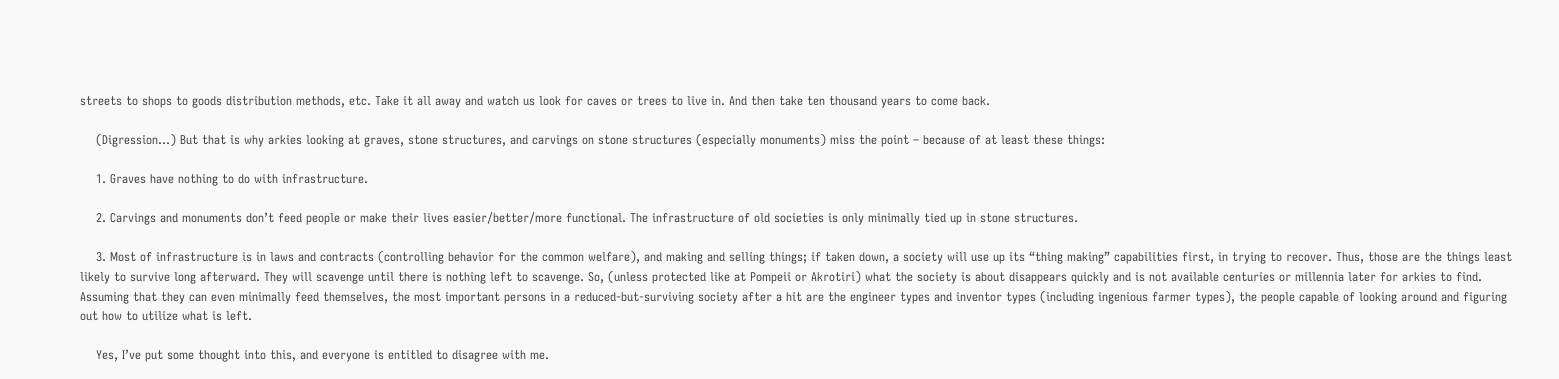streets to shops to goods distribution methods, etc. Take it all away and watch us look for caves or trees to live in. And then take ten thousand years to come back.

    (Digression…) But that is why arkies looking at graves, stone structures, and carvings on stone structures (especially monuments) miss the point – because of at least these things:

    1. Graves have nothing to do with infrastructure.

    2. Carvings and monuments don’t feed people or make their lives easier/better/more functional. The infrastructure of old societies is only minimally tied up in stone structures.

    3. Most of infrastructure is in laws and contracts (controlling behavior for the common welfare), and making and selling things; if taken down, a society will use up its “thing making” capabilities first, in trying to recover. Thus, those are the things least likely to survive long afterward. They will scavenge until there is nothing left to scavenge. So, (unless protected like at Pompeii or Akrotiri) what the society is about disappears quickly and is not available centuries or millennia later for arkies to find. Assuming that they can even minimally feed themselves, the most important persons in a reduced-but-surviving society after a hit are the engineer types and inventor types (including ingenious farmer types), the people capable of looking around and figuring out how to utilize what is left.

    Yes, I’ve put some thought into this, and everyone is entitled to disagree with me.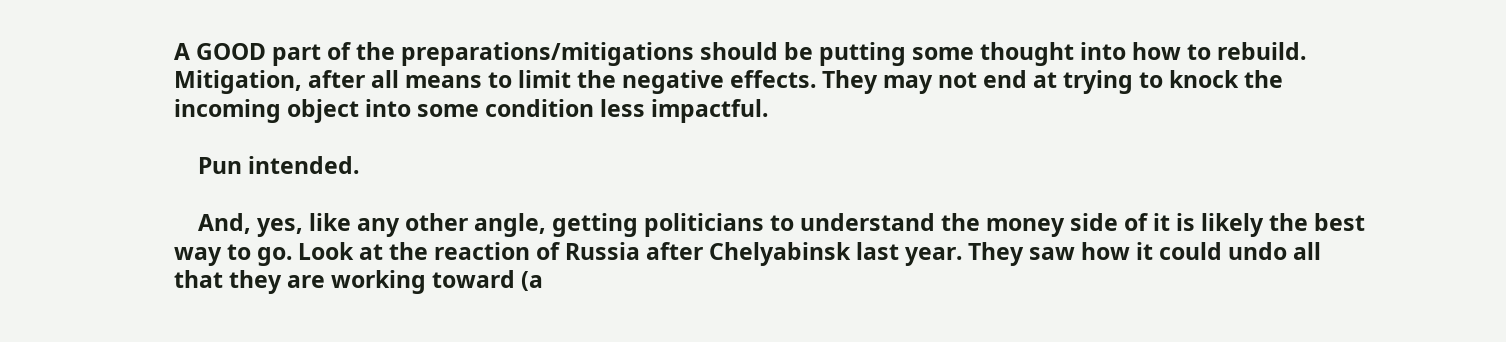A GOOD part of the preparations/mitigations should be putting some thought into how to rebuild. Mitigation, after all means to limit the negative effects. They may not end at trying to knock the incoming object into some condition less impactful.

    Pun intended.

    And, yes, like any other angle, getting politicians to understand the money side of it is likely the best way to go. Look at the reaction of Russia after Chelyabinsk last year. They saw how it could undo all that they are working toward (a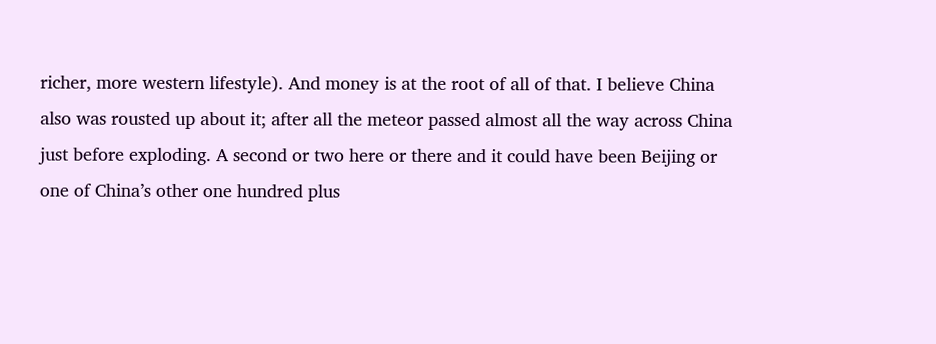richer, more western lifestyle). And money is at the root of all of that. I believe China also was rousted up about it; after all the meteor passed almost all the way across China just before exploding. A second or two here or there and it could have been Beijing or one of China’s other one hundred plus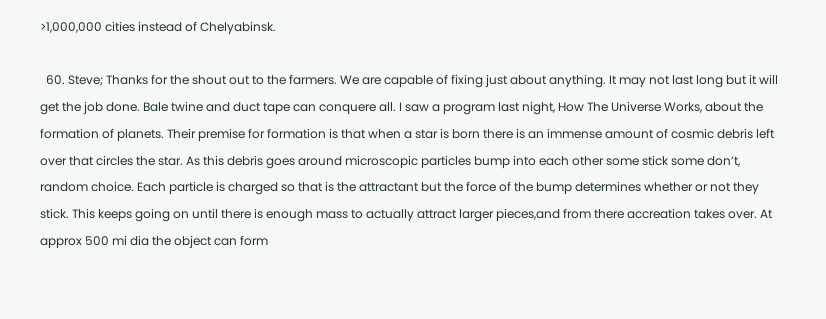>1,000,000 cities instead of Chelyabinsk.

  60. Steve; Thanks for the shout out to the farmers. We are capable of fixing just about anything. It may not last long but it will get the job done. Bale twine and duct tape can conquere all. I saw a program last night, How The Universe Works, about the formation of planets. Their premise for formation is that when a star is born there is an immense amount of cosmic debris left over that circles the star. As this debris goes around microscopic particles bump into each other some stick some don’t, random choice. Each particle is charged so that is the attractant but the force of the bump determines whether or not they stick. This keeps going on until there is enough mass to actually attract larger pieces,and from there accreation takes over. At approx 500 mi dia the object can form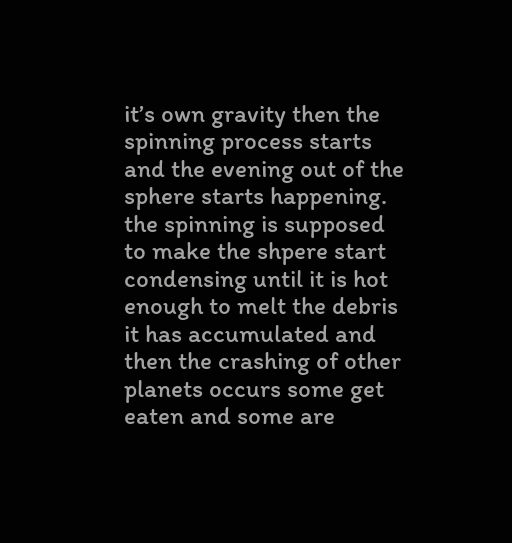it’s own gravity then the spinning process starts and the evening out of the sphere starts happening. the spinning is supposed to make the shpere start condensing until it is hot enough to melt the debris it has accumulated and then the crashing of other planets occurs some get eaten and some are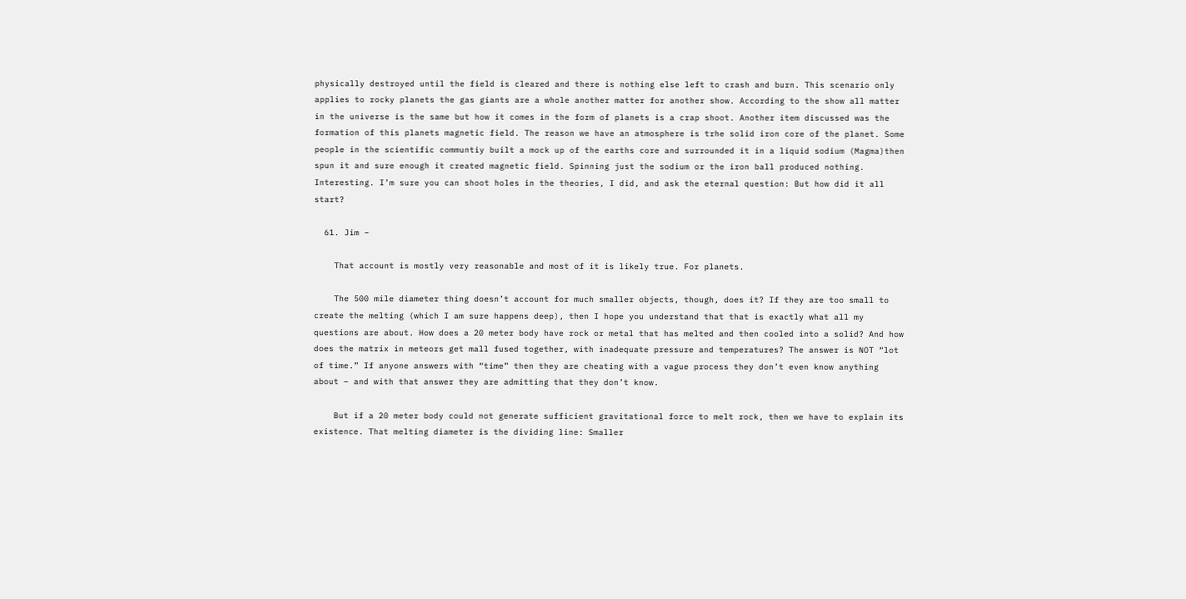physically destroyed until the field is cleared and there is nothing else left to crash and burn. This scenario only applies to rocky planets the gas giants are a whole another matter for another show. According to the show all matter in the universe is the same but how it comes in the form of planets is a crap shoot. Another item discussed was the formation of this planets magnetic field. The reason we have an atmosphere is trhe solid iron core of the planet. Some people in the scientific communtiy built a mock up of the earths core and surrounded it in a liquid sodium (Magma)then spun it and sure enough it created magnetic field. Spinning just the sodium or the iron ball produced nothing. Interesting. I’m sure you can shoot holes in the theories, I did, and ask the eternal question: But how did it all start?

  61. Jim –

    That account is mostly very reasonable and most of it is likely true. For planets.

    The 500 mile diameter thing doesn’t account for much smaller objects, though, does it? If they are too small to create the melting (which I am sure happens deep), then I hope you understand that that is exactly what all my questions are about. How does a 20 meter body have rock or metal that has melted and then cooled into a solid? And how does the matrix in meteors get mall fused together, with inadequate pressure and temperatures? The answer is NOT “lot of time.” If anyone answers with “time” then they are cheating with a vague process they don’t even know anything about – and with that answer they are admitting that they don’t know.

    But if a 20 meter body could not generate sufficient gravitational force to melt rock, then we have to explain its existence. That melting diameter is the dividing line: Smaller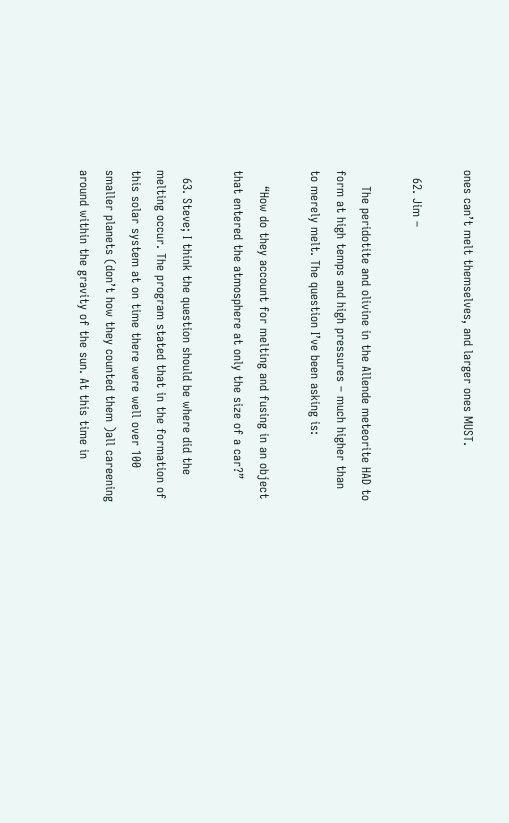ones can’t melt themselves, and larger ones MUST.

  62. Jim –

    The peridotite and olivine in the Allende meteorite HAD to form at high temps and high pressures – much higher than to merely melt. The question I’ve been asking is:

    “How do they account for melting and fusing in an object that entered the atmosphere at only the size of a car?”

  63. Steve; I think the question should be where did the melting occur. The program stated that in the formation of this solar system at on time there were well over 100 smaller planets (don’t how they counted them )all careening around within the gravity of the sun. At this time in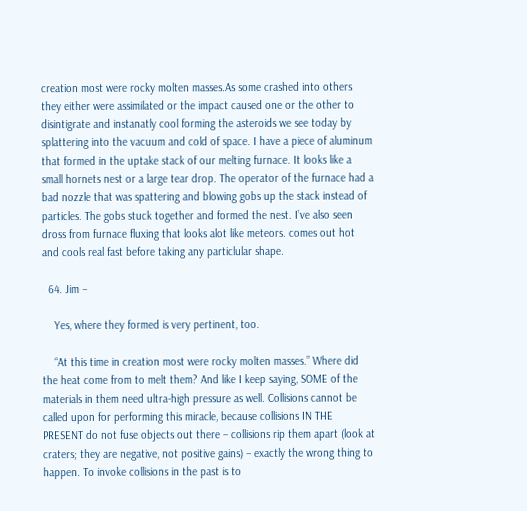creation most were rocky molten masses.As some crashed into others they either were assimilated or the impact caused one or the other to disintigrate and instanatly cool forming the asteroids we see today by splattering into the vacuum and cold of space. I have a piece of aluminum that formed in the uptake stack of our melting furnace. It looks like a small hornets nest or a large tear drop. The operator of the furnace had a bad nozzle that was spattering and blowing gobs up the stack instead of particles. The gobs stuck together and formed the nest. I’ve also seen dross from furnace fluxing that looks alot like meteors. comes out hot and cools real fast before taking any particlular shape.

  64. Jim –

    Yes, where they formed is very pertinent, too.

    “At this time in creation most were rocky molten masses.” Where did the heat come from to melt them? And like I keep saying, SOME of the materials in them need ultra-high pressure as well. Collisions cannot be called upon for performing this miracle, because collisions IN THE PRESENT do not fuse objects out there – collisions rip them apart (look at craters; they are negative, not positive gains) – exactly the wrong thing to happen. To invoke collisions in the past is to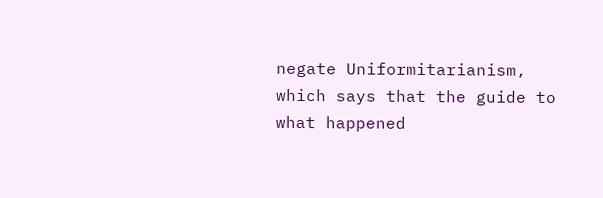negate Uniformitarianism, which says that the guide to what happened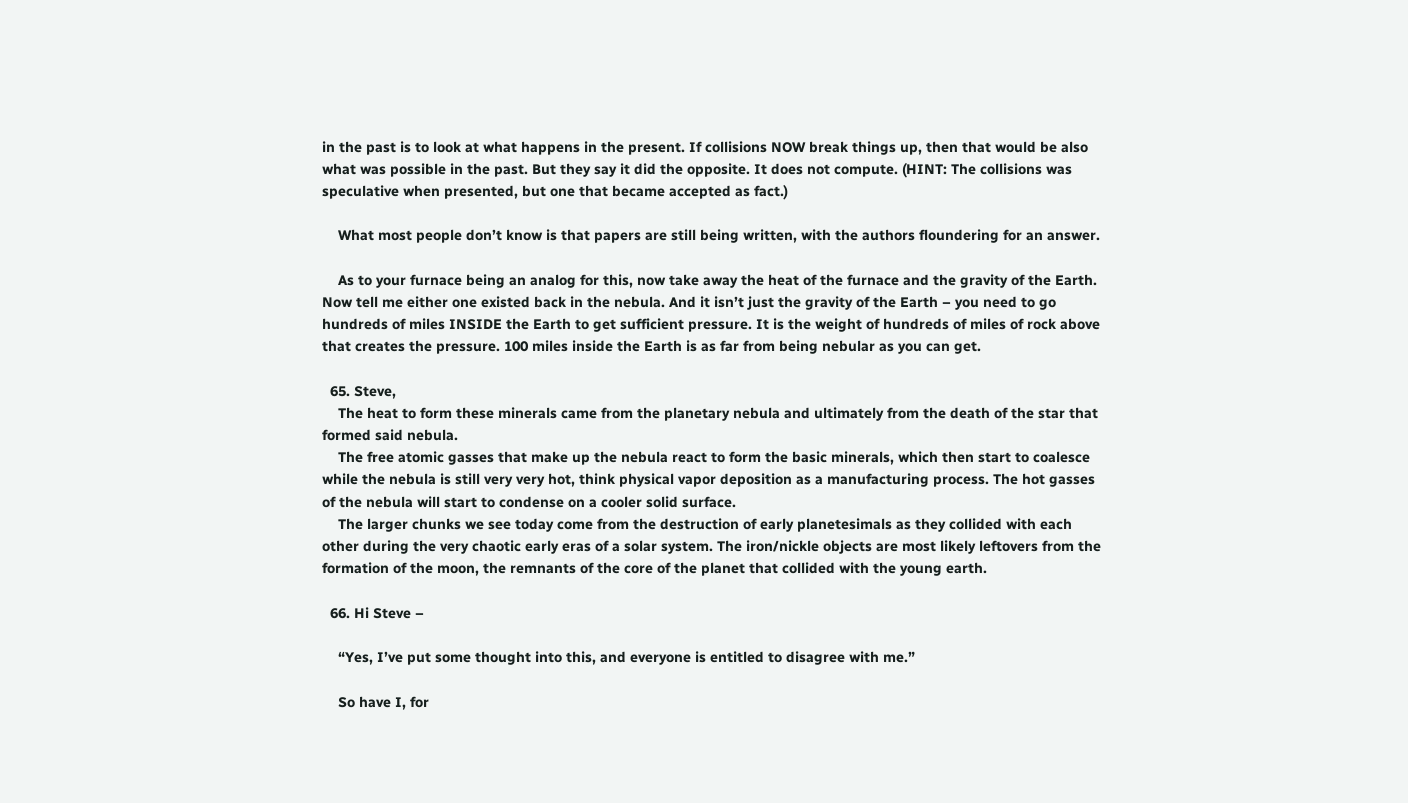in the past is to look at what happens in the present. If collisions NOW break things up, then that would be also what was possible in the past. But they say it did the opposite. It does not compute. (HINT: The collisions was speculative when presented, but one that became accepted as fact.)

    What most people don’t know is that papers are still being written, with the authors floundering for an answer.

    As to your furnace being an analog for this, now take away the heat of the furnace and the gravity of the Earth. Now tell me either one existed back in the nebula. And it isn’t just the gravity of the Earth – you need to go hundreds of miles INSIDE the Earth to get sufficient pressure. It is the weight of hundreds of miles of rock above that creates the pressure. 100 miles inside the Earth is as far from being nebular as you can get.

  65. Steve,
    The heat to form these minerals came from the planetary nebula and ultimately from the death of the star that formed said nebula.
    The free atomic gasses that make up the nebula react to form the basic minerals, which then start to coalesce while the nebula is still very very hot, think physical vapor deposition as a manufacturing process. The hot gasses of the nebula will start to condense on a cooler solid surface.
    The larger chunks we see today come from the destruction of early planetesimals as they collided with each other during the very chaotic early eras of a solar system. The iron/nickle objects are most likely leftovers from the formation of the moon, the remnants of the core of the planet that collided with the young earth.

  66. Hi Steve –

    “Yes, I’ve put some thought into this, and everyone is entitled to disagree with me.”

    So have I, for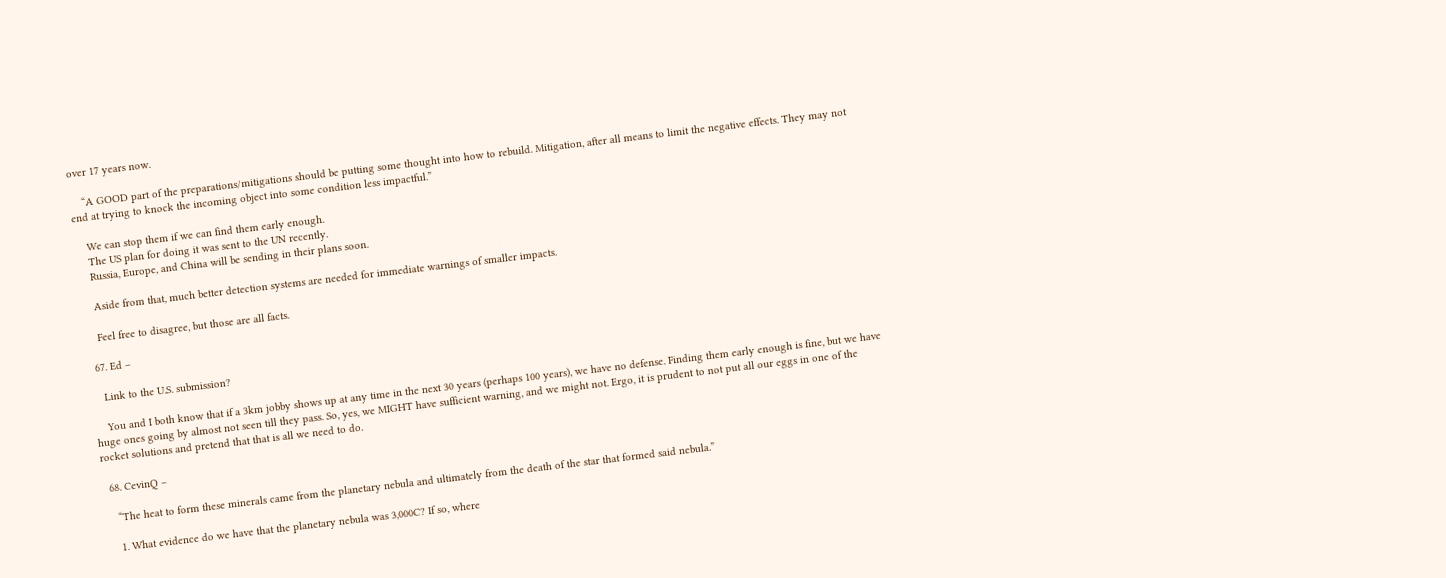over 17 years now.

    “A GOOD part of the preparations/mitigations should be putting some thought into how to rebuild. Mitigation, after all means to limit the negative effects. They may not end at trying to knock the incoming object into some condition less impactful.”

    We can stop them if we can find them early enough.
    The US plan for doing it was sent to the UN recently.
    Russia, Europe, and China will be sending in their plans soon.

    Aside from that, much better detection systems are needed for immediate warnings of smaller impacts.

    Feel free to disagree, but those are all facts.

  67. Ed –

    Link to the U.S. submission?

    You and I both know that if a 3km jobby shows up at any time in the next 30 years (perhaps 100 years), we have no defense. Finding them early enough is fine, but we have huge ones going by almost not seen till they pass. So, yes, we MIGHT have sufficient warning, and we might not. Ergo, it is prudent to not put all our eggs in one of the rocket solutions and pretend that that is all we need to do.

  68. CevinQ –

    “The heat to form these minerals came from the planetary nebula and ultimately from the death of the star that formed said nebula.”

    1. What evidence do we have that the planetary nebula was 3,000C? If so, where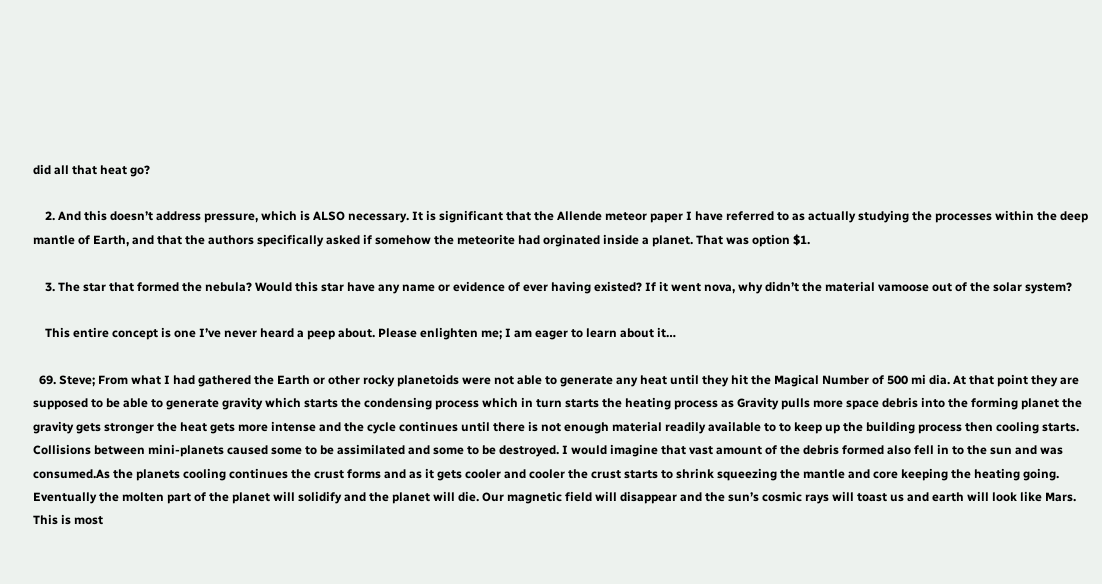did all that heat go?

    2. And this doesn’t address pressure, which is ALSO necessary. It is significant that the Allende meteor paper I have referred to as actually studying the processes within the deep mantle of Earth, and that the authors specifically asked if somehow the meteorite had orginated inside a planet. That was option $1.

    3. The star that formed the nebula? Would this star have any name or evidence of ever having existed? If it went nova, why didn’t the material vamoose out of the solar system?

    This entire concept is one I’ve never heard a peep about. Please enlighten me; I am eager to learn about it…

  69. Steve; From what I had gathered the Earth or other rocky planetoids were not able to generate any heat until they hit the Magical Number of 500 mi dia. At that point they are supposed to be able to generate gravity which starts the condensing process which in turn starts the heating process as Gravity pulls more space debris into the forming planet the gravity gets stronger the heat gets more intense and the cycle continues until there is not enough material readily available to to keep up the building process then cooling starts. Collisions between mini-planets caused some to be assimilated and some to be destroyed. I would imagine that vast amount of the debris formed also fell in to the sun and was consumed.As the planets cooling continues the crust forms and as it gets cooler and cooler the crust starts to shrink squeezing the mantle and core keeping the heating going. Eventually the molten part of the planet will solidify and the planet will die. Our magnetic field will disappear and the sun’s cosmic rays will toast us and earth will look like Mars. This is most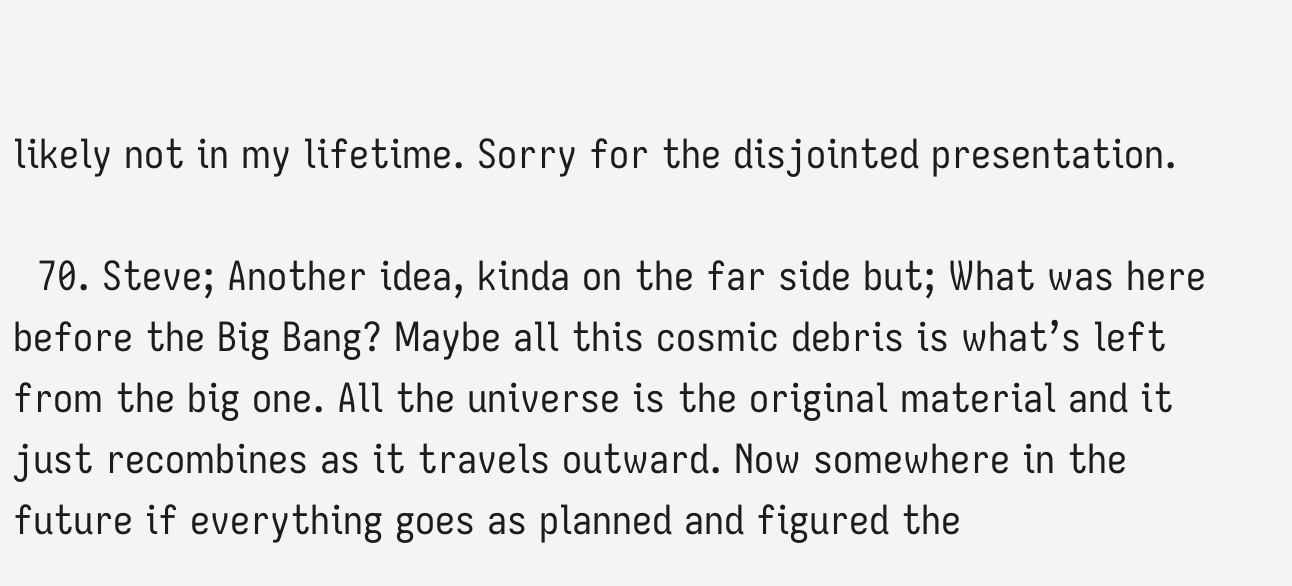likely not in my lifetime. Sorry for the disjointed presentation.

  70. Steve; Another idea, kinda on the far side but; What was here before the Big Bang? Maybe all this cosmic debris is what’s left from the big one. All the universe is the original material and it just recombines as it travels outward. Now somewhere in the future if everything goes as planned and figured the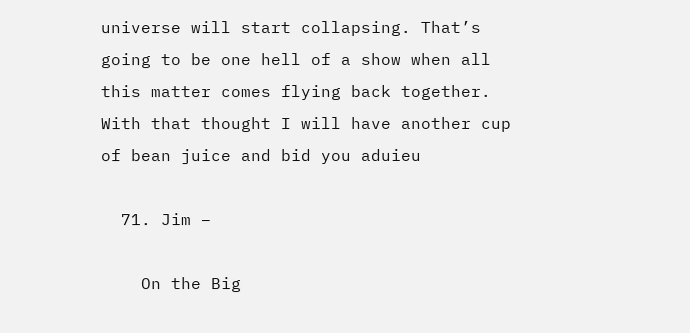universe will start collapsing. That’s going to be one hell of a show when all this matter comes flying back together. With that thought I will have another cup of bean juice and bid you aduieu

  71. Jim –

    On the Big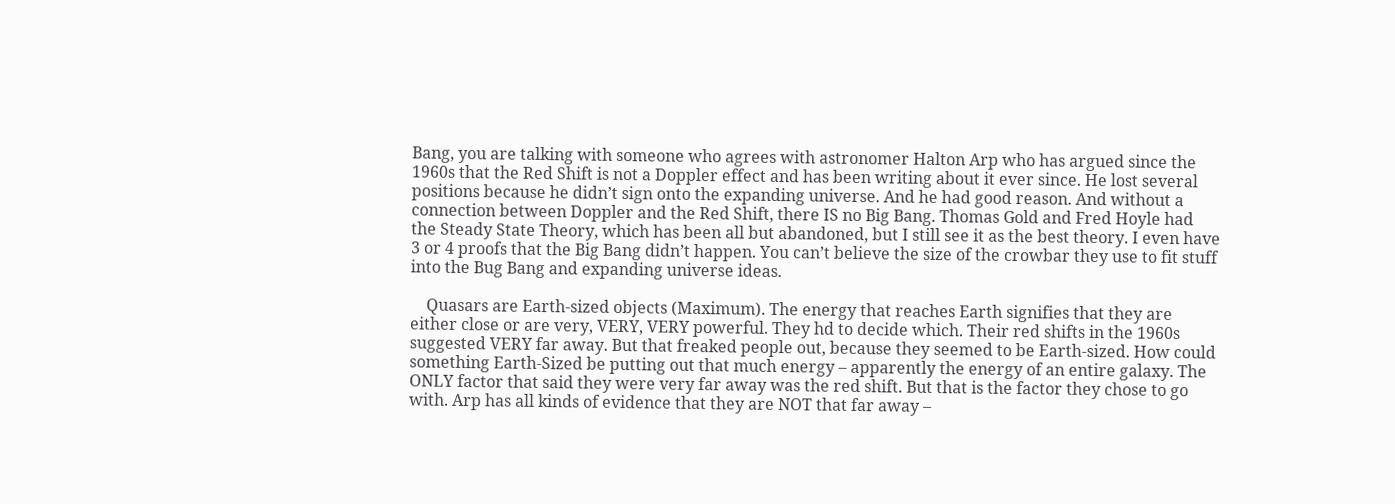Bang, you are talking with someone who agrees with astronomer Halton Arp who has argued since the 1960s that the Red Shift is not a Doppler effect and has been writing about it ever since. He lost several positions because he didn’t sign onto the expanding universe. And he had good reason. And without a connection between Doppler and the Red Shift, there IS no Big Bang. Thomas Gold and Fred Hoyle had the Steady State Theory, which has been all but abandoned, but I still see it as the best theory. I even have 3 or 4 proofs that the Big Bang didn’t happen. You can’t believe the size of the crowbar they use to fit stuff into the Bug Bang and expanding universe ideas.

    Quasars are Earth-sized objects (Maximum). The energy that reaches Earth signifies that they are either close or are very, VERY, VERY powerful. They hd to decide which. Their red shifts in the 1960s suggested VERY far away. But that freaked people out, because they seemed to be Earth-sized. How could something Earth-Sized be putting out that much energy – apparently the energy of an entire galaxy. The ONLY factor that said they were very far away was the red shift. But that is the factor they chose to go with. Arp has all kinds of evidence that they are NOT that far away –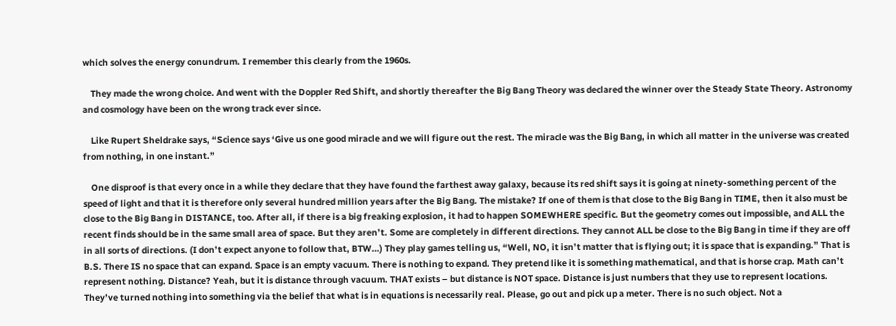which solves the energy conundrum. I remember this clearly from the 1960s.

    They made the wrong choice. And went with the Doppler Red Shift, and shortly thereafter the Big Bang Theory was declared the winner over the Steady State Theory. Astronomy and cosmology have been on the wrong track ever since.

    Like Rupert Sheldrake says, “Science says ‘Give us one good miracle and we will figure out the rest. The miracle was the Big Bang, in which all matter in the universe was created from nothing, in one instant.”

    One disproof is that every once in a while they declare that they have found the farthest away galaxy, because its red shift says it is going at ninety-something percent of the speed of light and that it is therefore only several hundred million years after the Big Bang. The mistake? If one of them is that close to the Big Bang in TIME, then it also must be close to the Big Bang in DISTANCE, too. After all, if there is a big freaking explosion, it had to happen SOMEWHERE specific. But the geometry comes out impossible, and ALL the recent finds should be in the same small area of space. But they aren’t. Some are completely in different directions. They cannot ALL be close to the Big Bang in time if they are off in all sorts of directions. (I don’t expect anyone to follow that, BTW…) They play games telling us, “Well, NO, it isn’t matter that is flying out; it is space that is expanding.” That is B.S. There IS no space that can expand. Space is an empty vacuum. There is nothing to expand. They pretend like it is something mathematical, and that is horse crap. Math can’t represent nothing. Distance? Yeah, but it is distance through vacuum. THAT exists – but distance is NOT space. Distance is just numbers that they use to represent locations. They’ve turned nothing into something via the belief that what is in equations is necessarily real. Please, go out and pick up a meter. There is no such object. Not a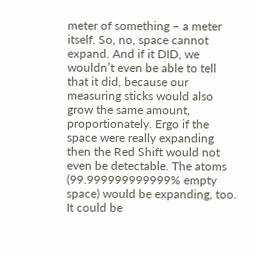meter of something – a meter itself. So, no, space cannot expand. And if it DID, we wouldn’t even be able to tell that it did, because our measuring sticks would also grow the same amount, proportionately. Ergo if the space were really expanding then the Red Shift would not even be detectable. The atoms (99.999999999999% empty space) would be expanding, too. It could be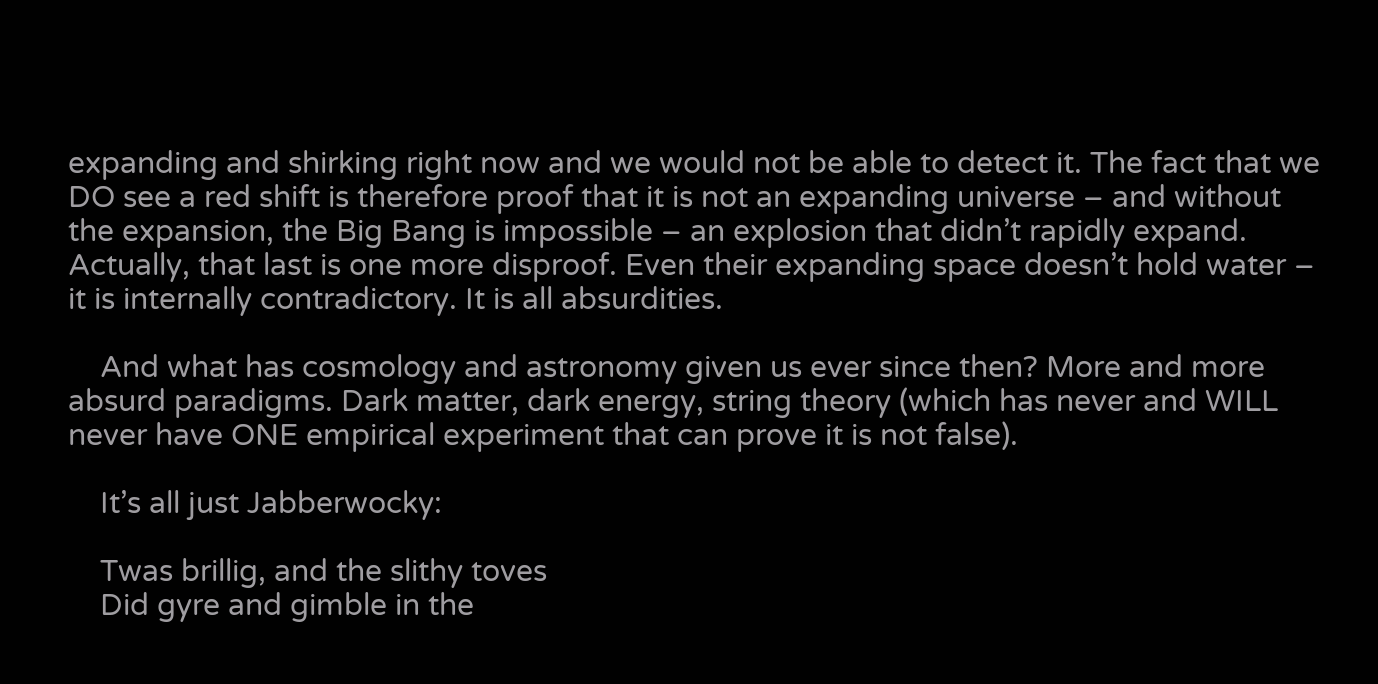expanding and shirking right now and we would not be able to detect it. The fact that we DO see a red shift is therefore proof that it is not an expanding universe – and without the expansion, the Big Bang is impossible – an explosion that didn’t rapidly expand. Actually, that last is one more disproof. Even their expanding space doesn’t hold water – it is internally contradictory. It is all absurdities.

    And what has cosmology and astronomy given us ever since then? More and more absurd paradigms. Dark matter, dark energy, string theory (which has never and WILL never have ONE empirical experiment that can prove it is not false).

    It’s all just Jabberwocky:

    Twas brillig, and the slithy toves
    Did gyre and gimble in the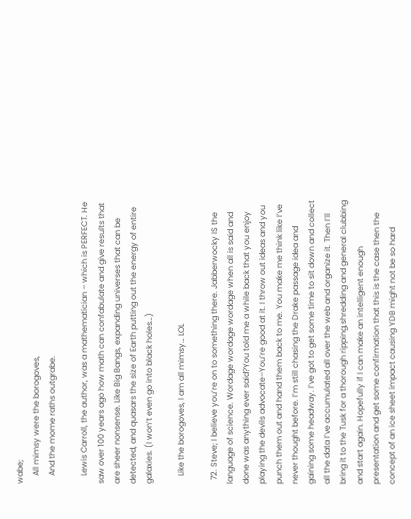wabe;
    All mimsy were the borogoves,
    And the mome raths outgrabe.

    Lewis Carroll, the author, was a mathematician – which is PERFECT. He saw over 100 years ago how math can confabulate and give results that are sheer nonsense. Like Big Bangs, expanding universes that can be detected, and quasars the size of Earth putting out the energy of entire galaxies. (I won’t even go into black holes…)

    Like the borogoves, I am all mimsy… LOL

  72. Steve; I believe you’re on to something there. Jabberwocky IS the language of science. Wordage wordage wordage when all is said and done was anything ever said?You told me a while back that you enjoy playing the devils advocate–You’re good at it. I throw out ideas and you punch them out and hand them back to me. You make me think like I’ve never thought before. I’m still chasing the Drake passage idea and gaining some headway. I’ve got to get some time to sit down and collect all the data I’ve accumulated all over the web and organize it. Then I’ll bring it to the Tusk for a thorough ripping,shredding and general clubbing and start again. Hopefully if I can make an intelligent enough presentation and get some confirmation that this is the case then the concept of an ice sheet impact causing YDB might not be so hard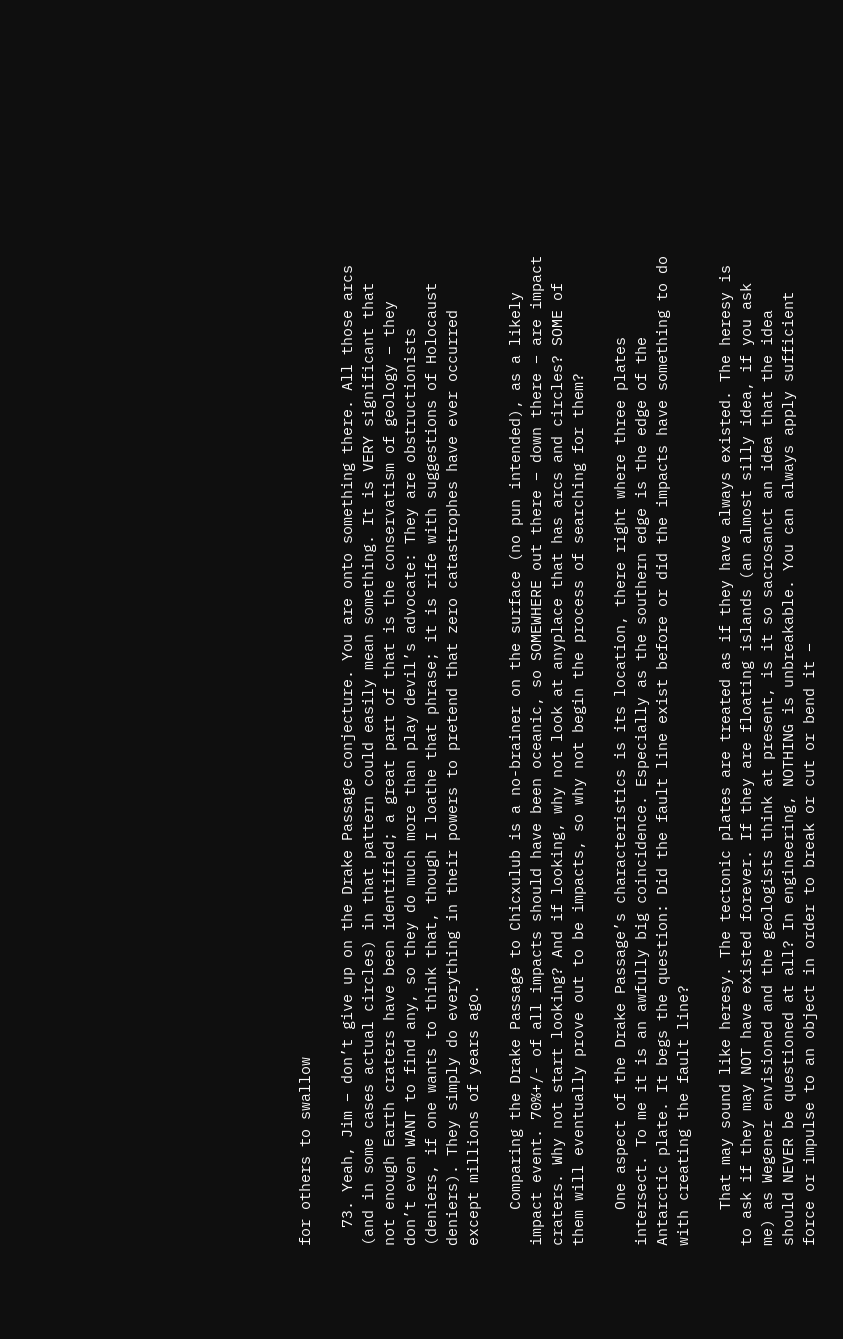for others to swallow

  73. Yeah, Jim – don’t give up on the Drake Passage conjecture. You are onto something there. All those arcs (and in some cases actual circles) in that pattern could easily mean something. It is VERY significant that not enough Earth craters have been identified; a great part of that is the conservatism of geology – they don’t even WANT to find any, so they do much more than play devil’s advocate: They are obstructionists (deniers, if one wants to think that, though I loathe that phrase; it is rife with suggestions of Holocaust deniers). They simply do everything in their powers to pretend that zero catastrophes have ever occurred except millions of years ago.

    Comparing the Drake Passage to Chicxulub is a no-brainer on the surface (no pun intended), as a likely impact event. 70%+/- of all impacts should have been oceanic, so SOMEWHERE out there – down there – are impact craters. Why not start looking? And if looking, why not look at anyplace that has arcs and circles? SOME of them will eventually prove out to be impacts, so why not begin the process of searching for them?

    One aspect of the Drake Passage’s characteristics is its location, there right where three plates intersect. To me it is an awfully big coincidence. Especially as the southern edge is the edge of the Antarctic plate. It begs the question: Did the fault line exist before or did the impacts have something to do with creating the fault line?

    That may sound like heresy. The tectonic plates are treated as if they have always existed. The heresy is to ask if they may NOT have existed forever. If they are floating islands (an almost silly idea, if you ask me) as Wegener envisioned and the geologists think at present, is it so sacrosanct an idea that the idea should NEVER be questioned at all? In engineering, NOTHING is unbreakable. You can always apply sufficient force or impulse to an object in order to break or cut or bend it –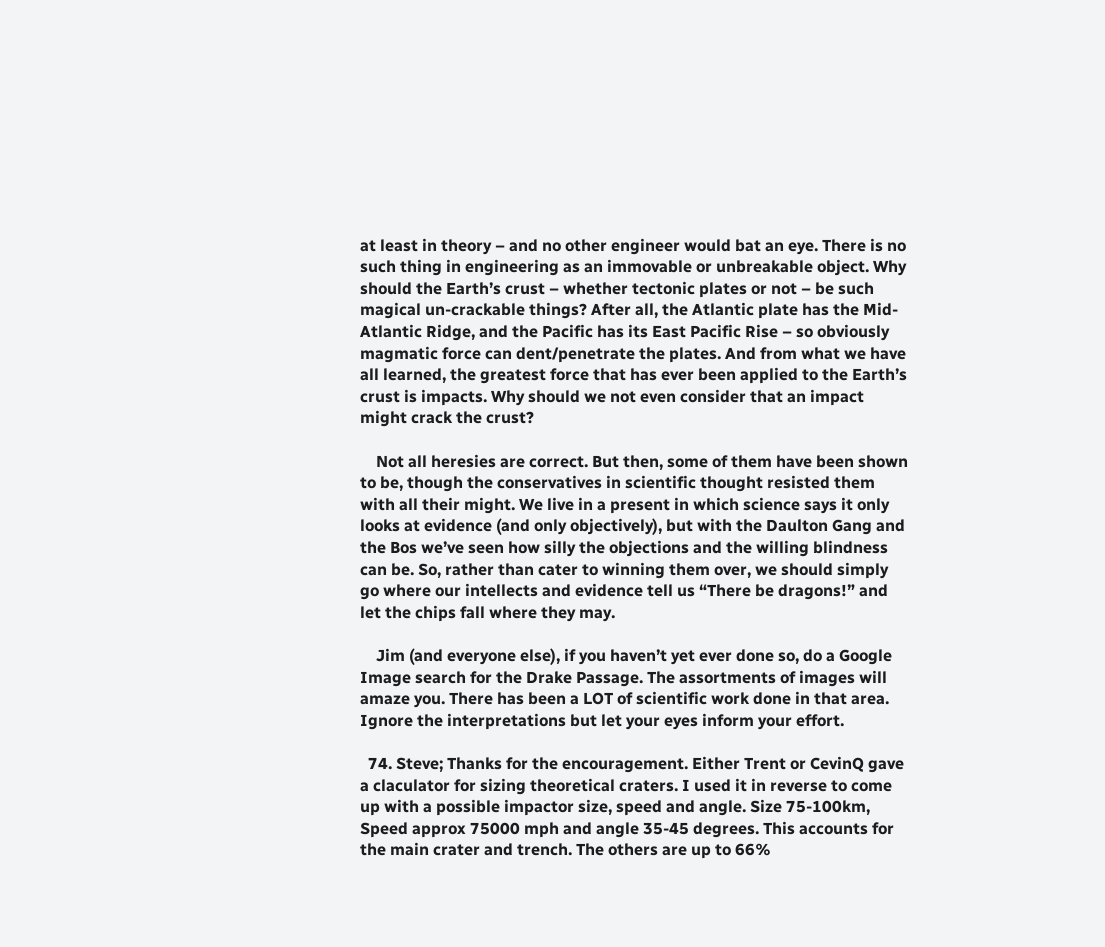at least in theory – and no other engineer would bat an eye. There is no such thing in engineering as an immovable or unbreakable object. Why should the Earth’s crust – whether tectonic plates or not – be such magical un-crackable things? After all, the Atlantic plate has the Mid-Atlantic Ridge, and the Pacific has its East Pacific Rise – so obviously magmatic force can dent/penetrate the plates. And from what we have all learned, the greatest force that has ever been applied to the Earth’s crust is impacts. Why should we not even consider that an impact might crack the crust?

    Not all heresies are correct. But then, some of them have been shown to be, though the conservatives in scientific thought resisted them with all their might. We live in a present in which science says it only looks at evidence (and only objectively), but with the Daulton Gang and the Bos we’ve seen how silly the objections and the willing blindness can be. So, rather than cater to winning them over, we should simply go where our intellects and evidence tell us “There be dragons!” and let the chips fall where they may.

    Jim (and everyone else), if you haven’t yet ever done so, do a Google Image search for the Drake Passage. The assortments of images will amaze you. There has been a LOT of scientific work done in that area. Ignore the interpretations but let your eyes inform your effort.

  74. Steve; Thanks for the encouragement. Either Trent or CevinQ gave a claculator for sizing theoretical craters. I used it in reverse to come up with a possible impactor size, speed and angle. Size 75-100km, Speed approx 75000 mph and angle 35-45 degrees. This accounts for the main crater and trench. The others are up to 66%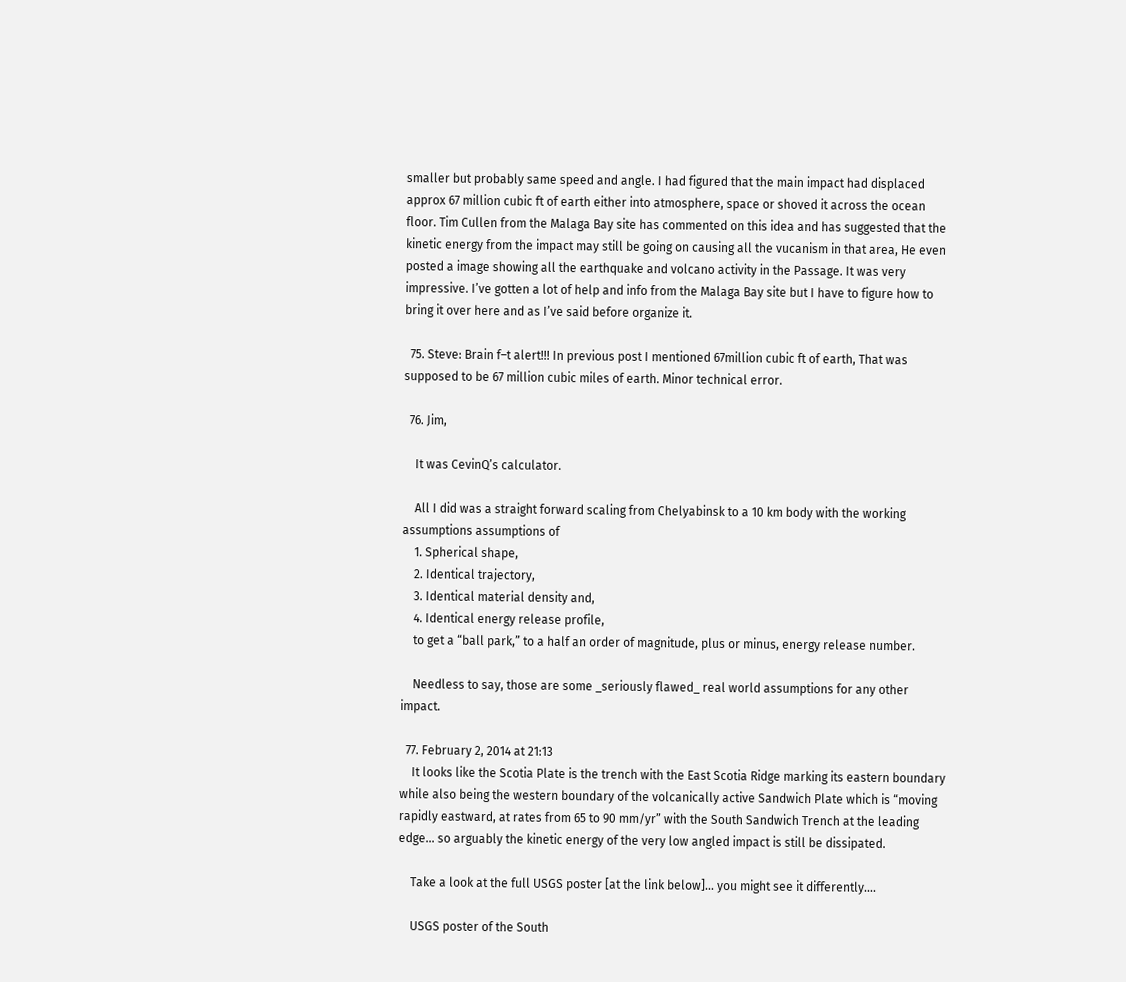smaller but probably same speed and angle. I had figured that the main impact had displaced approx 67 million cubic ft of earth either into atmosphere, space or shoved it across the ocean floor. Tim Cullen from the Malaga Bay site has commented on this idea and has suggested that the kinetic energy from the impact may still be going on causing all the vucanism in that area, He even posted a image showing all the earthquake and volcano activity in the Passage. It was very impressive. I’ve gotten a lot of help and info from the Malaga Bay site but I have to figure how to bring it over here and as I’ve said before organize it.

  75. Steve: Brain f–t alert!!! In previous post I mentioned 67million cubic ft of earth, That was supposed to be 67 million cubic miles of earth. Minor technical error.

  76. Jim,

    It was CevinQ’s calculator.

    All I did was a straight forward scaling from Chelyabinsk to a 10 km body with the working assumptions assumptions of
    1. Spherical shape,
    2. Identical trajectory,
    3. Identical material density and,
    4. Identical energy release profile,
    to get a “ball park,” to a half an order of magnitude, plus or minus, energy release number.

    Needless to say, those are some _seriously flawed_ real world assumptions for any other impact.

  77. February 2, 2014 at 21:13
    It looks like the Scotia Plate is the trench with the East Scotia Ridge marking its eastern boundary while also being the western boundary of the volcanically active Sandwich Plate which is “moving rapidly eastward, at rates from 65 to 90 mm/yr” with the South Sandwich Trench at the leading edge… so arguably the kinetic energy of the very low angled impact is still be dissipated.

    Take a look at the full USGS poster [at the link below]… you might see it differently….

    USGS poster of the South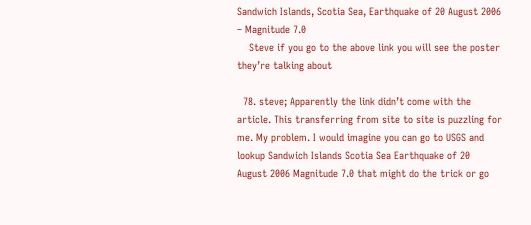Sandwich Islands, Scotia Sea, Earthquake of 20 August 2006 – Magnitude 7.0
    Steve if you go to the above link you will see the poster they’re talking about

  78. steve; Apparently the link didn’t come with the article. This transferring from site to site is puzzling for me. My problem. I would imagine you can go to USGS and lookup Sandwich Islands Scotia Sea Earthquake of 20 August 2006 Magnitude 7.0 that might do the trick or go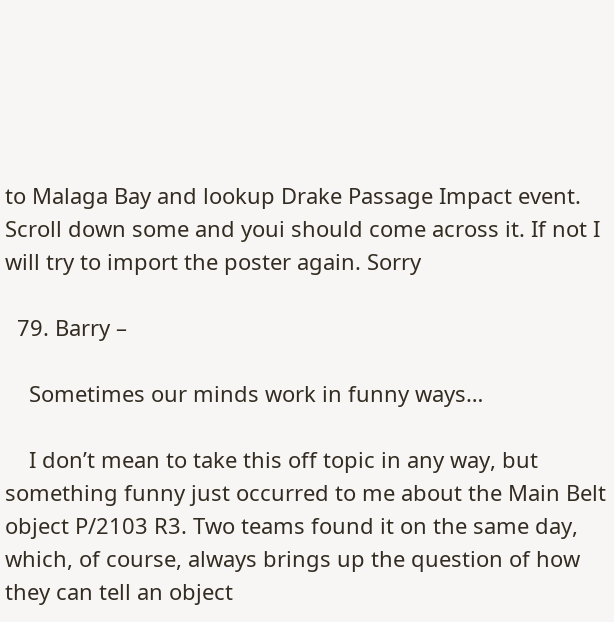to Malaga Bay and lookup Drake Passage Impact event. Scroll down some and youi should come across it. If not I will try to import the poster again. Sorry

  79. Barry –

    Sometimes our minds work in funny ways…

    I don’t mean to take this off topic in any way, but something funny just occurred to me about the Main Belt object P/2103 R3. Two teams found it on the same day, which, of course, always brings up the question of how they can tell an object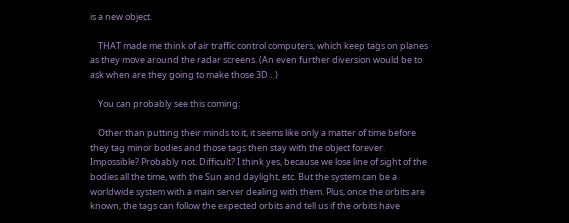is a new object.

    THAT made me think of air traffic control computers, which keep tags on planes as they move around the radar screens. (An even further diversion would be to ask when are they going to make those 3D…)

    You can probably see this coming:

    Other than putting their minds to it, it seems like only a matter of time before they tag minor bodies and those tags then stay with the object forever. Impossible? Probably not. Difficult? I think yes, because we lose line of sight of the bodies all the time, with the Sun and daylight, etc. But the system can be a worldwide system with a main server dealing with them. Plus, once the orbits are known, the tags can follow the expected orbits and tell us if the orbits have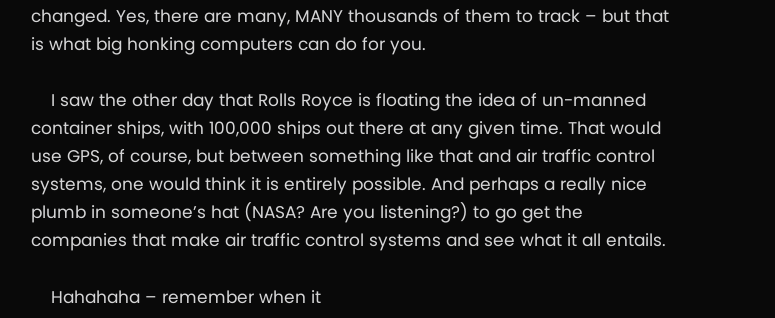changed. Yes, there are many, MANY thousands of them to track – but that is what big honking computers can do for you.

    I saw the other day that Rolls Royce is floating the idea of un-manned container ships, with 100,000 ships out there at any given time. That would use GPS, of course, but between something like that and air traffic control systems, one would think it is entirely possible. And perhaps a really nice plumb in someone’s hat (NASA? Are you listening?) to go get the companies that make air traffic control systems and see what it all entails.

    Hahahaha – remember when it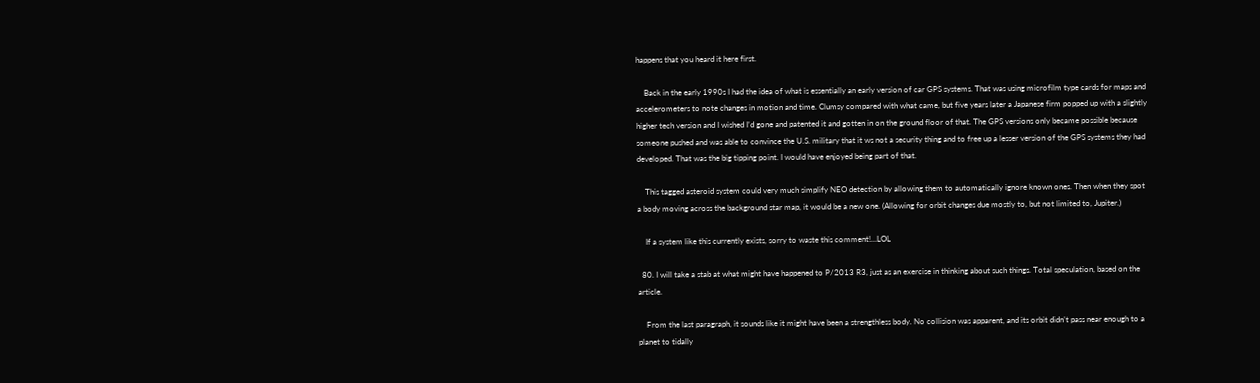happens that you heard it here first.

    Back in the early 1990s I had the idea of what is essentially an early version of car GPS systems. That was using microfilm type cards for maps and accelerometers to note changes in motion and time. Clumsy compared with what came, but five years later a Japanese firm popped up with a slightly higher tech version and I wished I’d gone and patented it and gotten in on the ground floor of that. The GPS versions only became possible because someone pushed and was able to convince the U.S. military that it ws not a security thing and to free up a lesser version of the GPS systems they had developed. That was the big tipping point. I would have enjoyed being part of that.

    This tagged asteroid system could very much simplify NEO detection by allowing them to automatically ignore known ones. Then when they spot a body moving across the background star map, it would be a new one. (Allowing for orbit changes due mostly to, but not limited to, Jupiter.)

    If a system like this currently exists, sorry to waste this comment!…LOL

  80. I will take a stab at what might have happened to P/2013 R3, just as an exercise in thinking about such things. Total speculation, based on the article.

    From the last paragraph, it sounds like it might have been a strengthless body. No collision was apparent, and its orbit didn’t pass near enough to a planet to tidally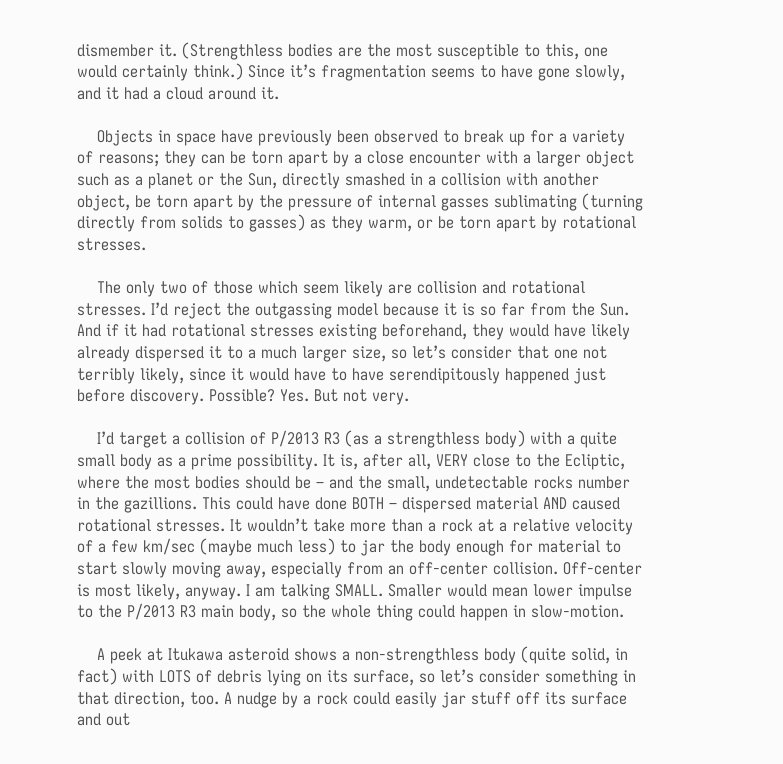dismember it. (Strengthless bodies are the most susceptible to this, one would certainly think.) Since it’s fragmentation seems to have gone slowly, and it had a cloud around it.

    Objects in space have previously been observed to break up for a variety of reasons; they can be torn apart by a close encounter with a larger object such as a planet or the Sun, directly smashed in a collision with another object, be torn apart by the pressure of internal gasses sublimating (turning directly from solids to gasses) as they warm, or be torn apart by rotational stresses.

    The only two of those which seem likely are collision and rotational stresses. I’d reject the outgassing model because it is so far from the Sun. And if it had rotational stresses existing beforehand, they would have likely already dispersed it to a much larger size, so let’s consider that one not terribly likely, since it would have to have serendipitously happened just before discovery. Possible? Yes. But not very.

    I’d target a collision of P/2013 R3 (as a strengthless body) with a quite small body as a prime possibility. It is, after all, VERY close to the Ecliptic, where the most bodies should be – and the small, undetectable rocks number in the gazillions. This could have done BOTH – dispersed material AND caused rotational stresses. It wouldn’t take more than a rock at a relative velocity of a few km/sec (maybe much less) to jar the body enough for material to start slowly moving away, especially from an off-center collision. Off-center is most likely, anyway. I am talking SMALL. Smaller would mean lower impulse to the P/2013 R3 main body, so the whole thing could happen in slow-motion.

    A peek at Itukawa asteroid shows a non-strengthless body (quite solid, in fact) with LOTS of debris lying on its surface, so let’s consider something in that direction, too. A nudge by a rock could easily jar stuff off its surface and out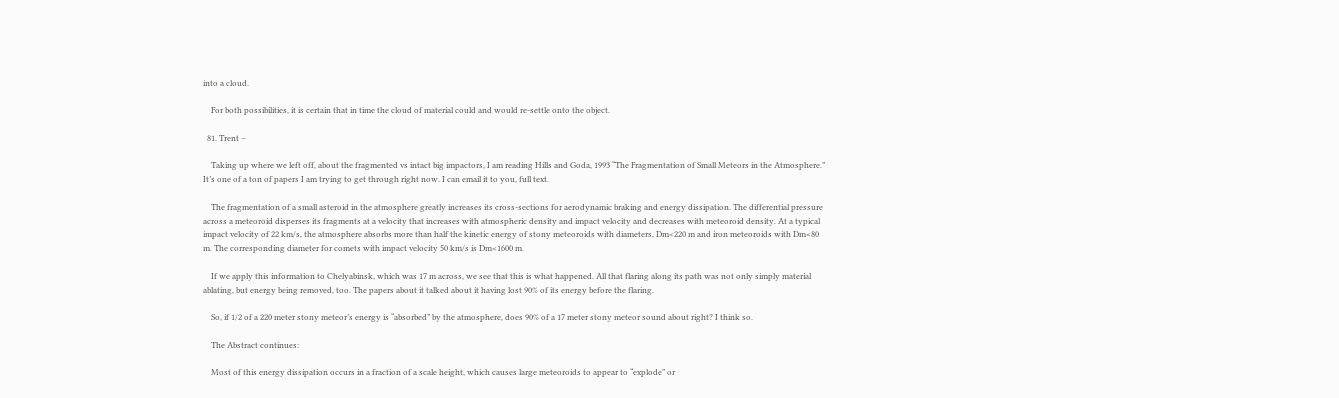into a cloud.

    For both possibilities, it is certain that in time the cloud of material could and would re-settle onto the object.

  81. Trent –

    Taking up where we left off, about the fragmented vs intact big impactors, I am reading Hills and Goda, 1993 “The Fragmentation of Small Meteors in the Atmosphere.” It’s one of a ton of papers I am trying to get through right now. I can email it to you, full text.

    The fragmentation of a small asteroid in the atmosphere greatly increases its cross-sections for aerodynamic braking and energy dissipation. The differential pressure across a meteoroid disperses its fragments at a velocity that increases with atmospheric density and impact velocity and decreases with meteoroid density. At a typical impact velocity of 22 km/s, the atmosphere absorbs more than half the kinetic energy of stony meteoroids with diameters, Dm<220 m and iron meteoroids with Dm<80 m. The corresponding diameter for comets with impact velocity 50 km/s is Dm<1600 m.

    If we apply this information to Chelyabinsk, which was 17 m across, we see that this is what happened. All that flaring along its path was not only simply material ablating, but energy being removed, too. The papers about it talked about it having lost 90% of its energy before the flaring.

    So, if 1/2 of a 220 meter stony meteor’s energy is “absorbed” by the atmosphere, does 90% of a 17 meter stony meteor sound about right? I think so.

    The Abstract continues:

    Most of this energy dissipation occurs in a fraction of a scale height, which causes large meteoroids to appear to “explode” or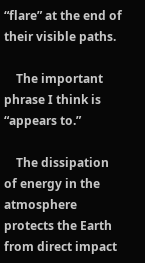“flare” at the end of their visible paths.

    The important phrase I think is “appears to.”

    The dissipation of energy in the atmosphere protects the Earth from direct impact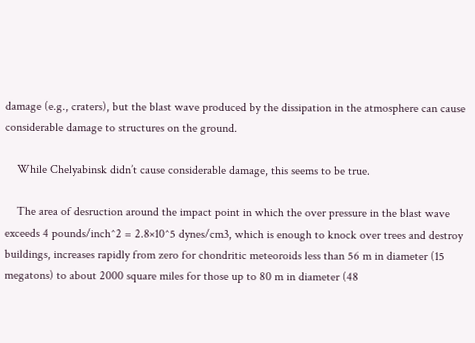damage (e.g., craters), but the blast wave produced by the dissipation in the atmosphere can cause considerable damage to structures on the ground.

    While Chelyabinsk didn’t cause considerable damage, this seems to be true.

    The area of desruction around the impact point in which the over pressure in the blast wave exceeds 4 pounds/inch^2 = 2.8×10^5 dynes/cm3, which is enough to knock over trees and destroy buildings, increases rapidly from zero for chondritic meteoroids less than 56 m in diameter (15 megatons) to about 2000 square miles for those up to 80 m in diameter (48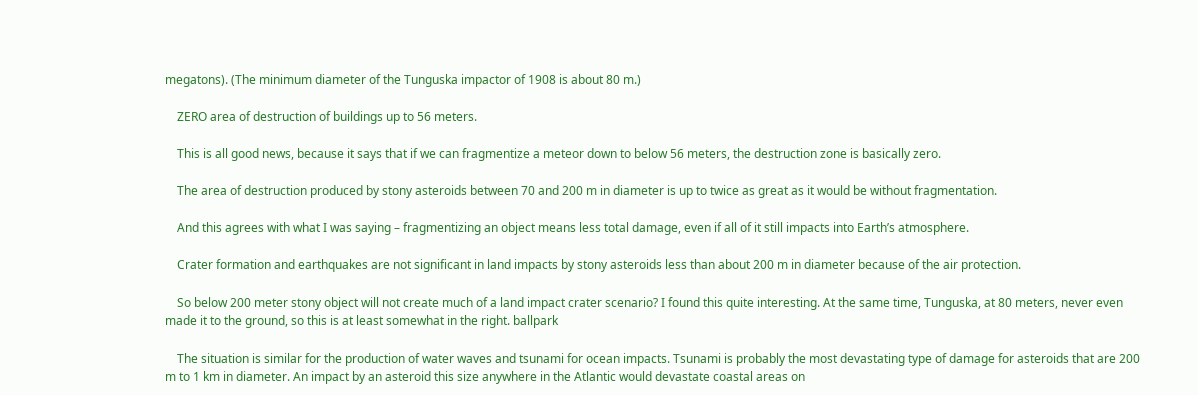megatons). (The minimum diameter of the Tunguska impactor of 1908 is about 80 m.)

    ZERO area of destruction of buildings up to 56 meters.

    This is all good news, because it says that if we can fragmentize a meteor down to below 56 meters, the destruction zone is basically zero.

    The area of destruction produced by stony asteroids between 70 and 200 m in diameter is up to twice as great as it would be without fragmentation.

    And this agrees with what I was saying – fragmentizing an object means less total damage, even if all of it still impacts into Earth’s atmosphere.

    Crater formation and earthquakes are not significant in land impacts by stony asteroids less than about 200 m in diameter because of the air protection.

    So below 200 meter stony object will not create much of a land impact crater scenario? I found this quite interesting. At the same time, Tunguska, at 80 meters, never even made it to the ground, so this is at least somewhat in the right. ballpark

    The situation is similar for the production of water waves and tsunami for ocean impacts. Tsunami is probably the most devastating type of damage for asteroids that are 200 m to 1 km in diameter. An impact by an asteroid this size anywhere in the Atlantic would devastate coastal areas on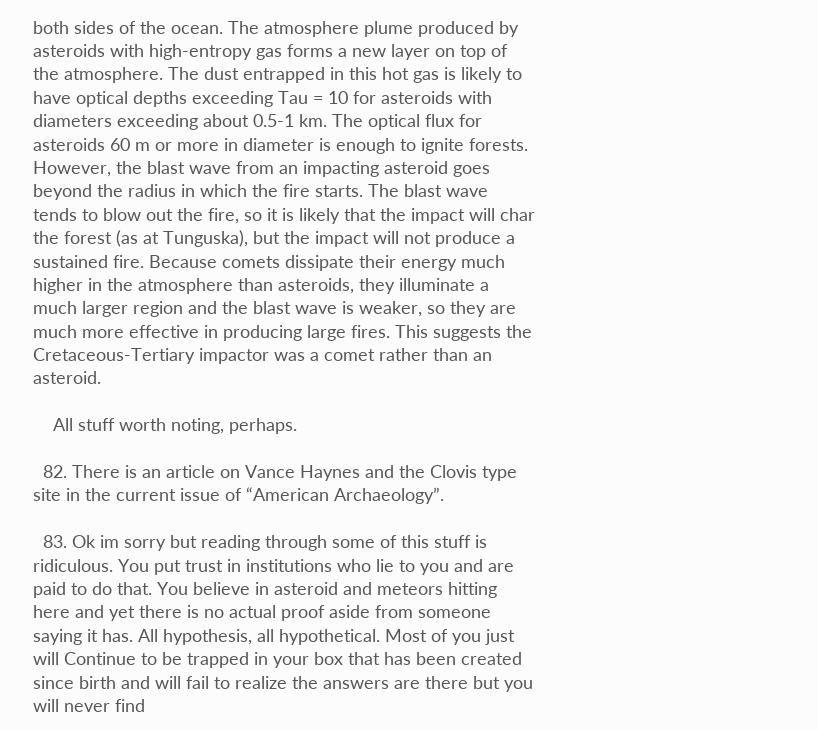both sides of the ocean. The atmosphere plume produced by asteroids with high-entropy gas forms a new layer on top of the atmosphere. The dust entrapped in this hot gas is likely to have optical depths exceeding Tau = 10 for asteroids with diameters exceeding about 0.5-1 km. The optical flux for asteroids 60 m or more in diameter is enough to ignite forests. However, the blast wave from an impacting asteroid goes beyond the radius in which the fire starts. The blast wave tends to blow out the fire, so it is likely that the impact will char the forest (as at Tunguska), but the impact will not produce a sustained fire. Because comets dissipate their energy much higher in the atmosphere than asteroids, they illuminate a much larger region and the blast wave is weaker, so they are much more effective in producing large fires. This suggests the Cretaceous-Tertiary impactor was a comet rather than an asteroid.

    All stuff worth noting, perhaps.

  82. There is an article on Vance Haynes and the Clovis type site in the current issue of “American Archaeology”.

  83. Ok im sorry but reading through some of this stuff is ridiculous. You put trust in institutions who lie to you and are paid to do that. You believe in asteroid and meteors hitting here and yet there is no actual proof aside from someone saying it has. All hypothesis, all hypothetical. Most of you just will Continue to be trapped in your box that has been created since birth and will fail to realize the answers are there but you will never find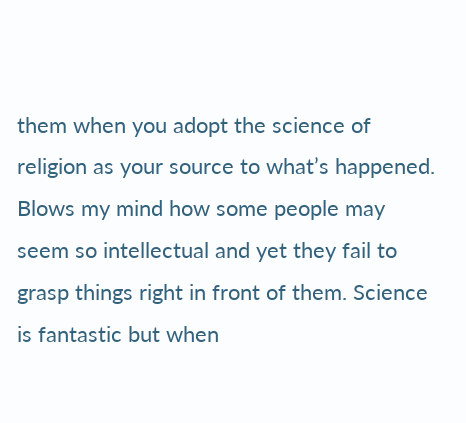them when you adopt the science of religion as your source to what’s happened. Blows my mind how some people may seem so intellectual and yet they fail to grasp things right in front of them. Science is fantastic but when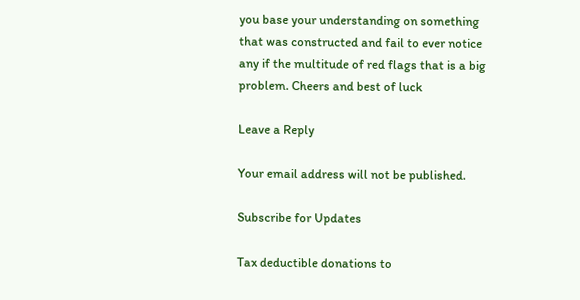you base your understanding on something that was constructed and fail to ever notice any if the multitude of red flags that is a big problem. Cheers and best of luck

Leave a Reply

Your email address will not be published.

Subscribe for Updates

Tax deductible donations to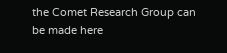the Comet Research Group can be made here